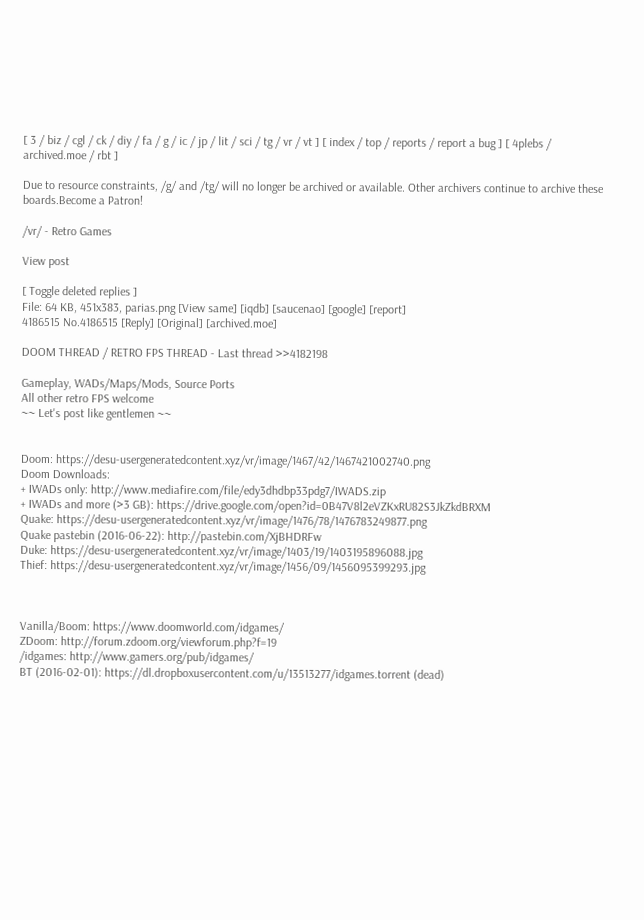[ 3 / biz / cgl / ck / diy / fa / g / ic / jp / lit / sci / tg / vr / vt ] [ index / top / reports / report a bug ] [ 4plebs / archived.moe / rbt ]

Due to resource constraints, /g/ and /tg/ will no longer be archived or available. Other archivers continue to archive these boards.Become a Patron!

/vr/ - Retro Games

View post

[ Toggle deleted replies ]
File: 64 KB, 451x383, parias.png [View same] [iqdb] [saucenao] [google] [report]
4186515 No.4186515 [Reply] [Original] [archived.moe]

DOOM THREAD / RETRO FPS THREAD - Last thread >>4182198

Gameplay, WADs/Maps/Mods, Source Ports
All other retro FPS welcome
~~ Let's post like gentlemen ~~


Doom: https://desu-usergeneratedcontent.xyz/vr/image/1467/42/1467421002740.png
Doom Downloads:
+ IWADs only: http://www.mediafire.com/file/edy3dhdbp33pdg7/IWADS.zip
+ IWADs and more (>3 GB): https://drive.google.com/open?id=0B47V8l2eVZKxRU82S3JkZkdBRXM
Quake: https://desu-usergeneratedcontent.xyz/vr/image/1476/78/1476783249877.png
Quake pastebin (2016-06-22): http://pastebin.com/XjBHDRFw
Duke: https://desu-usergeneratedcontent.xyz/vr/image/1403/19/1403195896088.jpg
Thief: https://desu-usergeneratedcontent.xyz/vr/image/1456/09/1456095399293.jpg



Vanilla/Boom: https://www.doomworld.com/idgames/
ZDoom: http://forum.zdoom.org/viewforum.php?f=19
/idgames: http://www.gamers.org/pub/idgames/
BT (2016-02-01): https://dl.dropboxusercontent.com/u/13513277/idgames.torrent (dead)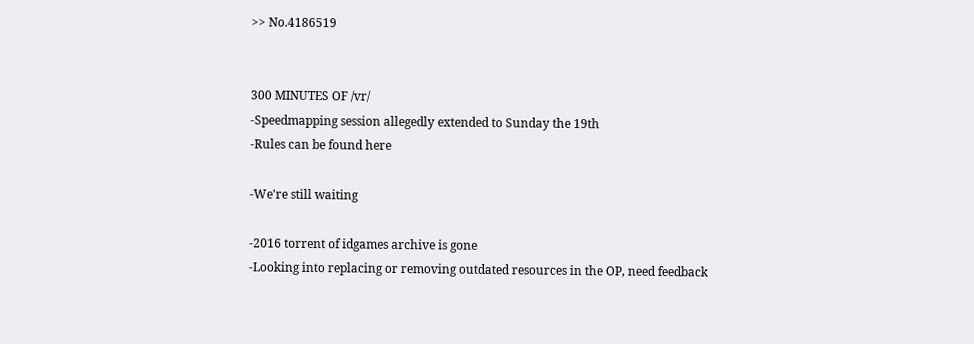>> No.4186519


300 MINUTES OF /vr/
-Speedmapping session allegedly extended to Sunday the 19th
-Rules can be found here

-We're still waiting

-2016 torrent of idgames archive is gone
-Looking into replacing or removing outdated resources in the OP, need feedback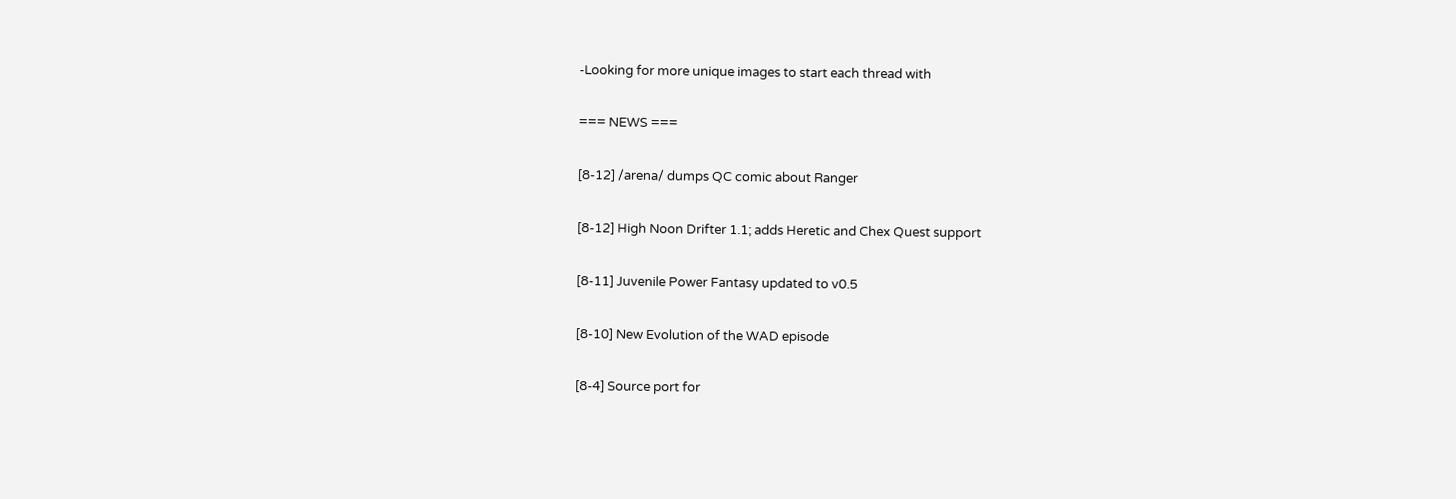-Looking for more unique images to start each thread with

=== NEWS ===

[8-12] /arena/ dumps QC comic about Ranger

[8-12] High Noon Drifter 1.1; adds Heretic and Chex Quest support

[8-11] Juvenile Power Fantasy updated to v0.5

[8-10] New Evolution of the WAD episode

[8-4] Source port for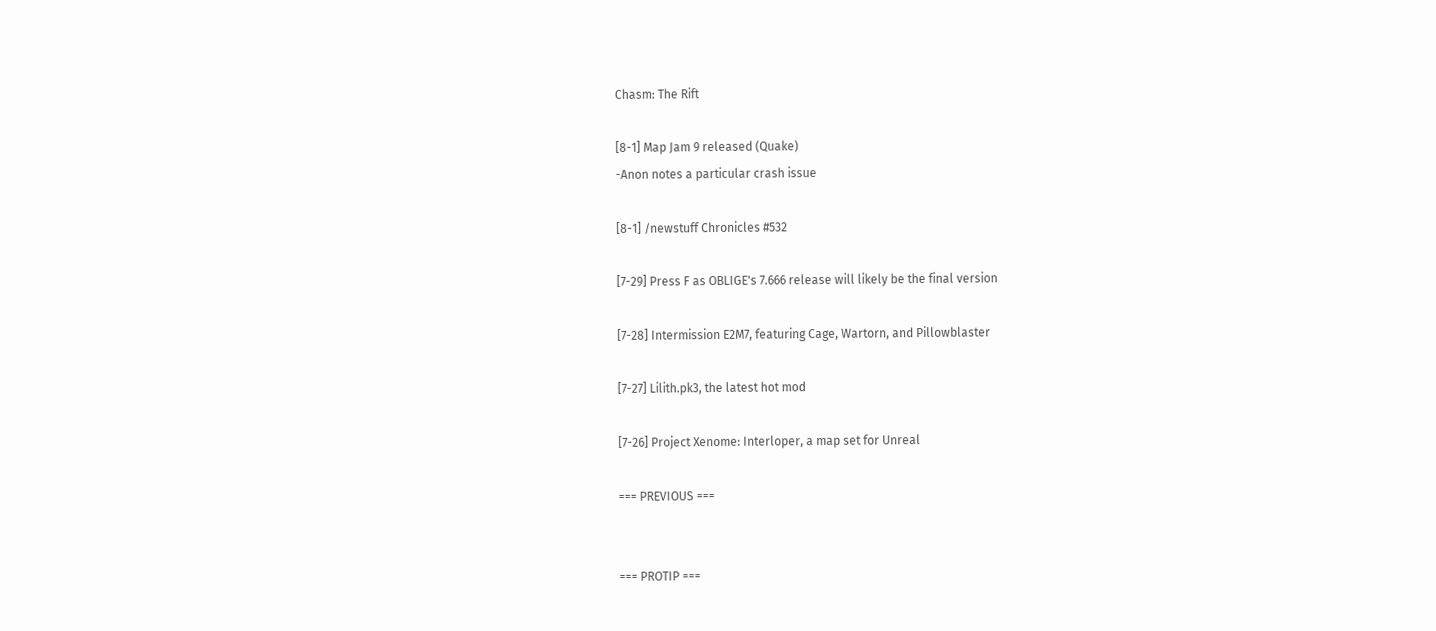Chasm: The Rift

[8-1] Map Jam 9 released (Quake)
-Anon notes a particular crash issue

[8-1] /newstuff Chronicles #532

[7-29] Press F as OBLIGE's 7.666 release will likely be the final version

[7-28] Intermission E2M7, featuring Cage, Wartorn, and Pillowblaster

[7-27] Lilith.pk3, the latest hot mod

[7-26] Project Xenome: Interloper, a map set for Unreal

=== PREVIOUS ===


=== PROTIP ===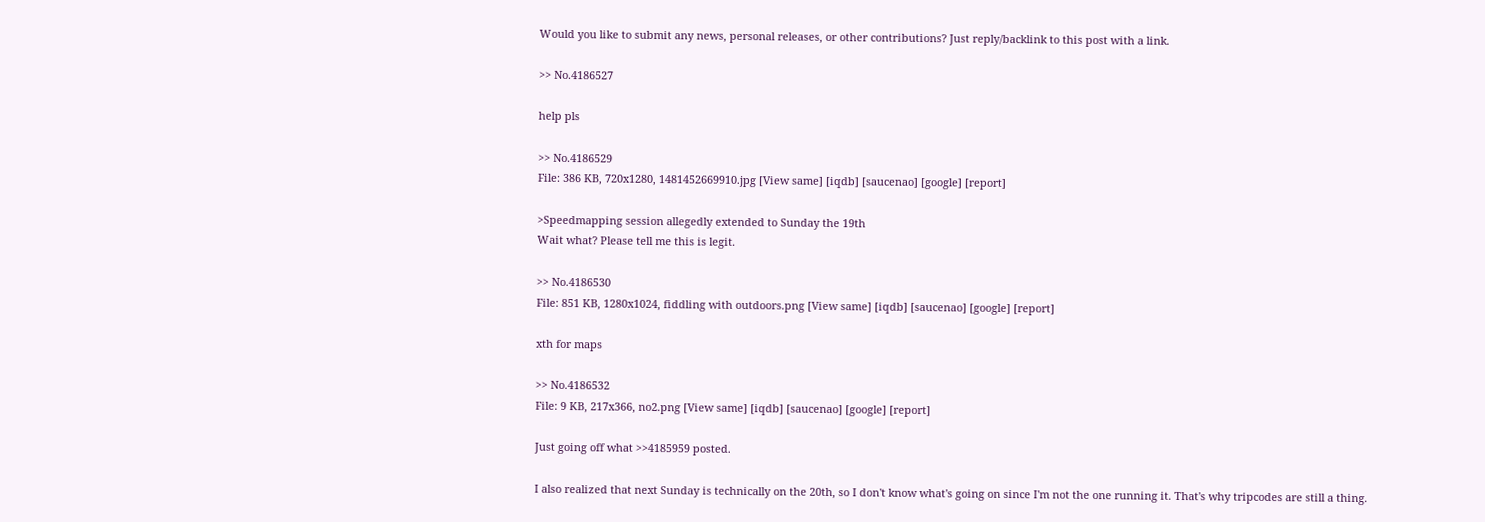Would you like to submit any news, personal releases, or other contributions? Just reply/backlink to this post with a link.

>> No.4186527

help pls

>> No.4186529
File: 386 KB, 720x1280, 1481452669910.jpg [View same] [iqdb] [saucenao] [google] [report]

>Speedmapping session allegedly extended to Sunday the 19th
Wait what? Please tell me this is legit.

>> No.4186530
File: 851 KB, 1280x1024, fiddling with outdoors.png [View same] [iqdb] [saucenao] [google] [report]

xth for maps

>> No.4186532
File: 9 KB, 217x366, no2.png [View same] [iqdb] [saucenao] [google] [report]

Just going off what >>4185959 posted.

I also realized that next Sunday is technically on the 20th, so I don't know what's going on since I'm not the one running it. That's why tripcodes are still a thing.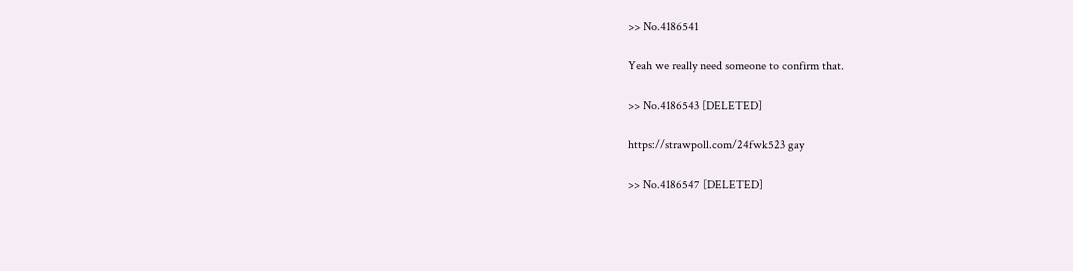>> No.4186541

Yeah we really need someone to confirm that.

>> No.4186543 [DELETED]

https://strawpoll.com/24fwk523 gay

>> No.4186547 [DELETED]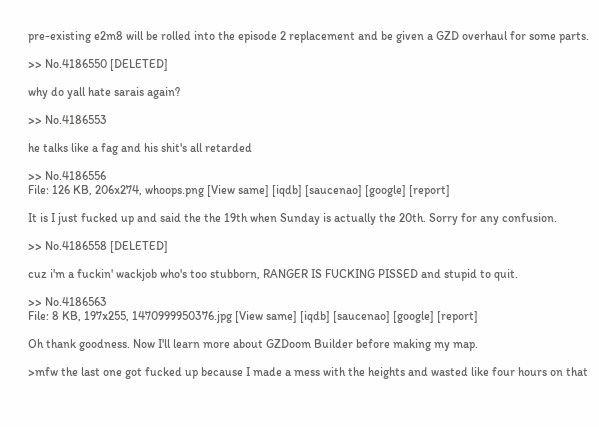pre-existing e2m8 will be rolled into the episode 2 replacement and be given a GZD overhaul for some parts.

>> No.4186550 [DELETED]

why do yall hate sarais again?

>> No.4186553

he talks like a fag and his shit's all retarded

>> No.4186556
File: 126 KB, 206x274, whoops.png [View same] [iqdb] [saucenao] [google] [report]

It is I just fucked up and said the the 19th when Sunday is actually the 20th. Sorry for any confusion.

>> No.4186558 [DELETED]

cuz i'm a fuckin' wackjob who's too stubborn, RANGER IS FUCKING PISSED and stupid to quit.

>> No.4186563
File: 8 KB, 197x255, 1470999950376.jpg [View same] [iqdb] [saucenao] [google] [report]

Oh thank goodness. Now I'll learn more about GZDoom Builder before making my map.

>mfw the last one got fucked up because I made a mess with the heights and wasted like four hours on that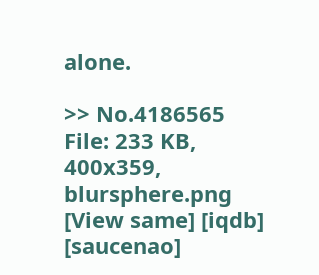alone.

>> No.4186565
File: 233 KB, 400x359, blursphere.png [View same] [iqdb] [saucenao]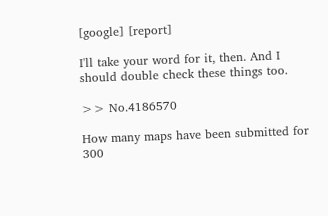[google] [report]

I'll take your word for it, then. And I should double check these things too.

>> No.4186570

How many maps have been submitted for 300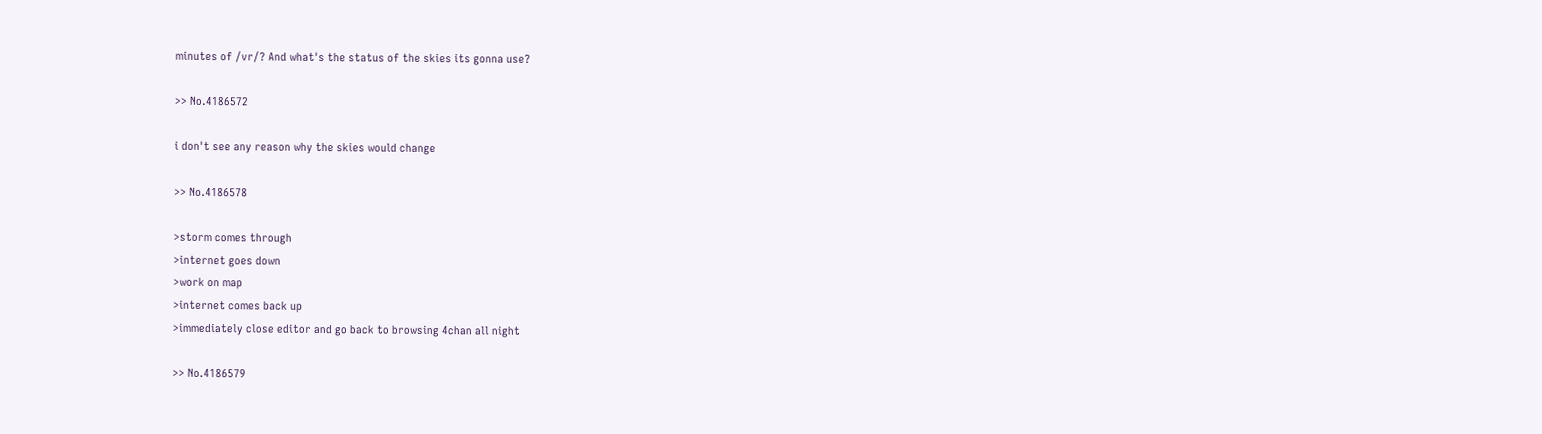minutes of /vr/? And what's the status of the skies its gonna use?

>> No.4186572

i don't see any reason why the skies would change

>> No.4186578

>storm comes through
>internet goes down
>work on map
>internet comes back up
>immediately close editor and go back to browsing 4chan all night

>> No.4186579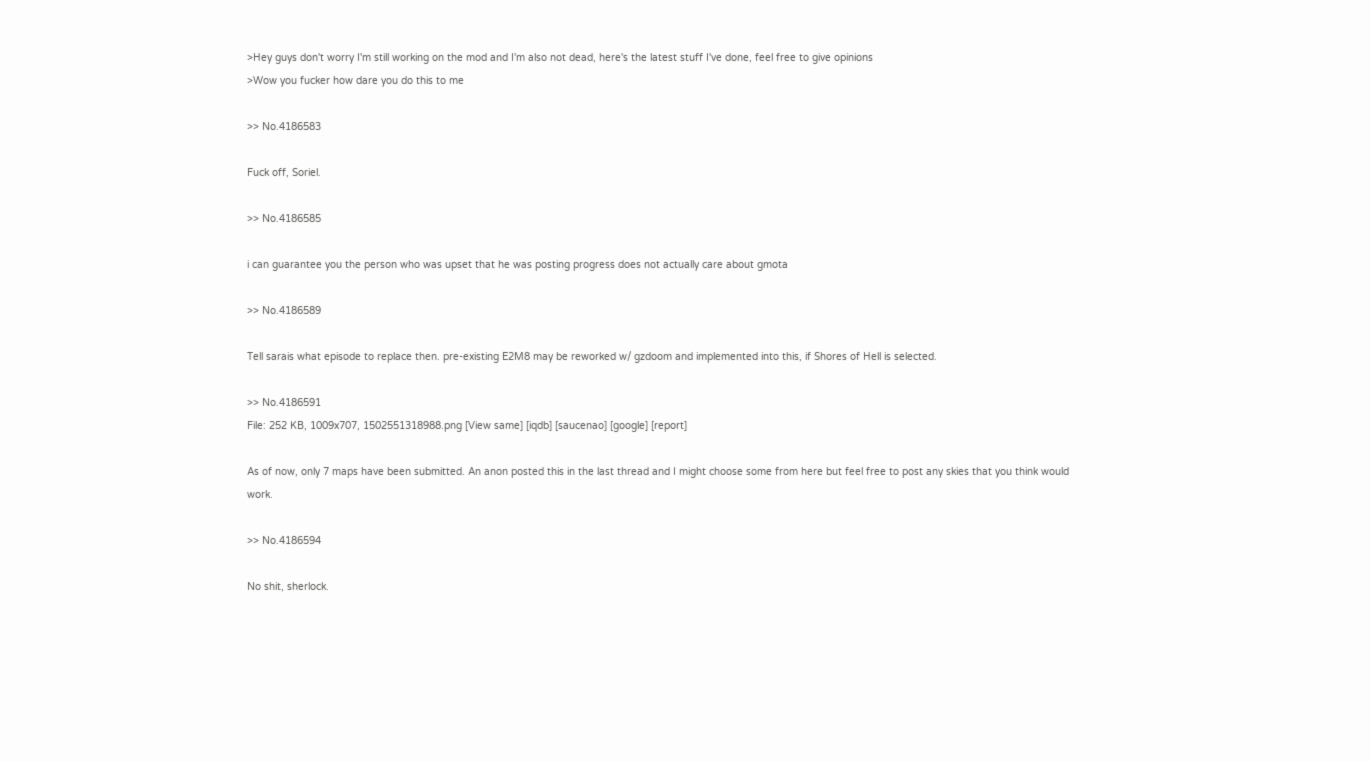>Hey guys don't worry I'm still working on the mod and I'm also not dead, here's the latest stuff I've done, feel free to give opinions
>Wow you fucker how dare you do this to me

>> No.4186583

Fuck off, Soriel.

>> No.4186585

i can guarantee you the person who was upset that he was posting progress does not actually care about gmota

>> No.4186589

Tell sarais what episode to replace then. pre-existing E2M8 may be reworked w/ gzdoom and implemented into this, if Shores of Hell is selected.

>> No.4186591
File: 252 KB, 1009x707, 1502551318988.png [View same] [iqdb] [saucenao] [google] [report]

As of now, only 7 maps have been submitted. An anon posted this in the last thread and I might choose some from here but feel free to post any skies that you think would work.

>> No.4186594

No shit, sherlock.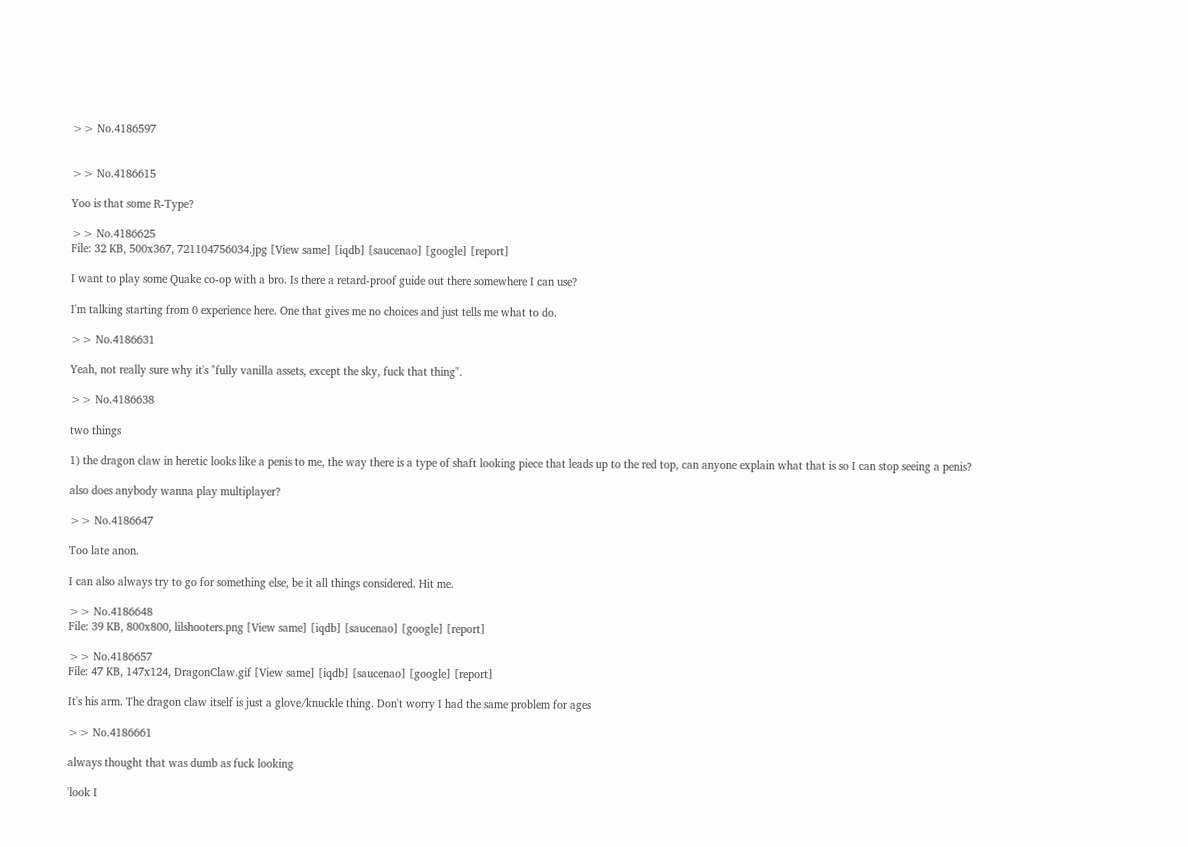>> No.4186597


>> No.4186615

Yoo is that some R-Type?

>> No.4186625
File: 32 KB, 500x367, 721104756034.jpg [View same] [iqdb] [saucenao] [google] [report]

I want to play some Quake co-op with a bro. Is there a retard-proof guide out there somewhere I can use?

I'm talking starting from 0 experience here. One that gives me no choices and just tells me what to do.

>> No.4186631

Yeah, not really sure why it's "fully vanilla assets, except the sky, fuck that thing".

>> No.4186638

two things

1) the dragon claw in heretic looks like a penis to me, the way there is a type of shaft looking piece that leads up to the red top, can anyone explain what that is so I can stop seeing a penis?

also does anybody wanna play multiplayer?

>> No.4186647

Too late anon.

I can also always try to go for something else, be it all things considered. Hit me.

>> No.4186648
File: 39 KB, 800x800, lilshooters.png [View same] [iqdb] [saucenao] [google] [report]

>> No.4186657
File: 47 KB, 147x124, DragonClaw.gif [View same] [iqdb] [saucenao] [google] [report]

It's his arm. The dragon claw itself is just a glove/knuckle thing. Don't worry I had the same problem for ages

>> No.4186661

always thought that was dumb as fuck looking

'look I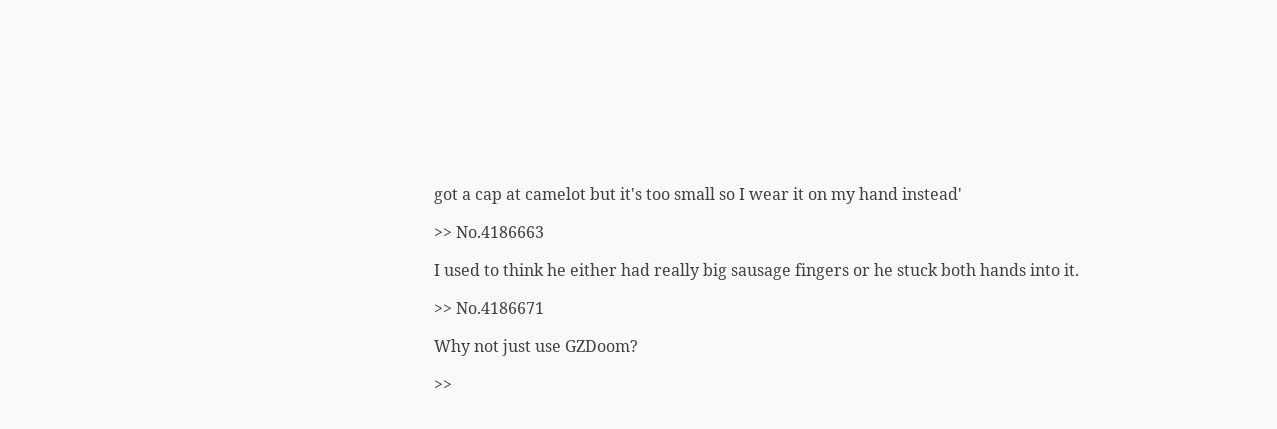got a cap at camelot but it's too small so I wear it on my hand instead'

>> No.4186663

I used to think he either had really big sausage fingers or he stuck both hands into it.

>> No.4186671

Why not just use GZDoom?

>>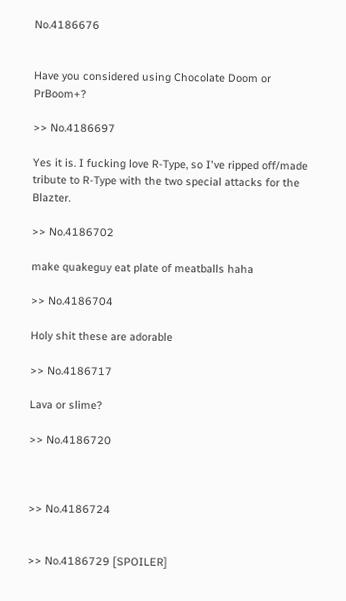No.4186676


Have you considered using Chocolate Doom or PrBoom+?

>> No.4186697

Yes it is. I fucking love R-Type, so I've ripped off/made tribute to R-Type with the two special attacks for the Blazter.

>> No.4186702

make quakeguy eat plate of meatballs haha

>> No.4186704

Holy shit these are adorable

>> No.4186717

Lava or slime?

>> No.4186720



>> No.4186724


>> No.4186729 [SPOILER]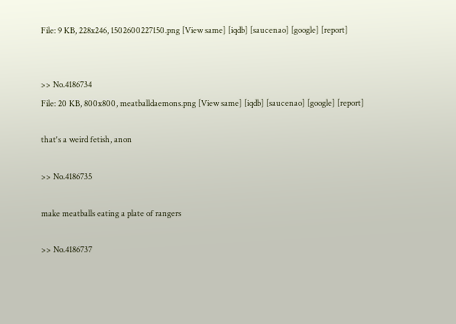File: 9 KB, 228x246, 1502600227150.png [View same] [iqdb] [saucenao] [google] [report]


>> No.4186734
File: 20 KB, 800x800, meatballdaemons.png [View same] [iqdb] [saucenao] [google] [report]

that's a weird fetish, anon

>> No.4186735

make meatballs eating a plate of rangers

>> No.4186737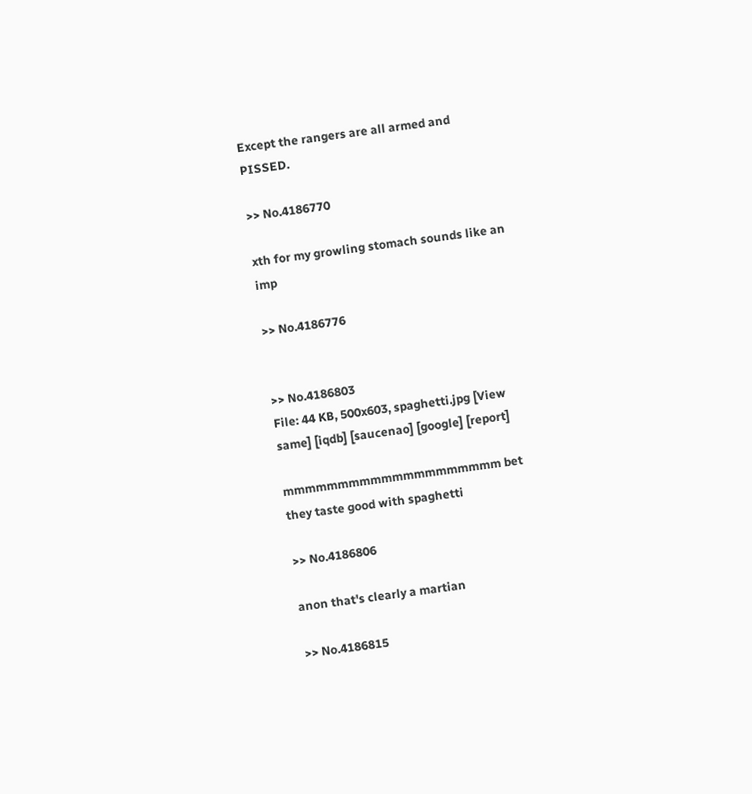Except the rangers are all armed and PISSED.

>> No.4186770

xth for my growling stomach sounds like an imp

>> No.4186776


>> No.4186803
File: 44 KB, 500x603, spaghetti.jpg [View same] [iqdb] [saucenao] [google] [report]

mmmmmmmmmmmmmmmmmmmm bet they taste good with spaghetti

>> No.4186806

anon that's clearly a martian

>> No.4186815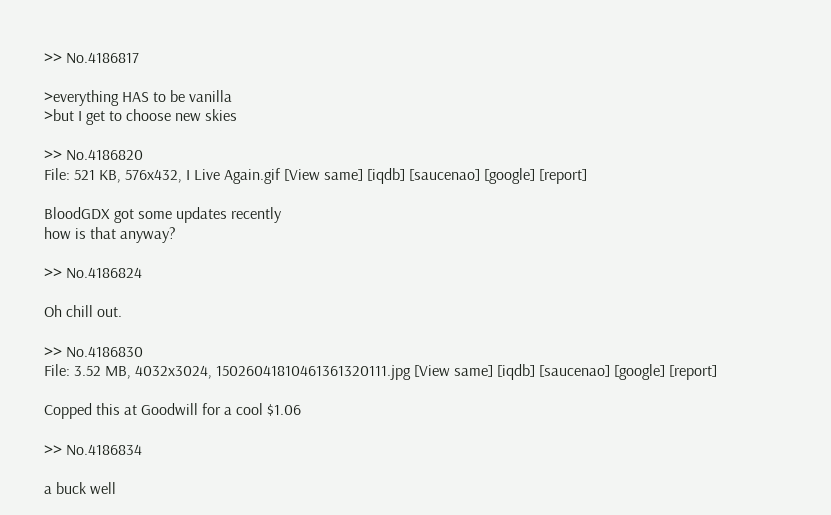>> No.4186817

>everything HAS to be vanilla
>but I get to choose new skies

>> No.4186820
File: 521 KB, 576x432, I Live Again.gif [View same] [iqdb] [saucenao] [google] [report]

BloodGDX got some updates recently
how is that anyway?

>> No.4186824

Oh chill out.

>> No.4186830
File: 3.52 MB, 4032x3024, 15026041810461361320111.jpg [View same] [iqdb] [saucenao] [google] [report]

Copped this at Goodwill for a cool $1.06

>> No.4186834

a buck well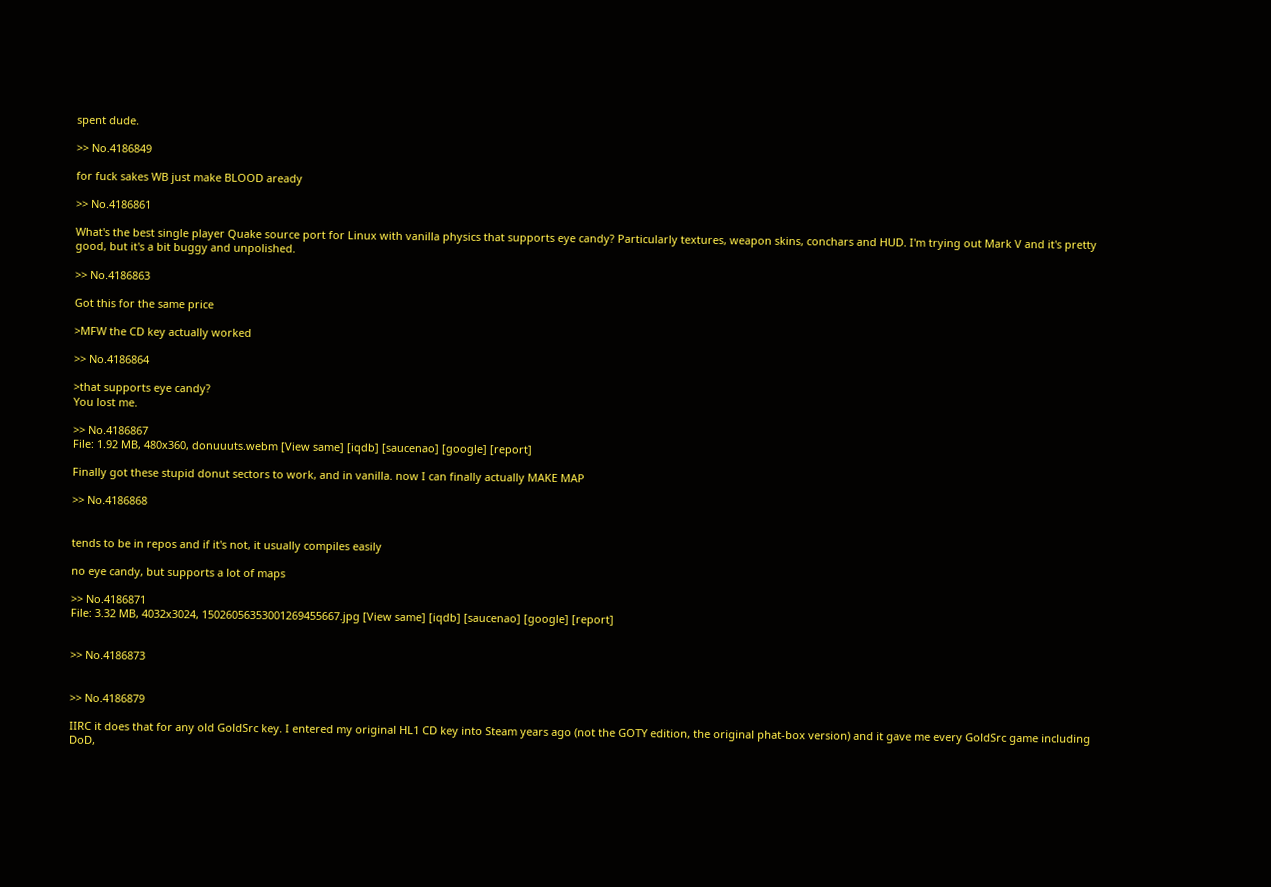spent dude.

>> No.4186849

for fuck sakes WB just make BLOOD aready

>> No.4186861

What's the best single player Quake source port for Linux with vanilla physics that supports eye candy? Particularly textures, weapon skins, conchars and HUD. I'm trying out Mark V and it's pretty good, but it's a bit buggy and unpolished.

>> No.4186863

Got this for the same price

>MFW the CD key actually worked

>> No.4186864

>that supports eye candy?
You lost me.

>> No.4186867
File: 1.92 MB, 480x360, donuuuts.webm [View same] [iqdb] [saucenao] [google] [report]

Finally got these stupid donut sectors to work, and in vanilla. now I can finally actually MAKE MAP

>> No.4186868


tends to be in repos and if it's not, it usually compiles easily

no eye candy, but supports a lot of maps

>> No.4186871
File: 3.32 MB, 4032x3024, 15026056353001269455667.jpg [View same] [iqdb] [saucenao] [google] [report]


>> No.4186873


>> No.4186879

IIRC it does that for any old GoldSrc key. I entered my original HL1 CD key into Steam years ago (not the GOTY edition, the original phat-box version) and it gave me every GoldSrc game including DoD,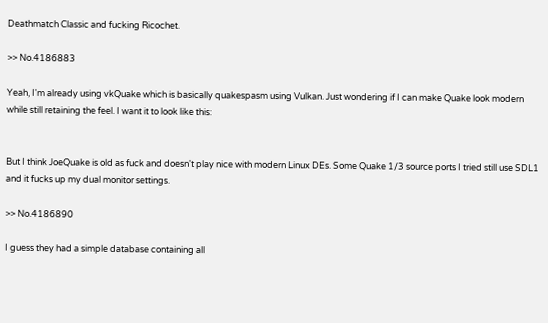Deathmatch Classic and fucking Ricochet.

>> No.4186883

Yeah, I'm already using vkQuake which is basically quakespasm using Vulkan. Just wondering if I can make Quake look modern while still retaining the feel. I want it to look like this:


But I think JoeQuake is old as fuck and doesn't play nice with modern Linux DEs. Some Quake 1/3 source ports I tried still use SDL1 and it fucks up my dual monitor settings.

>> No.4186890

I guess they had a simple database containing all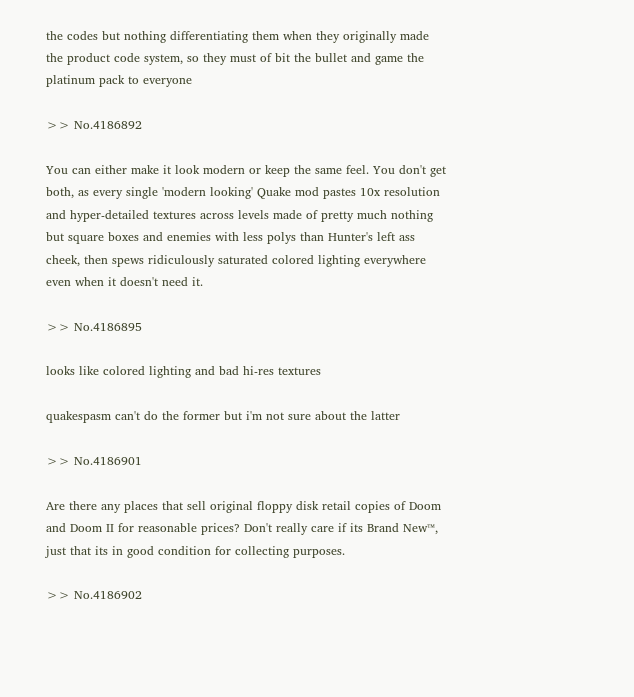the codes but nothing differentiating them when they originally made the product code system, so they must of bit the bullet and game the platinum pack to everyone

>> No.4186892

You can either make it look modern or keep the same feel. You don't get both, as every single 'modern looking' Quake mod pastes 10x resolution and hyper-detailed textures across levels made of pretty much nothing but square boxes and enemies with less polys than Hunter's left ass cheek, then spews ridiculously saturated colored lighting everywhere even when it doesn't need it.

>> No.4186895

looks like colored lighting and bad hi-res textures

quakespasm can't do the former but i'm not sure about the latter

>> No.4186901

Are there any places that sell original floppy disk retail copies of Doom and Doom II for reasonable prices? Don't really care if its Brand New™, just that its in good condition for collecting purposes.

>> No.4186902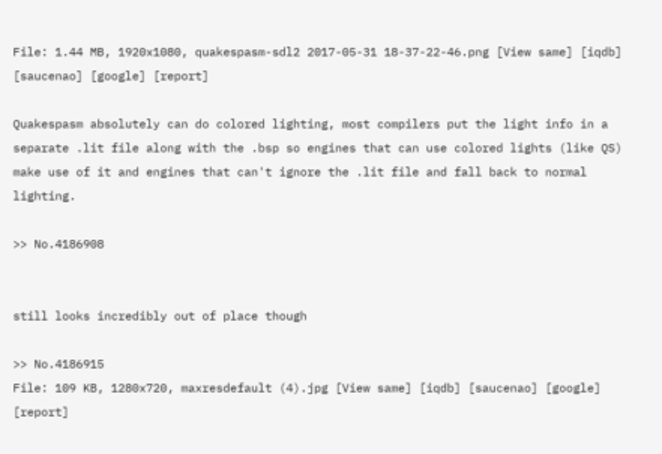File: 1.44 MB, 1920x1080, quakespasm-sdl2 2017-05-31 18-37-22-46.png [View same] [iqdb] [saucenao] [google] [report]

Quakespasm absolutely can do colored lighting, most compilers put the light info in a separate .lit file along with the .bsp so engines that can use colored lights (like QS) make use of it and engines that can't ignore the .lit file and fall back to normal lighting.

>> No.4186908


still looks incredibly out of place though

>> No.4186915
File: 109 KB, 1280x720, maxresdefault (4).jpg [View same] [iqdb] [saucenao] [google] [report]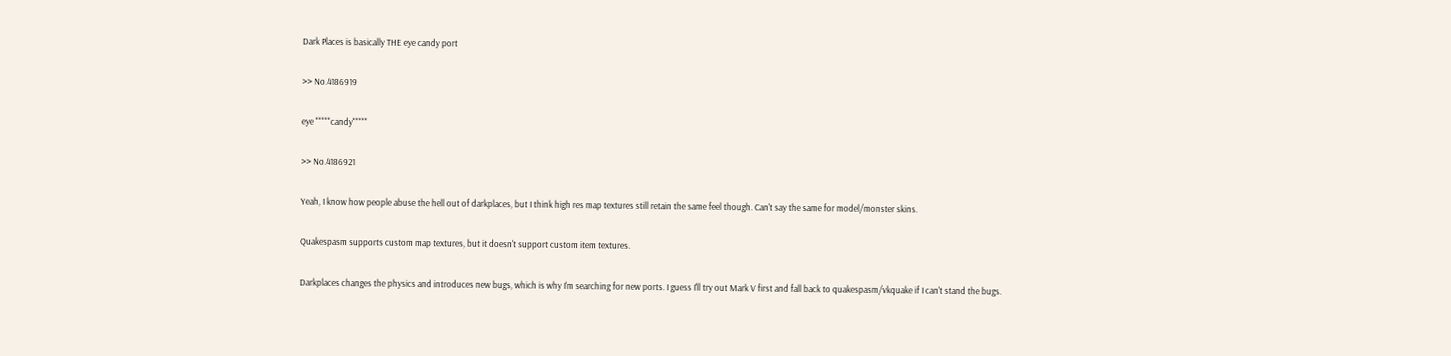Dark Places is basically THE eye candy port

>> No.4186919

eye """""candy"""""

>> No.4186921

Yeah, I know how people abuse the hell out of darkplaces, but I think high res map textures still retain the same feel though. Can't say the same for model/monster skins.

Quakespasm supports custom map textures, but it doesn't support custom item textures.

Darkplaces changes the physics and introduces new bugs, which is why I'm searching for new ports. I guess I'll try out Mark V first and fall back to quakespasm/vkquake if I can't stand the bugs.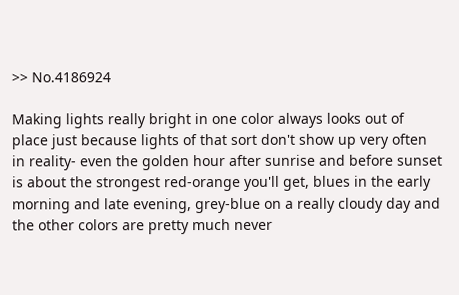>> No.4186924

Making lights really bright in one color always looks out of place just because lights of that sort don't show up very often in reality- even the golden hour after sunrise and before sunset is about the strongest red-orange you'll get, blues in the early morning and late evening, grey-blue on a really cloudy day and the other colors are pretty much never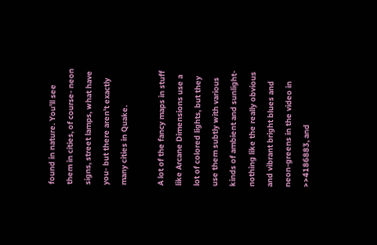found in nature. You'll see them in cities, of course- neon signs, street lamps, what have you- but there aren't exactly many cities in Quake.

A lot of the fancy maps in stuff like Arcane Dimensions use a lot of colored lights, but they use them subtly with various kinds of ambient and sunlight- nothing like the really obvious and vibrant bright blues and neon-greens in the video in >>4186883, and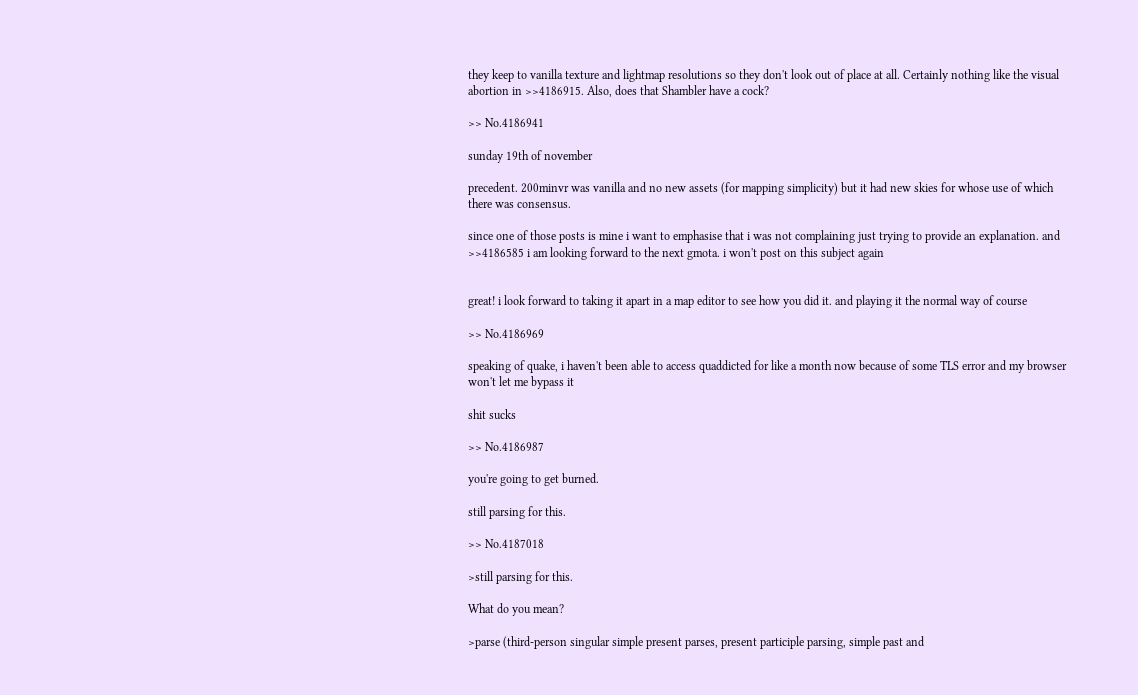they keep to vanilla texture and lightmap resolutions so they don't look out of place at all. Certainly nothing like the visual abortion in >>4186915. Also, does that Shambler have a cock?

>> No.4186941

sunday 19th of november

precedent. 200minvr was vanilla and no new assets (for mapping simplicity) but it had new skies for whose use of which there was consensus.

since one of those posts is mine i want to emphasise that i was not complaining just trying to provide an explanation. and >>4186585 i am looking forward to the next gmota. i won't post on this subject again


great! i look forward to taking it apart in a map editor to see how you did it. and playing it the normal way of course

>> No.4186969

speaking of quake, i haven't been able to access quaddicted for like a month now because of some TLS error and my browser won't let me bypass it

shit sucks

>> No.4186987

you're going to get burned.

still parsing for this.

>> No.4187018

>still parsing for this.

What do you mean?

>parse (third-person singular simple present parses, present participle parsing, simple past and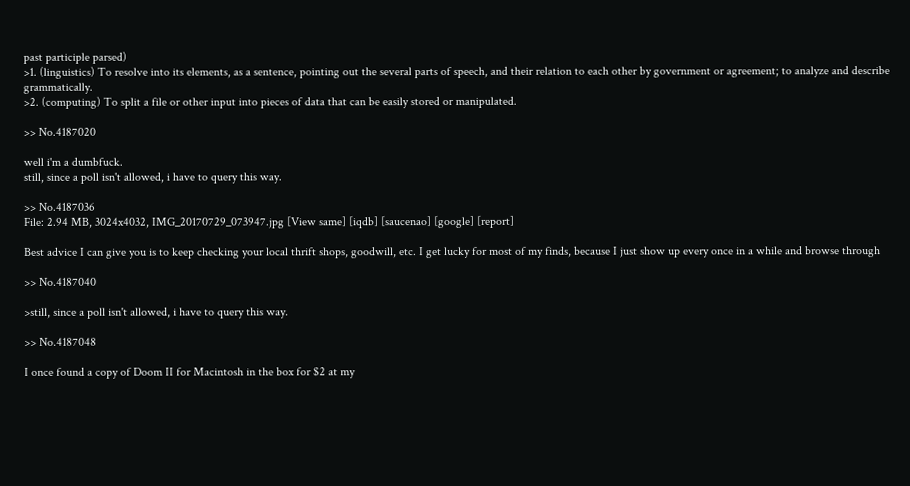past participle parsed)
>1. (linguistics) To resolve into its elements, as a sentence, pointing out the several parts of speech, and their relation to each other by government or agreement; to analyze and describe grammatically.
>2. (computing) To split a file or other input into pieces of data that can be easily stored or manipulated.

>> No.4187020

well i'm a dumbfuck.
still, since a poll isn't allowed, i have to query this way.

>> No.4187036
File: 2.94 MB, 3024x4032, IMG_20170729_073947.jpg [View same] [iqdb] [saucenao] [google] [report]

Best advice I can give you is to keep checking your local thrift shops, goodwill, etc. I get lucky for most of my finds, because I just show up every once in a while and browse through

>> No.4187040

>still, since a poll isn't allowed, i have to query this way.

>> No.4187048

I once found a copy of Doom II for Macintosh in the box for $2 at my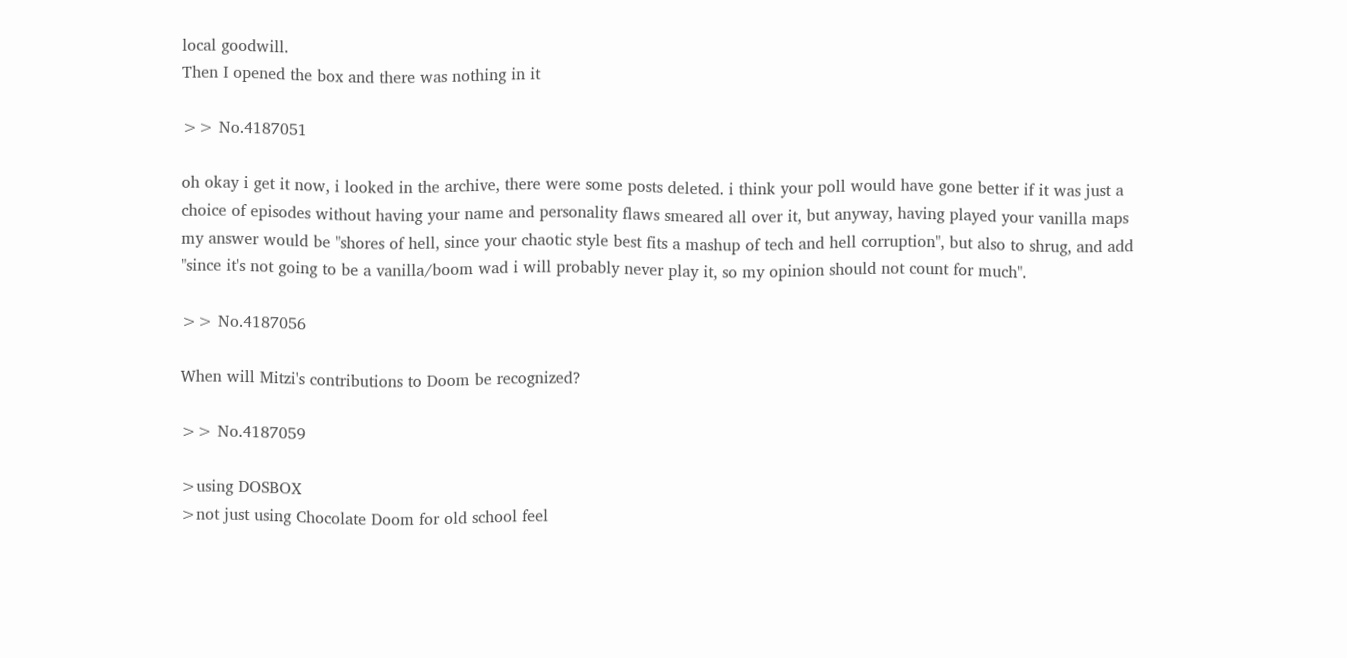local goodwill.
Then I opened the box and there was nothing in it

>> No.4187051

oh okay i get it now, i looked in the archive, there were some posts deleted. i think your poll would have gone better if it was just a choice of episodes without having your name and personality flaws smeared all over it, but anyway, having played your vanilla maps my answer would be "shores of hell, since your chaotic style best fits a mashup of tech and hell corruption", but also to shrug, and add "since it's not going to be a vanilla/boom wad i will probably never play it, so my opinion should not count for much".

>> No.4187056

When will Mitzi's contributions to Doom be recognized?

>> No.4187059

>using DOSBOX
>not just using Chocolate Doom for old school feel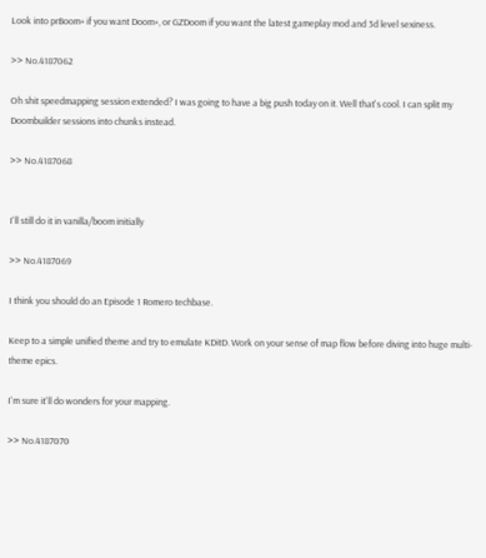Look into prBoom+ if you want Doom+, or GZDoom if you want the latest gameplay mod and 3d level sexiness.

>> No.4187062

Oh shit speedmapping session extended? I was going to have a big push today on it. Well that's cool. I can split my Doombuilder sessions into chunks instead.

>> No.4187068


I'll still do it in vanilla/boom initially

>> No.4187069

I think you should do an Episode 1 Romero techbase.

Keep to a simple unified theme and try to emulate KDitD. Work on your sense of map flow before diving into huge multi-theme epics.

I'm sure it'll do wonders for your mapping.

>> No.4187070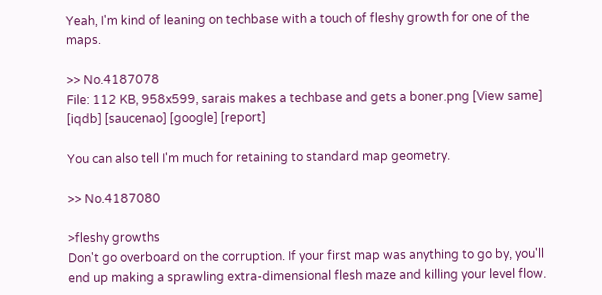Yeah, I'm kind of leaning on techbase with a touch of fleshy growth for one of the maps.

>> No.4187078
File: 112 KB, 958x599, sarais makes a techbase and gets a boner.png [View same] [iqdb] [saucenao] [google] [report]

You can also tell I'm much for retaining to standard map geometry.

>> No.4187080

>fleshy growths
Don't go overboard on the corruption. If your first map was anything to go by, you'll end up making a sprawling extra-dimensional flesh maze and killing your level flow.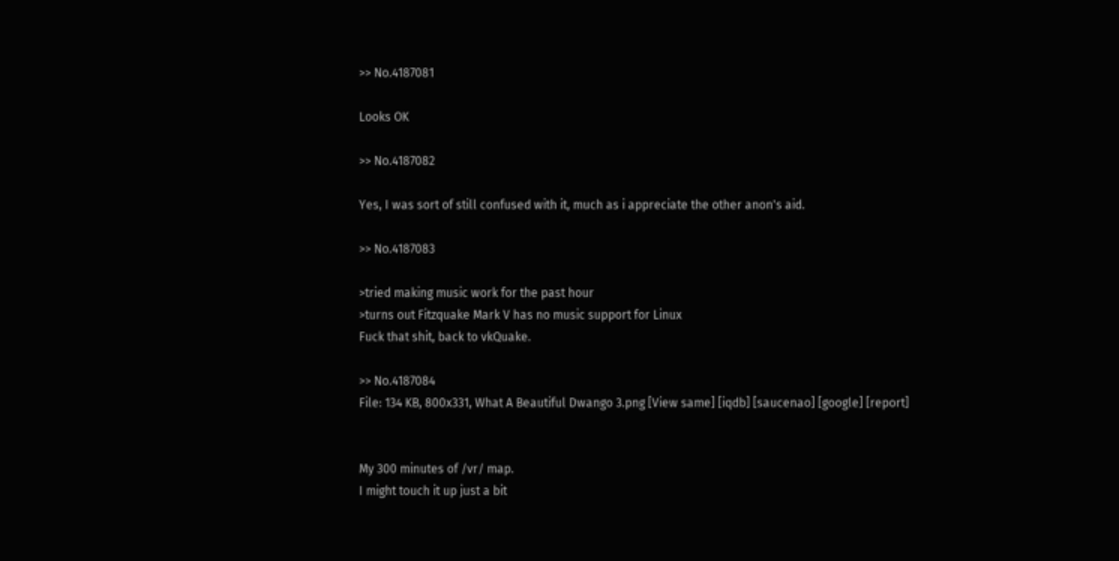>> No.4187081

Looks OK

>> No.4187082

Yes, I was sort of still confused with it, much as i appreciate the other anon's aid.

>> No.4187083

>tried making music work for the past hour
>turns out Fitzquake Mark V has no music support for Linux
Fuck that shit, back to vkQuake.

>> No.4187084
File: 134 KB, 800x331, What A Beautiful Dwango 3.png [View same] [iqdb] [saucenao] [google] [report]


My 300 minutes of /vr/ map.
I might touch it up just a bit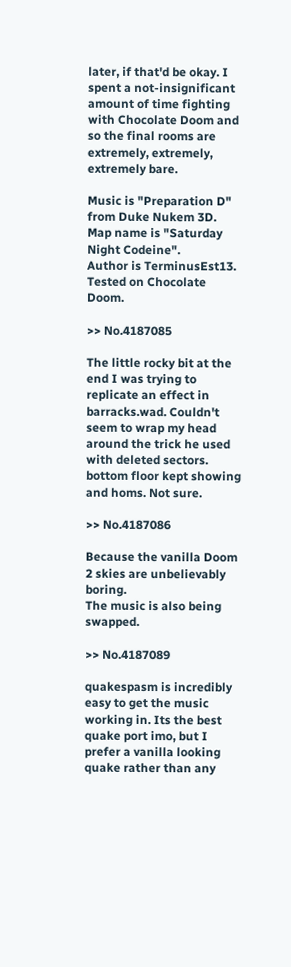later, if that'd be okay. I spent a not-insignificant amount of time fighting with Chocolate Doom and so the final rooms are extremely, extremely, extremely bare.

Music is "Preparation D" from Duke Nukem 3D.
Map name is "Saturday Night Codeine".
Author is TerminusEst13.
Tested on Chocolate Doom.

>> No.4187085

The little rocky bit at the end I was trying to replicate an effect in barracks.wad. Couldn't seem to wrap my head around the trick he used with deleted sectors. bottom floor kept showing and homs. Not sure.

>> No.4187086

Because the vanilla Doom 2 skies are unbelievably boring.
The music is also being swapped.

>> No.4187089

quakespasm is incredibly easy to get the music working in. Its the best quake port imo, but I prefer a vanilla looking quake rather than any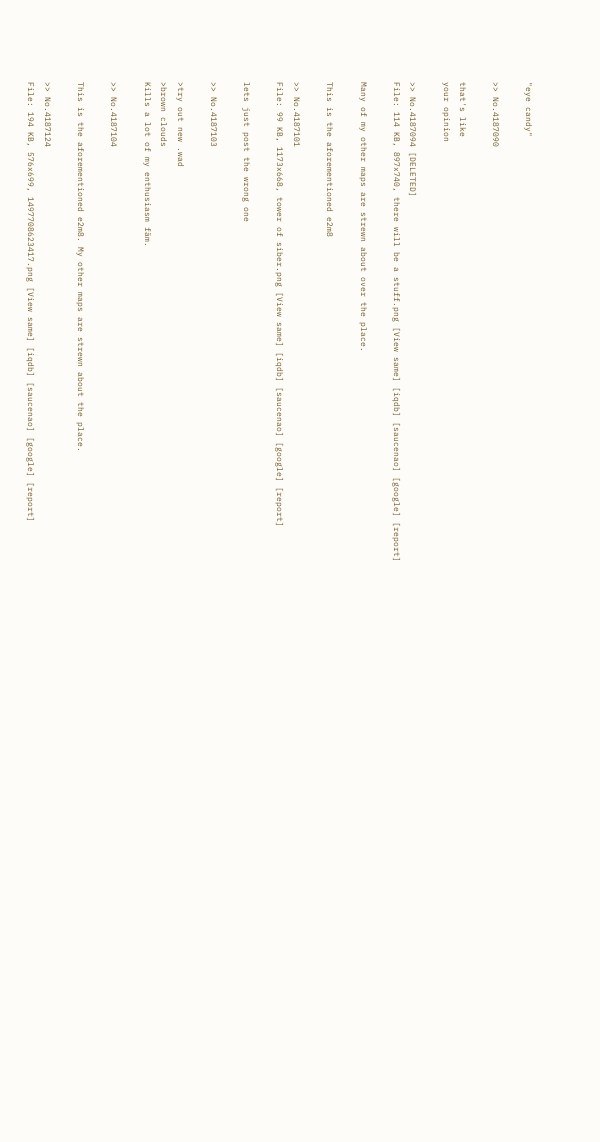"eye candy"

>> No.4187090

that's like
your opinion

>> No.4187094 [DELETED]
File: 114 KB, 897x740, there will be a stuff.png [View same] [iqdb] [saucenao] [google] [report]

Many of my other maps are strewn about over the place.

This is the aforementioned e2m8

>> No.4187101
File: 99 KB, 1173x668, tower of siber.png [View same] [iqdb] [saucenao] [google] [report]

lets just post the wrong one

>> No.4187103

>try out new .wad
>brown clouds
Kills a lot of my enthusiasm fäm.

>> No.4187104

This is the aforementioned e2m8. My other maps are strewn about the place.

>> No.4187124
File: 194 KB, 576x699, 1497708623417.png [View same] [iqdb] [saucenao] [google] [report]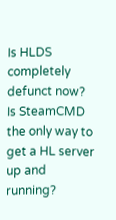Is HLDS completely defunct now? Is SteamCMD the only way to get a HL server up and running?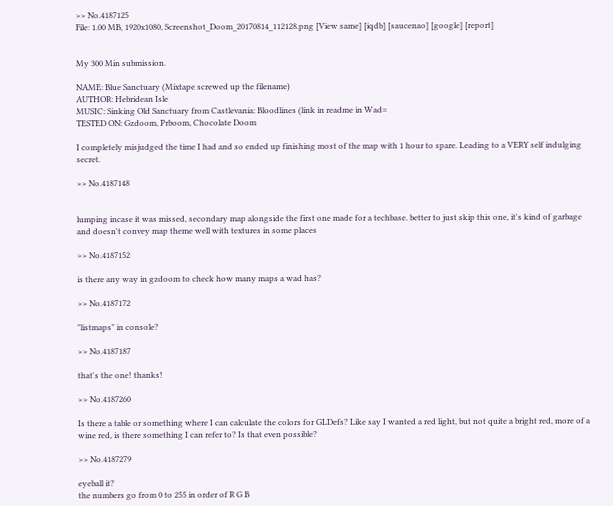>> No.4187125
File: 1.00 MB, 1920x1080, Screenshot_Doom_20170814_112128.png [View same] [iqdb] [saucenao] [google] [report]


My 300 Min submission.

NAME: Blue Sanctuary (Mixtape screwed up the filename)
AUTHOR: Hebridean Isle
MUSIC: Sinking Old Sanctuary from Castlevania: Bloodlines (link in readme in Wad=
TESTED ON: Gzdoom, Prboom, Chocolate Doom

I completely misjudged the time I had and so ended up finishing most of the map with 1 hour to spare. Leading to a VERY self indulging secret.

>> No.4187148


lumping incase it was missed, secondary map alongside the first one made for a techbase. better to just skip this one, it's kind of garbage and doesn't convey map theme well with textures in some places

>> No.4187152

is there any way in gzdoom to check how many maps a wad has?

>> No.4187172

"listmaps" in console?

>> No.4187187

that's the one! thanks!

>> No.4187260

Is there a table or something where I can calculate the colors for GLDefs? Like say I wanted a red light, but not quite a bright red, more of a wine red, is there something I can refer to? Is that even possible?

>> No.4187279

eyeball it?
the numbers go from 0 to 255 in order of R G B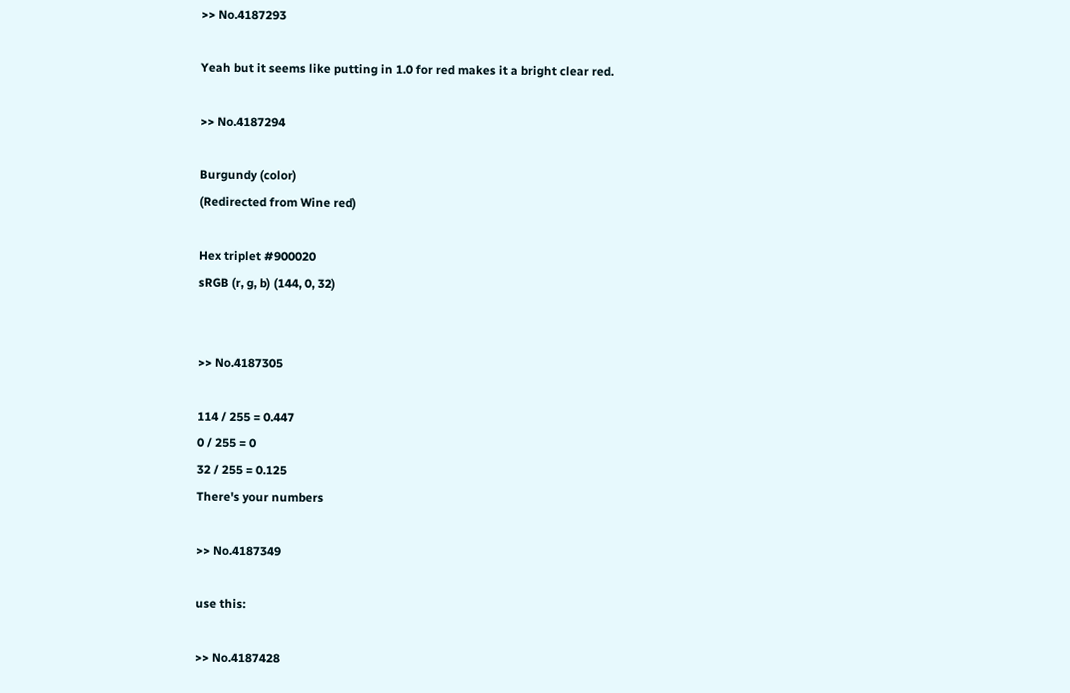>> No.4187293

Yeah but it seems like putting in 1.0 for red makes it a bright clear red.

>> No.4187294

Burgundy (color)
(Redirected from Wine red)

Hex triplet #900020
sRGB (r, g, b) (144, 0, 32)


>> No.4187305

114 / 255 = 0.447
0 / 255 = 0
32 / 255 = 0.125
There's your numbers

>> No.4187349

use this:

>> No.4187428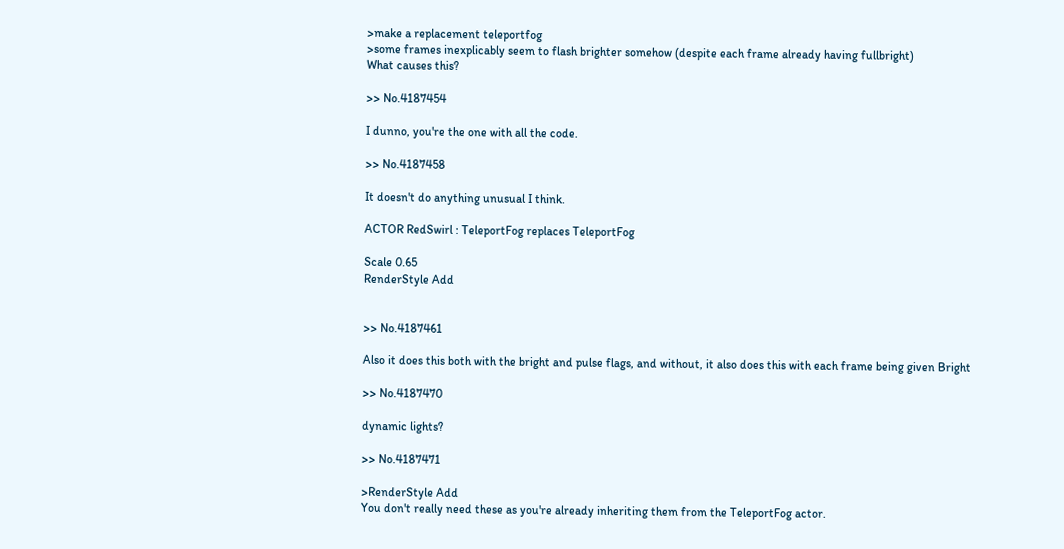>make a replacement teleportfog
>some frames inexplicably seem to flash brighter somehow (despite each frame already having fullbright)
What causes this?

>> No.4187454

I dunno, you're the one with all the code.

>> No.4187458

It doesn't do anything unusual I think.

ACTOR RedSwirl : TeleportFog replaces TeleportFog

Scale 0.65
RenderStyle Add


>> No.4187461

Also it does this both with the bright and pulse flags, and without, it also does this with each frame being given Bright

>> No.4187470

dynamic lights?

>> No.4187471

>RenderStyle Add
You don't really need these as you're already inheriting them from the TeleportFog actor.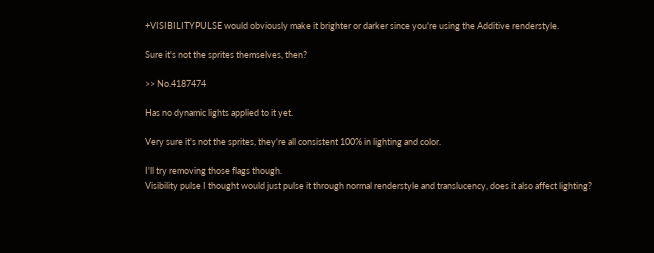+VISIBILITYPULSE would obviously make it brighter or darker since you're using the Additive renderstyle.

Sure it's not the sprites themselves, then?

>> No.4187474

Has no dynamic lights applied to it yet.

Very sure it's not the sprites, they're all consistent 100% in lighting and color.

I'll try removing those flags though.
Visibility pulse I thought would just pulse it through normal renderstyle and translucency, does it also affect lighting?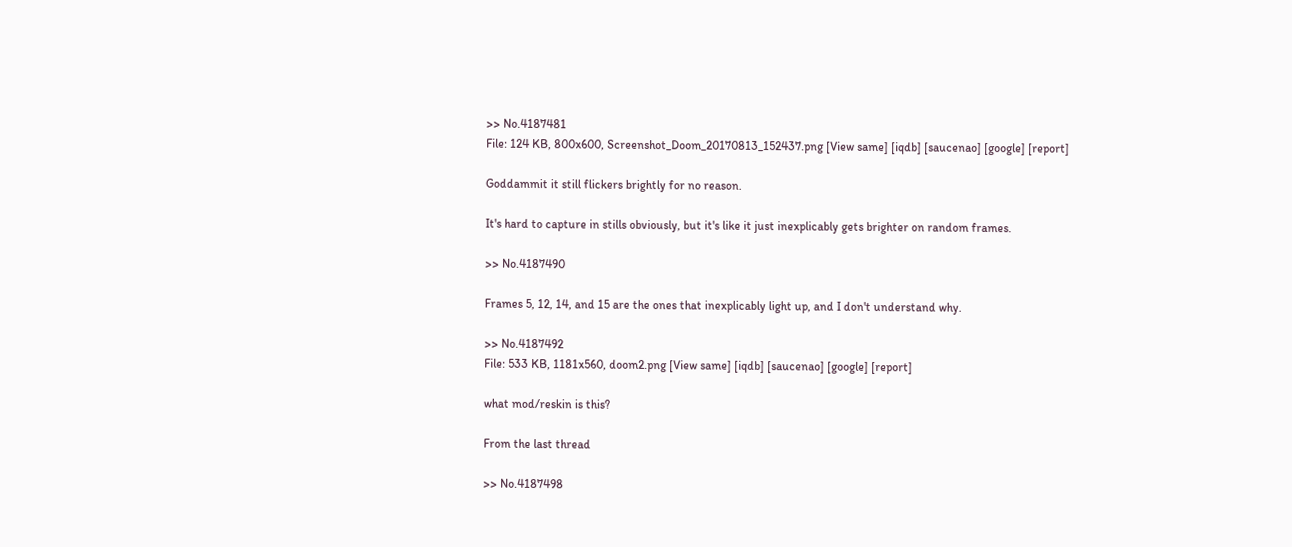>> No.4187481
File: 124 KB, 800x600, Screenshot_Doom_20170813_152437.png [View same] [iqdb] [saucenao] [google] [report]

Goddammit it still flickers brightly for no reason.

It's hard to capture in stills obviously, but it's like it just inexplicably gets brighter on random frames.

>> No.4187490

Frames 5, 12, 14, and 15 are the ones that inexplicably light up, and I don't understand why.

>> No.4187492
File: 533 KB, 1181x560, doom2.png [View same] [iqdb] [saucenao] [google] [report]

what mod/reskin is this?

From the last thread

>> No.4187498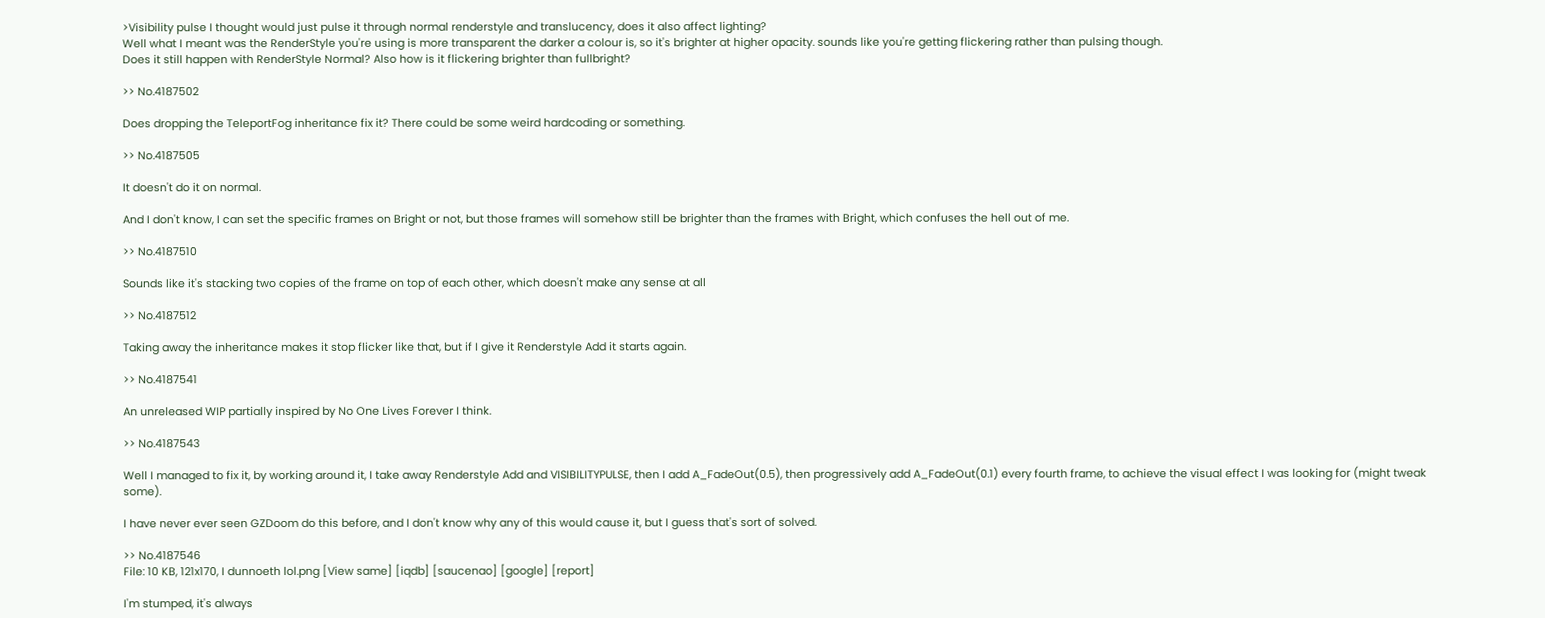>Visibility pulse I thought would just pulse it through normal renderstyle and translucency, does it also affect lighting?
Well what I meant was the RenderStyle you're using is more transparent the darker a colour is, so it's brighter at higher opacity. sounds like you're getting flickering rather than pulsing though.
Does it still happen with RenderStyle Normal? Also how is it flickering brighter than fullbright?

>> No.4187502

Does dropping the TeleportFog inheritance fix it? There could be some weird hardcoding or something.

>> No.4187505

It doesn't do it on normal.

And I don't know, I can set the specific frames on Bright or not, but those frames will somehow still be brighter than the frames with Bright, which confuses the hell out of me.

>> No.4187510

Sounds like it's stacking two copies of the frame on top of each other, which doesn't make any sense at all

>> No.4187512

Taking away the inheritance makes it stop flicker like that, but if I give it Renderstyle Add it starts again.

>> No.4187541

An unreleased WIP partially inspired by No One Lives Forever I think.

>> No.4187543

Well I managed to fix it, by working around it, I take away Renderstyle Add and VISIBILITYPULSE, then I add A_FadeOut(0.5), then progressively add A_FadeOut(0.1) every fourth frame, to achieve the visual effect I was looking for (might tweak some).

I have never ever seen GZDoom do this before, and I don't know why any of this would cause it, but I guess that's sort of solved.

>> No.4187546
File: 10 KB, 121x170, I dunnoeth lol.png [View same] [iqdb] [saucenao] [google] [report]

I'm stumped, it's always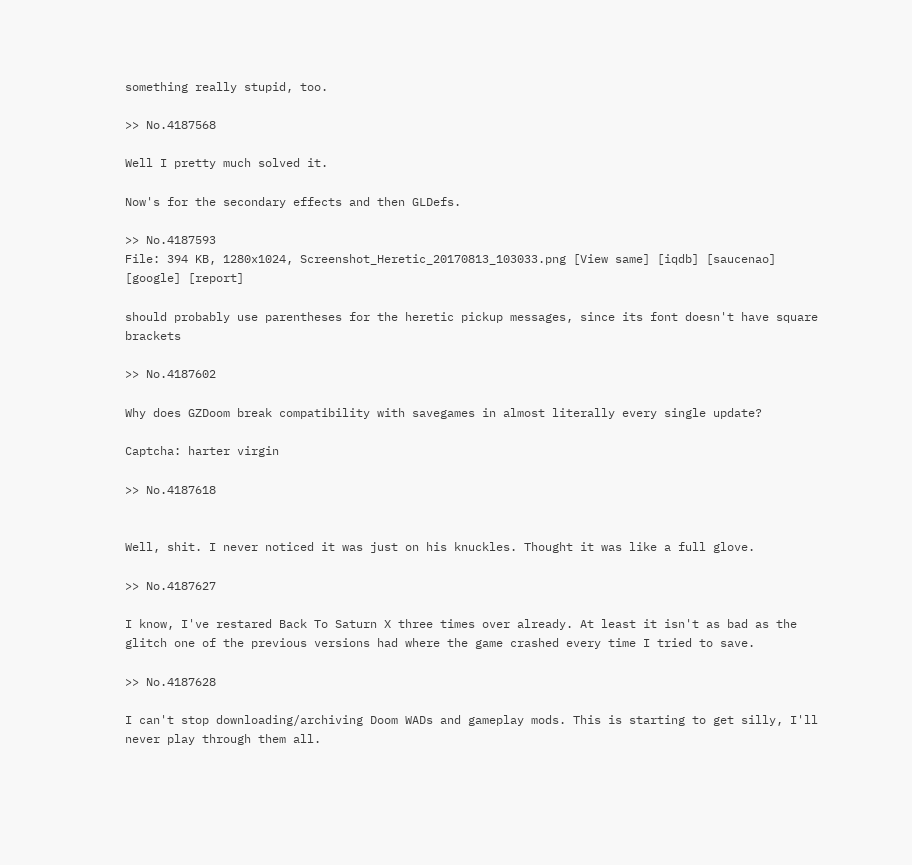something really stupid, too.

>> No.4187568

Well I pretty much solved it.

Now's for the secondary effects and then GLDefs.

>> No.4187593
File: 394 KB, 1280x1024, Screenshot_Heretic_20170813_103033.png [View same] [iqdb] [saucenao] [google] [report]

should probably use parentheses for the heretic pickup messages, since its font doesn't have square brackets

>> No.4187602

Why does GZDoom break compatibility with savegames in almost literally every single update?

Captcha: harter virgin

>> No.4187618


Well, shit. I never noticed it was just on his knuckles. Thought it was like a full glove.

>> No.4187627

I know, I've restared Back To Saturn X three times over already. At least it isn't as bad as the glitch one of the previous versions had where the game crashed every time I tried to save.

>> No.4187628

I can't stop downloading/archiving Doom WADs and gameplay mods. This is starting to get silly, I'll never play through them all.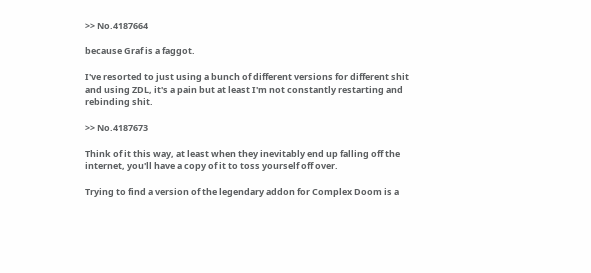>> No.4187664

because Graf is a faggot.

I've resorted to just using a bunch of different versions for different shit and using ZDL, it's a pain but at least I'm not constantly restarting and rebinding shit.

>> No.4187673

Think of it this way, at least when they inevitably end up falling off the internet, you'll have a copy of it to toss yourself off over.

Trying to find a version of the legendary addon for Complex Doom is a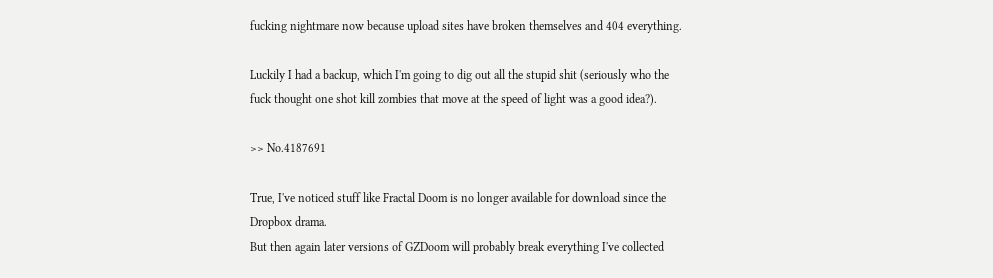fucking nightmare now because upload sites have broken themselves and 404 everything.

Luckily I had a backup, which I'm going to dig out all the stupid shit (seriously who the fuck thought one shot kill zombies that move at the speed of light was a good idea?).

>> No.4187691

True, I've noticed stuff like Fractal Doom is no longer available for download since the Dropbox drama.
But then again later versions of GZDoom will probably break everything I've collected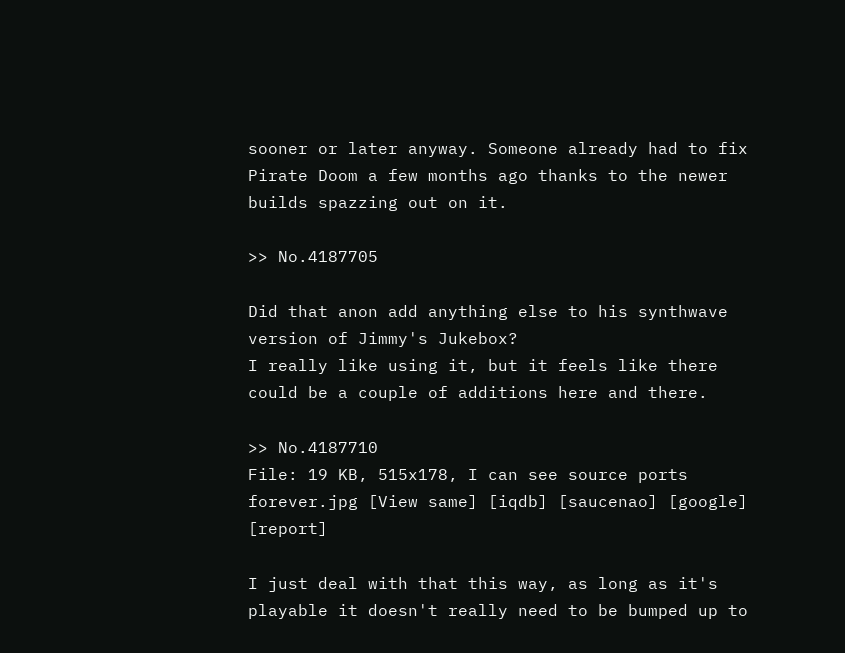sooner or later anyway. Someone already had to fix Pirate Doom a few months ago thanks to the newer builds spazzing out on it.

>> No.4187705

Did that anon add anything else to his synthwave version of Jimmy's Jukebox?
I really like using it, but it feels like there could be a couple of additions here and there.

>> No.4187710
File: 19 KB, 515x178, I can see source ports forever.jpg [View same] [iqdb] [saucenao] [google] [report]

I just deal with that this way, as long as it's playable it doesn't really need to be bumped up to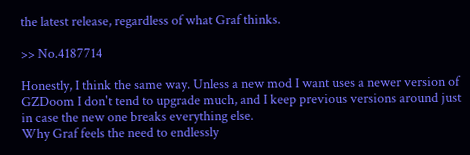the latest release, regardless of what Graf thinks.

>> No.4187714

Honestly, I think the same way. Unless a new mod I want uses a newer version of GZDoom I don't tend to upgrade much, and I keep previous versions around just in case the new one breaks everything else.
Why Graf feels the need to endlessly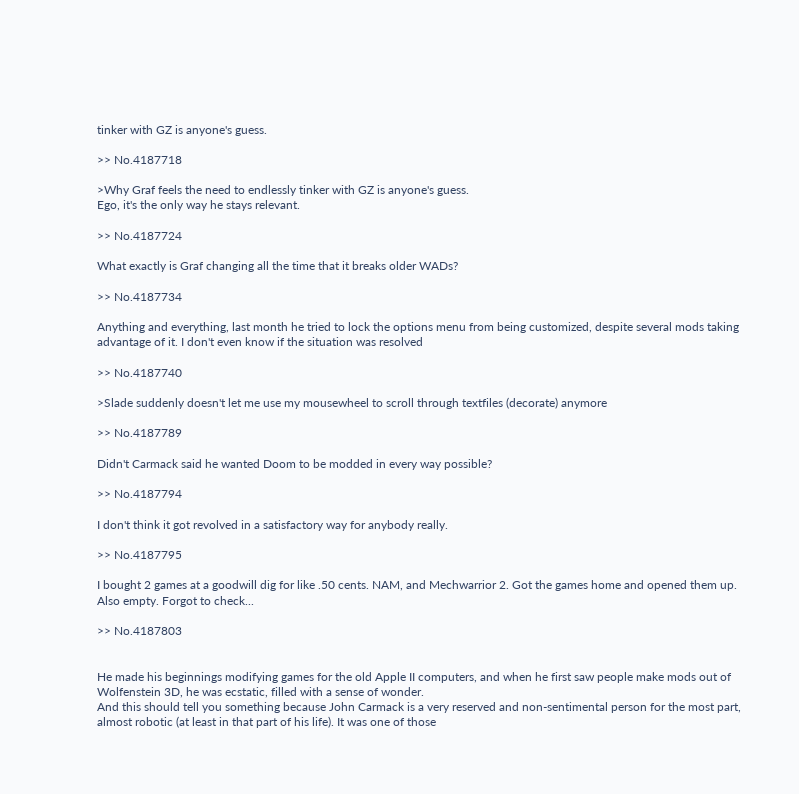tinker with GZ is anyone's guess.

>> No.4187718

>Why Graf feels the need to endlessly tinker with GZ is anyone's guess.
Ego, it's the only way he stays relevant.

>> No.4187724

What exactly is Graf changing all the time that it breaks older WADs?

>> No.4187734

Anything and everything, last month he tried to lock the options menu from being customized, despite several mods taking advantage of it. I don't even know if the situation was resolved

>> No.4187740

>Slade suddenly doesn't let me use my mousewheel to scroll through textfiles (decorate) anymore

>> No.4187789

Didn't Carmack said he wanted Doom to be modded in every way possible?

>> No.4187794

I don't think it got revolved in a satisfactory way for anybody really.

>> No.4187795

I bought 2 games at a goodwill dig for like .50 cents. NAM, and Mechwarrior 2. Got the games home and opened them up. Also empty. Forgot to check...

>> No.4187803


He made his beginnings modifying games for the old Apple II computers, and when he first saw people make mods out of Wolfenstein 3D, he was ecstatic, filled with a sense of wonder.
And this should tell you something because John Carmack is a very reserved and non-sentimental person for the most part, almost robotic (at least in that part of his life). It was one of those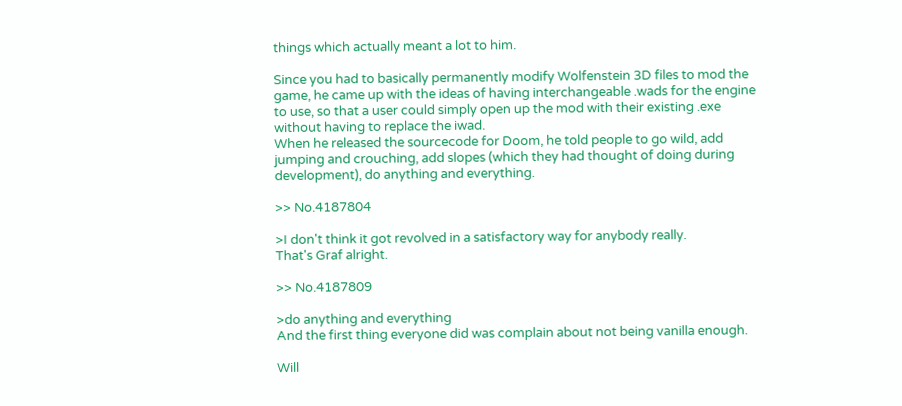things which actually meant a lot to him.

Since you had to basically permanently modify Wolfenstein 3D files to mod the game, he came up with the ideas of having interchangeable .wads for the engine to use, so that a user could simply open up the mod with their existing .exe without having to replace the iwad.
When he released the sourcecode for Doom, he told people to go wild, add jumping and crouching, add slopes (which they had thought of doing during development), do anything and everything.

>> No.4187804

>I don't think it got revolved in a satisfactory way for anybody really.
That's Graf alright.

>> No.4187809

>do anything and everything
And the first thing everyone did was complain about not being vanilla enough.

Will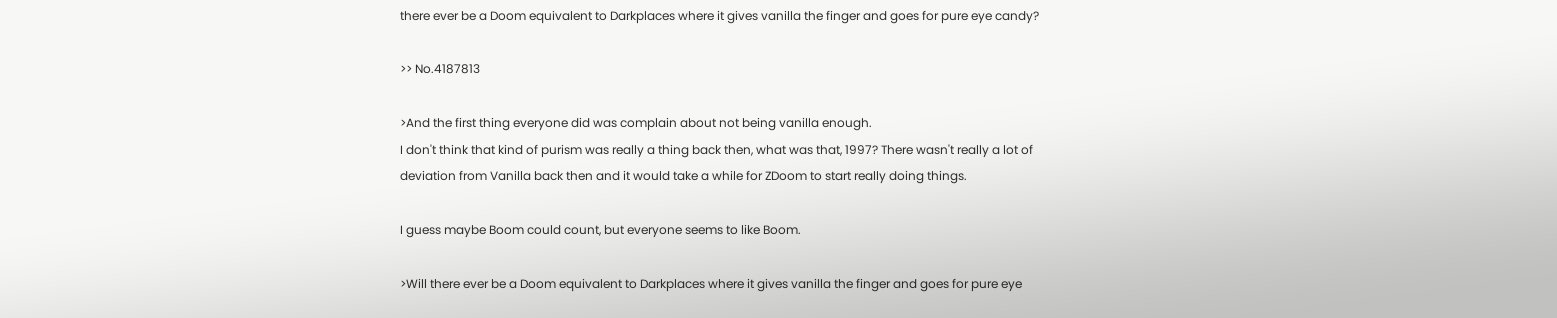there ever be a Doom equivalent to Darkplaces where it gives vanilla the finger and goes for pure eye candy?

>> No.4187813

>And the first thing everyone did was complain about not being vanilla enough.
I don't think that kind of purism was really a thing back then, what was that, 1997? There wasn't really a lot of deviation from Vanilla back then and it would take a while for ZDoom to start really doing things.

I guess maybe Boom could count, but everyone seems to like Boom.

>Will there ever be a Doom equivalent to Darkplaces where it gives vanilla the finger and goes for pure eye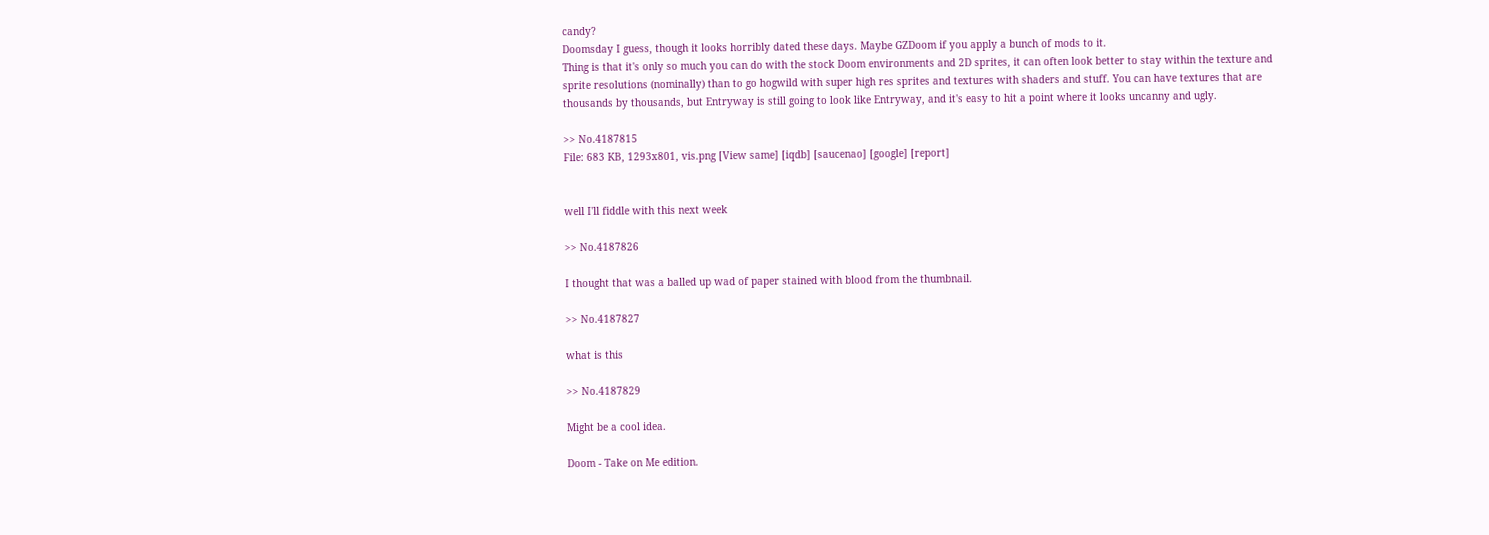candy?
Doomsday I guess, though it looks horribly dated these days. Maybe GZDoom if you apply a bunch of mods to it.
Thing is that it's only so much you can do with the stock Doom environments and 2D sprites, it can often look better to stay within the texture and sprite resolutions (nominally) than to go hogwild with super high res sprites and textures with shaders and stuff. You can have textures that are thousands by thousands, but Entryway is still going to look like Entryway, and it's easy to hit a point where it looks uncanny and ugly.

>> No.4187815
File: 683 KB, 1293x801, vis.png [View same] [iqdb] [saucenao] [google] [report]


well I'll fiddle with this next week

>> No.4187826

I thought that was a balled up wad of paper stained with blood from the thumbnail.

>> No.4187827

what is this

>> No.4187829

Might be a cool idea.

Doom - Take on Me edition.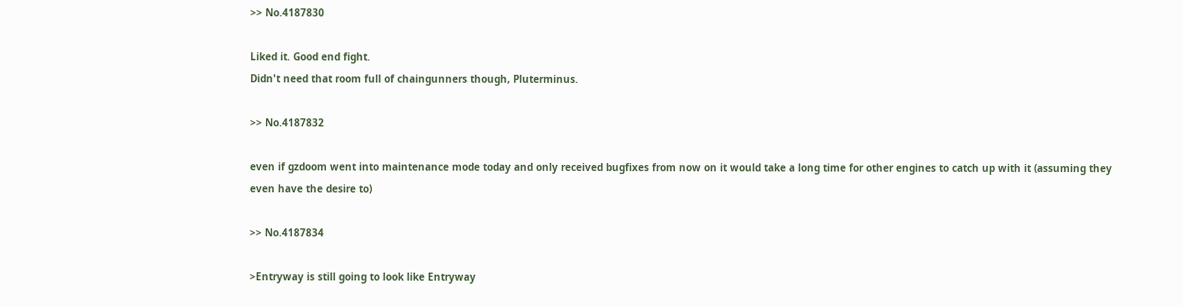>> No.4187830

Liked it. Good end fight.
Didn't need that room full of chaingunners though, Pluterminus.

>> No.4187832

even if gzdoom went into maintenance mode today and only received bugfixes from now on it would take a long time for other engines to catch up with it (assuming they even have the desire to)

>> No.4187834

>Entryway is still going to look like Entryway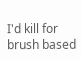I'd kill for brush based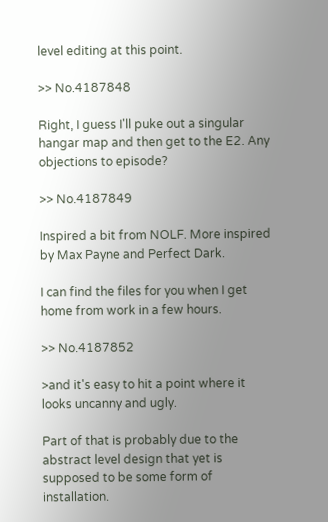level editing at this point.

>> No.4187848

Right, I guess I'll puke out a singular hangar map and then get to the E2. Any objections to episode?

>> No.4187849

Inspired a bit from NOLF. More inspired by Max Payne and Perfect Dark.

I can find the files for you when I get home from work in a few hours.

>> No.4187852

>and it's easy to hit a point where it looks uncanny and ugly.

Part of that is probably due to the abstract level design that yet is supposed to be some form of installation.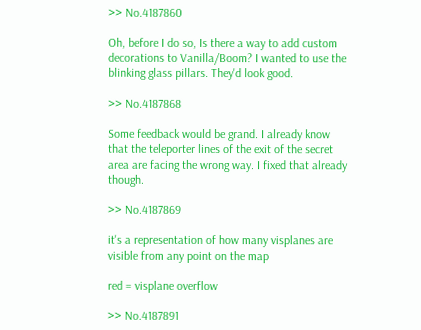>> No.4187860

Oh, before I do so, Is there a way to add custom decorations to Vanilla/Boom? I wanted to use the blinking glass pillars. They'd look good.

>> No.4187868

Some feedback would be grand. I already know that the teleporter lines of the exit of the secret area are facing the wrong way. I fixed that already though.

>> No.4187869

it's a representation of how many visplanes are visible from any point on the map

red = visplane overflow

>> No.4187891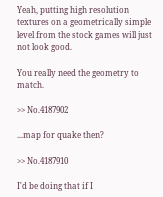Yeah, putting high resolution textures on a geometrically simple level from the stock games will just not look good.

You really need the geometry to match.

>> No.4187902

...map for quake then?

>> No.4187910

I'd be doing that if I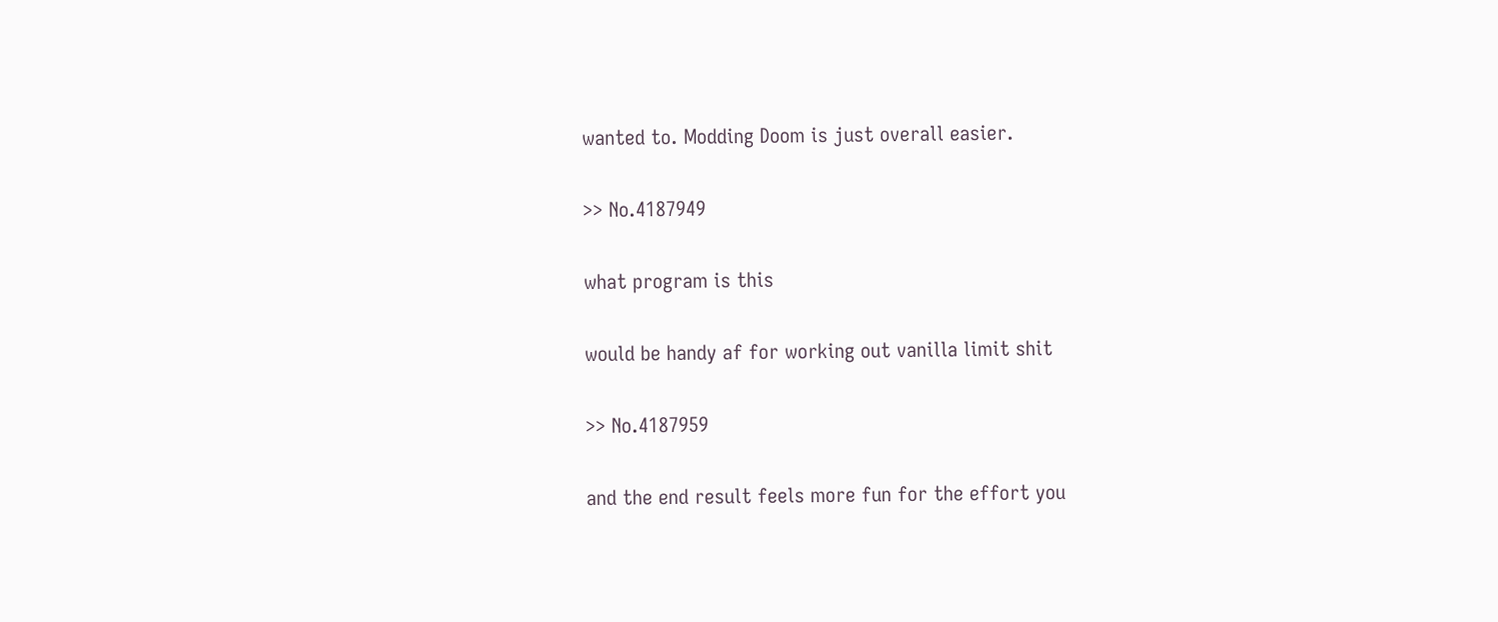wanted to. Modding Doom is just overall easier.

>> No.4187949

what program is this

would be handy af for working out vanilla limit shit

>> No.4187959

and the end result feels more fun for the effort you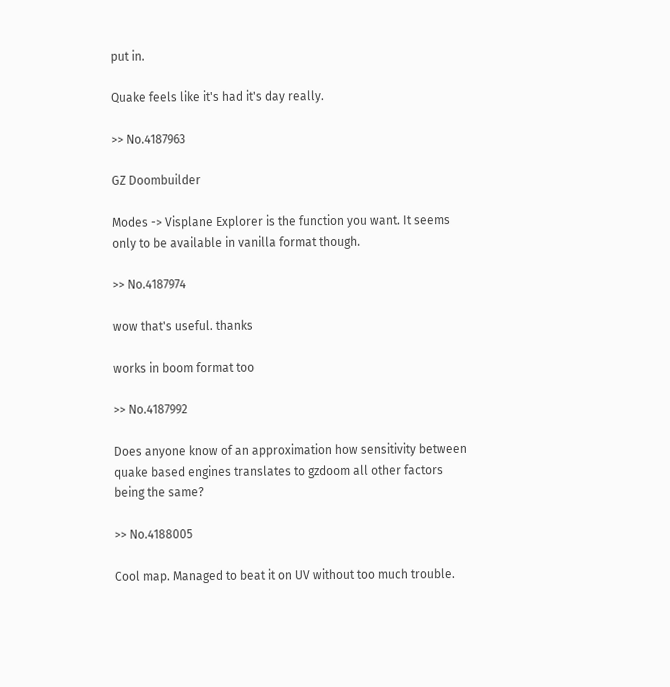put in.

Quake feels like it's had it's day really.

>> No.4187963

GZ Doombuilder

Modes -> Visplane Explorer is the function you want. It seems only to be available in vanilla format though.

>> No.4187974

wow that's useful. thanks

works in boom format too

>> No.4187992

Does anyone know of an approximation how sensitivity between quake based engines translates to gzdoom all other factors being the same?

>> No.4188005

Cool map. Managed to beat it on UV without too much trouble.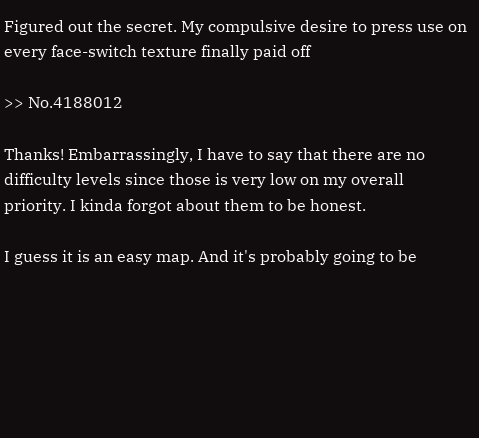Figured out the secret. My compulsive desire to press use on every face-switch texture finally paid off

>> No.4188012

Thanks! Embarrassingly, I have to say that there are no difficulty levels since those is very low on my overall priority. I kinda forgot about them to be honest.

I guess it is an easy map. And it's probably going to be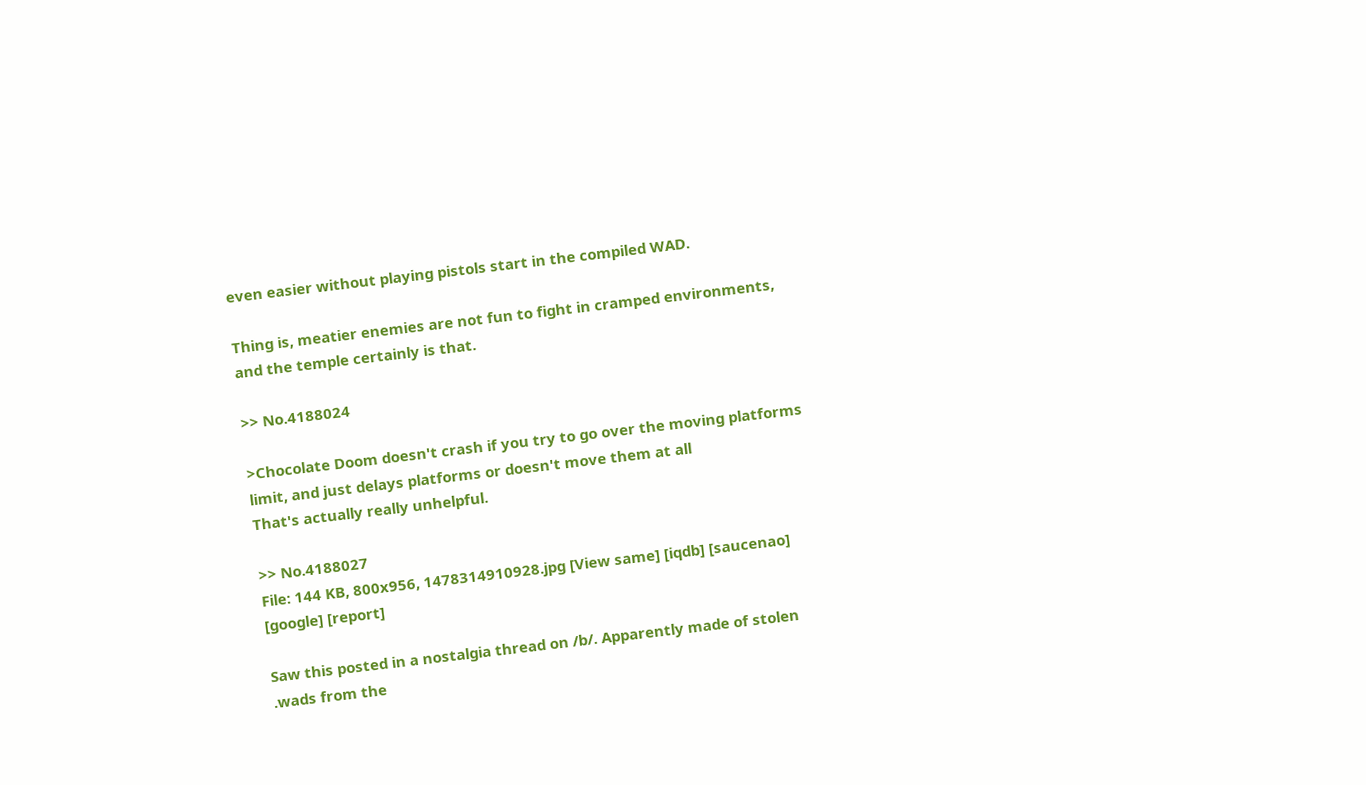even easier without playing pistols start in the compiled WAD.

Thing is, meatier enemies are not fun to fight in cramped environments, and the temple certainly is that.

>> No.4188024

>Chocolate Doom doesn't crash if you try to go over the moving platforms limit, and just delays platforms or doesn't move them at all
That's actually really unhelpful.

>> No.4188027
File: 144 KB, 800x956, 1478314910928.jpg [View same] [iqdb] [saucenao] [google] [report]

Saw this posted in a nostalgia thread on /b/. Apparently made of stolen .wads from the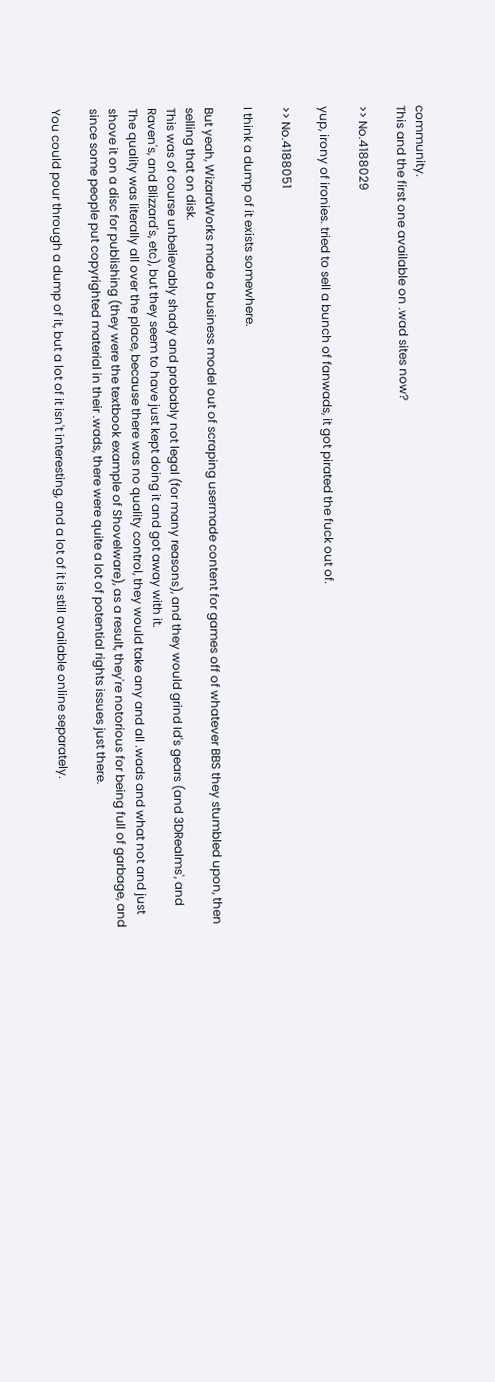community.
This and the first one available on .wad sites now?

>> No.4188029

yup, irony of ironies. tried to sell a bunch of fanwads, it got pirated the fuck out of.

>> No.4188051

I think a dump of it exists somewhere.

But yeah, WizardWorks made a business model out of scraping usermade content for games off of whatever BBS they stumbled upon, then selling that on disk.
This was of course unbelievably shady and probably not legal (for many reasons), and they would grind Id's gears (and 3DRealms', and Raven's, and Blizzard's, etc), but they seem to have just kept doing it and got away with it.
The quality was literally all over the place, because there was no quality control, they would take any and all .wads and what not and just shove it on a disc for publishing (they were the textbook example of Shovelware), as a result, they're notorious for being full of garbage, and since some people put copyrighted material in their .wads, there were quite a lot of potential rights issues just there.

You could pour through a dump of it, but a lot of it isn't interesting, and a lot of it is still available online separately.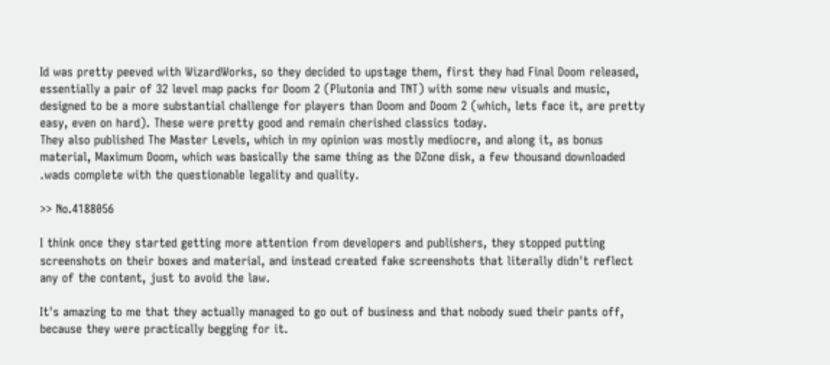Id was pretty peeved with WizardWorks, so they decided to upstage them, first they had Final Doom released, essentially a pair of 32 level map packs for Doom 2 (Plutonia and TNT) with some new visuals and music, designed to be a more substantial challenge for players than Doom and Doom 2 (which, lets face it, are pretty easy, even on hard). These were pretty good and remain cherished classics today.
They also published The Master Levels, which in my opinion was mostly mediocre, and along it, as bonus material, Maximum Doom, which was basically the same thing as the DZone disk, a few thousand downloaded .wads complete with the questionable legality and quality.

>> No.4188056

I think once they started getting more attention from developers and publishers, they stopped putting screenshots on their boxes and material, and instead created fake screenshots that literally didn't reflect any of the content, just to avoid the law.

It's amazing to me that they actually managed to go out of business and that nobody sued their pants off, because they were practically begging for it.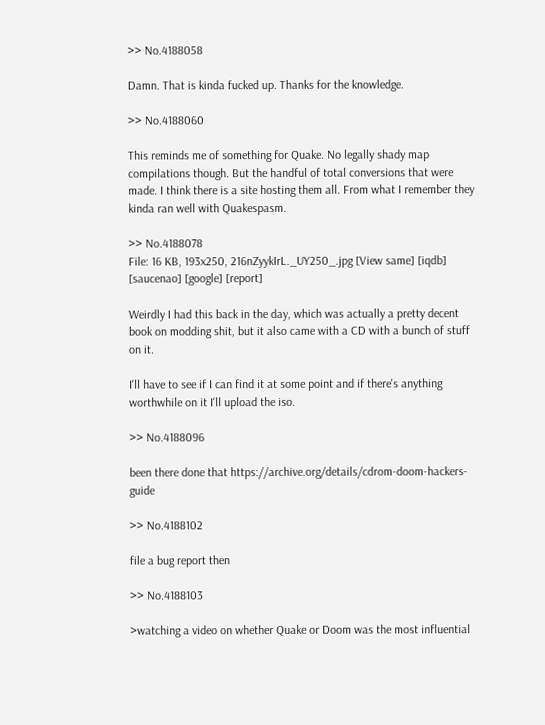>> No.4188058

Damn. That is kinda fucked up. Thanks for the knowledge.

>> No.4188060

This reminds me of something for Quake. No legally shady map compilations though. But the handful of total conversions that were made. I think there is a site hosting them all. From what I remember they kinda ran well with Quakespasm.

>> No.4188078
File: 16 KB, 193x250, 216nZyykIrL._UY250_.jpg [View same] [iqdb] [saucenao] [google] [report]

Weirdly I had this back in the day, which was actually a pretty decent book on modding shit, but it also came with a CD with a bunch of stuff on it.

I'll have to see if I can find it at some point and if there's anything worthwhile on it I'll upload the iso.

>> No.4188096

been there done that https://archive.org/details/cdrom-doom-hackers-guide

>> No.4188102

file a bug report then

>> No.4188103

>watching a video on whether Quake or Doom was the most influential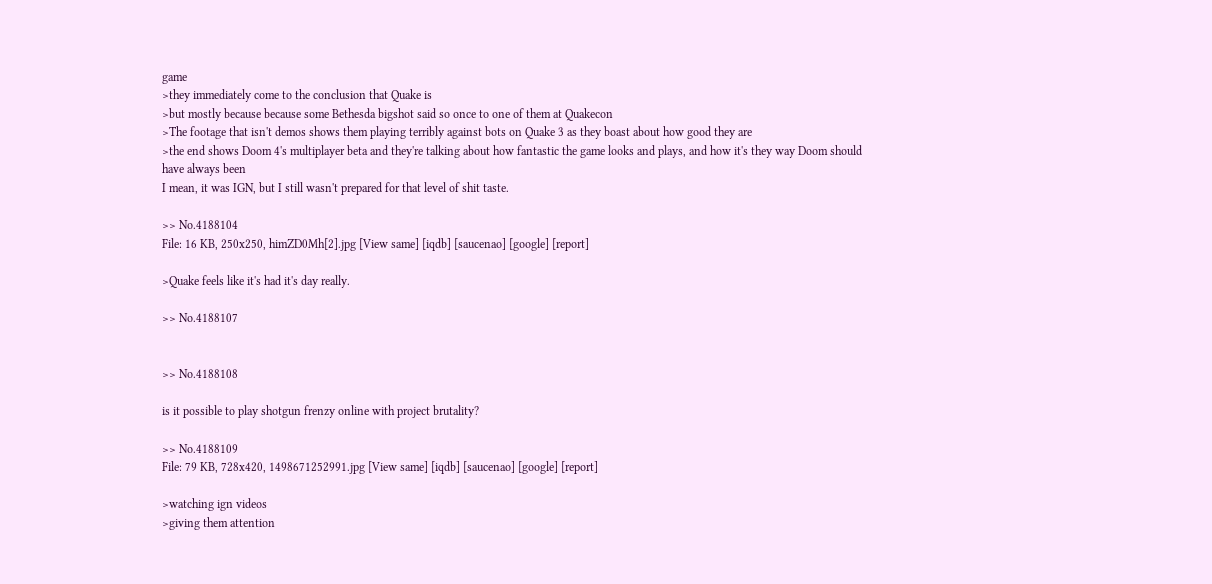game
>they immediately come to the conclusion that Quake is
>but mostly because because some Bethesda bigshot said so once to one of them at Quakecon
>The footage that isn't demos shows them playing terribly against bots on Quake 3 as they boast about how good they are
>the end shows Doom 4's multiplayer beta and they're talking about how fantastic the game looks and plays, and how it's they way Doom should have always been
I mean, it was IGN, but I still wasn't prepared for that level of shit taste.

>> No.4188104
File: 16 KB, 250x250, himZD0Mh[2].jpg [View same] [iqdb] [saucenao] [google] [report]

>Quake feels like it's had it's day really.

>> No.4188107


>> No.4188108

is it possible to play shotgun frenzy online with project brutality?

>> No.4188109
File: 79 KB, 728x420, 1498671252991.jpg [View same] [iqdb] [saucenao] [google] [report]

>watching ign videos
>giving them attention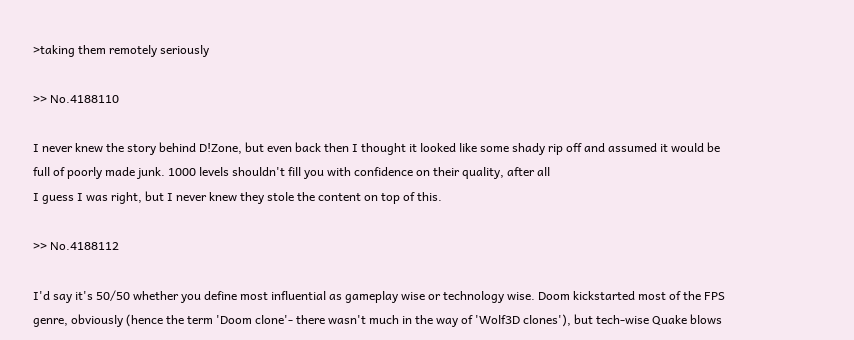>taking them remotely seriously

>> No.4188110

I never knew the story behind D!Zone, but even back then I thought it looked like some shady rip off and assumed it would be full of poorly made junk. 1000 levels shouldn't fill you with confidence on their quality, after all
I guess I was right, but I never knew they stole the content on top of this.

>> No.4188112

I'd say it's 50/50 whether you define most influential as gameplay wise or technology wise. Doom kickstarted most of the FPS genre, obviously (hence the term 'Doom clone'- there wasn't much in the way of 'Wolf3D clones'), but tech-wise Quake blows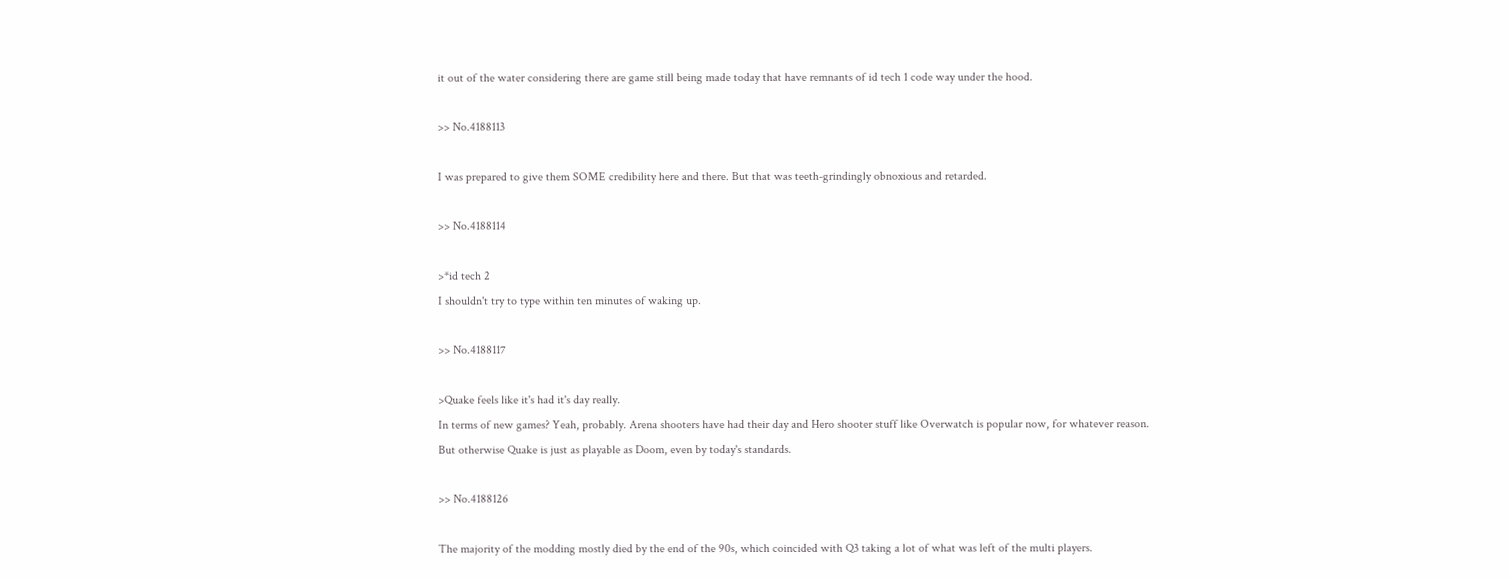it out of the water considering there are game still being made today that have remnants of id tech 1 code way under the hood.

>> No.4188113

I was prepared to give them SOME credibility here and there. But that was teeth-grindingly obnoxious and retarded.

>> No.4188114

>*id tech 2
I shouldn't try to type within ten minutes of waking up.

>> No.4188117

>Quake feels like it's had it's day really.
In terms of new games? Yeah, probably. Arena shooters have had their day and Hero shooter stuff like Overwatch is popular now, for whatever reason.
But otherwise Quake is just as playable as Doom, even by today's standards.

>> No.4188126

The majority of the modding mostly died by the end of the 90s, which coincided with Q3 taking a lot of what was left of the multi players.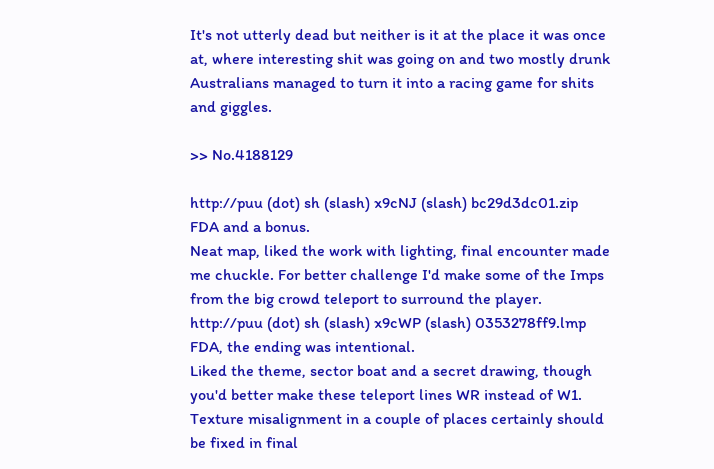It's not utterly dead but neither is it at the place it was once at, where interesting shit was going on and two mostly drunk Australians managed to turn it into a racing game for shits and giggles.

>> No.4188129

http://puu (dot) sh (slash) x9cNJ (slash) bc29d3dc01.zip
FDA and a bonus.
Neat map, liked the work with lighting, final encounter made me chuckle. For better challenge I'd make some of the Imps from the big crowd teleport to surround the player.
http://puu (dot) sh (slash) x9cWP (slash) 0353278ff9.lmp
FDA, the ending was intentional.
Liked the theme, sector boat and a secret drawing, though you'd better make these teleport lines WR instead of W1. Texture misalignment in a couple of places certainly should be fixed in final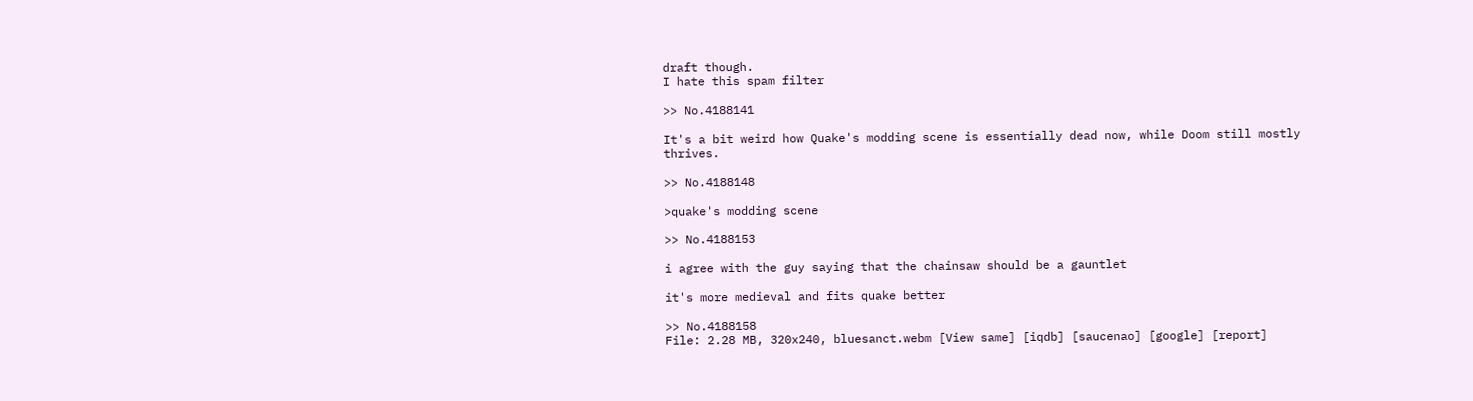draft though.
I hate this spam filter

>> No.4188141

It's a bit weird how Quake's modding scene is essentially dead now, while Doom still mostly thrives.

>> No.4188148

>quake's modding scene

>> No.4188153

i agree with the guy saying that the chainsaw should be a gauntlet

it's more medieval and fits quake better

>> No.4188158
File: 2.28 MB, 320x240, bluesanct.webm [View same] [iqdb] [saucenao] [google] [report]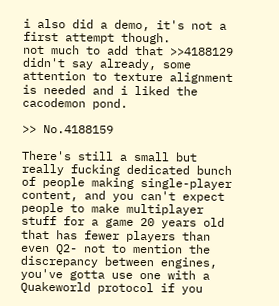i also did a demo, it's not a first attempt though.
not much to add that >>4188129 didn't say already, some attention to texture alignment is needed and i liked the cacodemon pond.

>> No.4188159

There's still a small but really fucking dedicated bunch of people making single-player content, and you can't expect people to make multiplayer stuff for a game 20 years old that has fewer players than even Q2- not to mention the discrepancy between engines, you've gotta use one with a Quakeworld protocol if you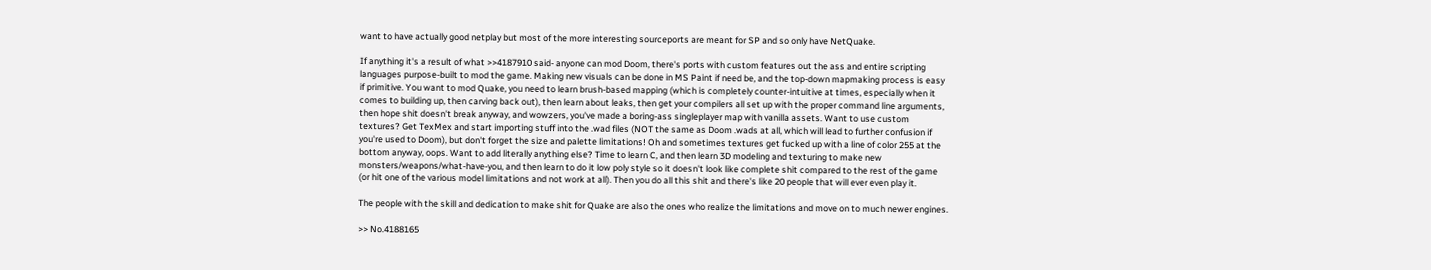want to have actually good netplay but most of the more interesting sourceports are meant for SP and so only have NetQuake.

If anything it's a result of what >>4187910 said- anyone can mod Doom, there's ports with custom features out the ass and entire scripting languages purpose-built to mod the game. Making new visuals can be done in MS Paint if need be, and the top-down mapmaking process is easy if primitive. You want to mod Quake, you need to learn brush-based mapping (which is completely counter-intuitive at times, especially when it comes to building up, then carving back out), then learn about leaks, then get your compilers all set up with the proper command line arguments, then hope shit doesn't break anyway, and wowzers, you've made a boring-ass singleplayer map with vanilla assets. Want to use custom textures? Get TexMex and start importing stuff into the .wad files (NOT the same as Doom .wads at all, which will lead to further confusion if you're used to Doom), but don't forget the size and palette limitations! Oh and sometimes textures get fucked up with a line of color 255 at the bottom anyway, oops. Want to add literally anything else? Time to learn C, and then learn 3D modeling and texturing to make new monsters/weapons/what-have-you, and then learn to do it low poly style so it doesn't look like complete shit compared to the rest of the game (or hit one of the various model limitations and not work at all). Then you do all this shit and there's like 20 people that will ever even play it.

The people with the skill and dedication to make shit for Quake are also the ones who realize the limitations and move on to much newer engines.

>> No.4188165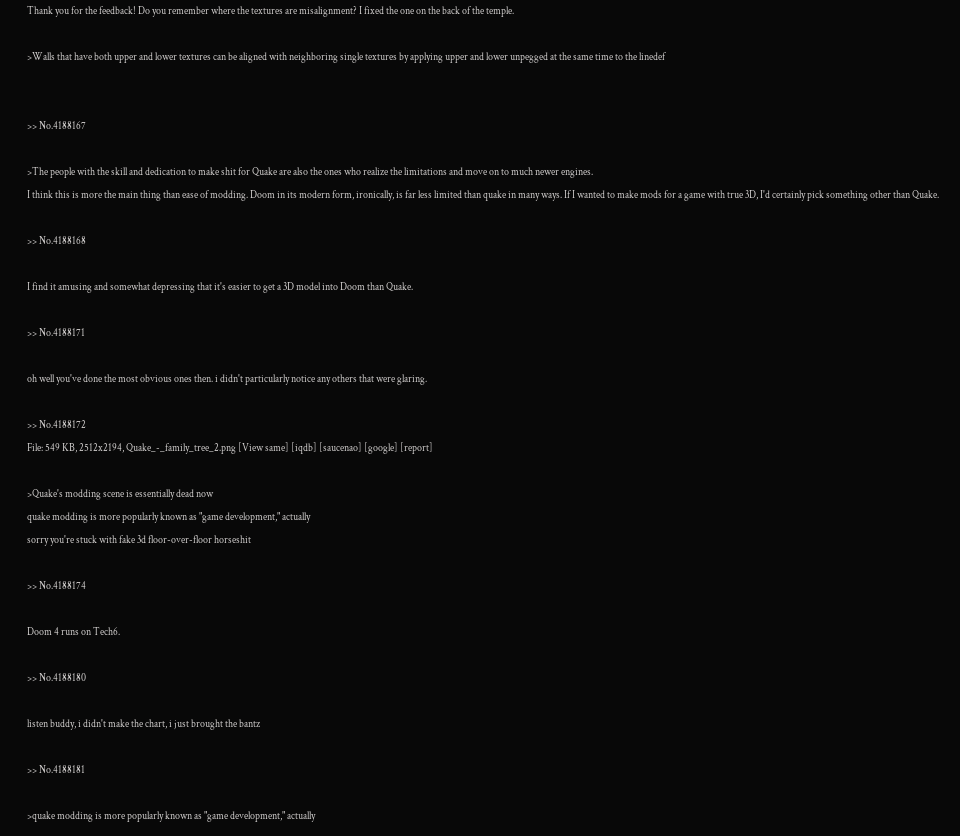Thank you for the feedback! Do you remember where the textures are misalignment? I fixed the one on the back of the temple.

>Walls that have both upper and lower textures can be aligned with neighboring single textures by applying upper and lower unpegged at the same time to the linedef


>> No.4188167

>The people with the skill and dedication to make shit for Quake are also the ones who realize the limitations and move on to much newer engines.
I think this is more the main thing than ease of modding. Doom in its modern form, ironically, is far less limited than quake in many ways. If I wanted to make mods for a game with true 3D, I'd certainly pick something other than Quake.

>> No.4188168

I find it amusing and somewhat depressing that it's easier to get a 3D model into Doom than Quake.

>> No.4188171

oh well you've done the most obvious ones then. i didn't particularly notice any others that were glaring.

>> No.4188172
File: 549 KB, 2512x2194, Quake_-_family_tree_2.png [View same] [iqdb] [saucenao] [google] [report]

>Quake's modding scene is essentially dead now
quake modding is more popularly known as "game development," actually
sorry you're stuck with fake 3d floor-over-floor horseshit

>> No.4188174

Doom 4 runs on Tech6.

>> No.4188180

listen buddy, i didn't make the chart, i just brought the bantz

>> No.4188181

>quake modding is more popularly known as "game development," actually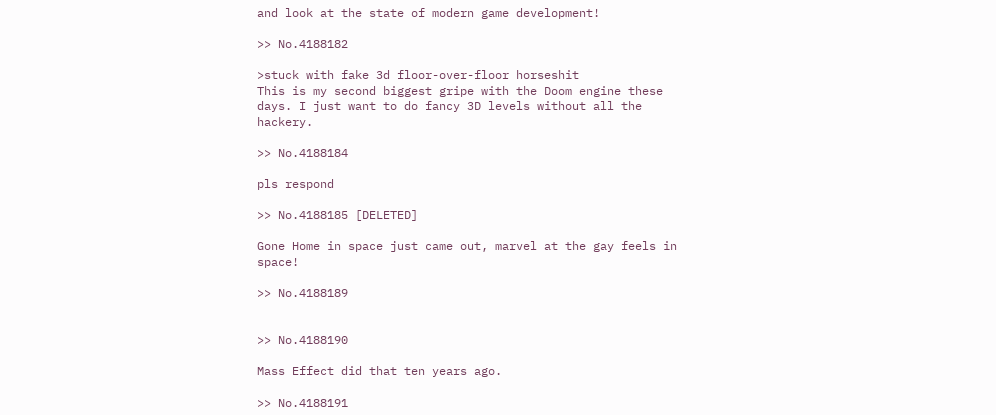and look at the state of modern game development!

>> No.4188182

>stuck with fake 3d floor-over-floor horseshit
This is my second biggest gripe with the Doom engine these days. I just want to do fancy 3D levels without all the hackery.

>> No.4188184

pls respond

>> No.4188185 [DELETED]

Gone Home in space just came out, marvel at the gay feels in space!

>> No.4188189


>> No.4188190

Mass Effect did that ten years ago.

>> No.4188191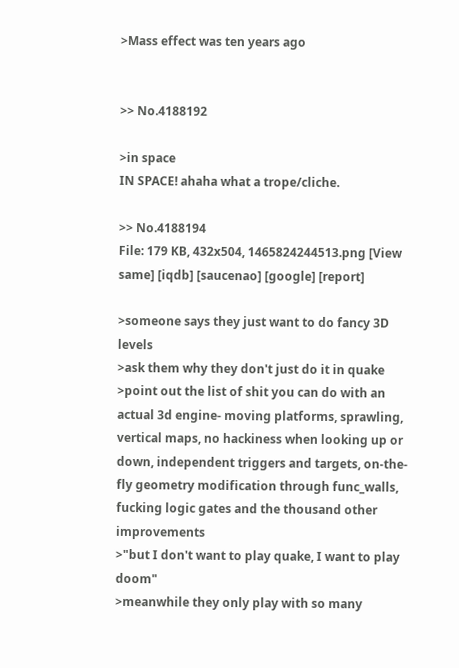>Mass effect was ten years ago


>> No.4188192

>in space
IN SPACE! ahaha what a trope/cliche.

>> No.4188194
File: 179 KB, 432x504, 1465824244513.png [View same] [iqdb] [saucenao] [google] [report]

>someone says they just want to do fancy 3D levels
>ask them why they don't just do it in quake
>point out the list of shit you can do with an actual 3d engine- moving platforms, sprawling, vertical maps, no hackiness when looking up or down, independent triggers and targets, on-the-fly geometry modification through func_walls, fucking logic gates and the thousand other improvements
>"but I don't want to play quake, I want to play doom"
>meanwhile they only play with so many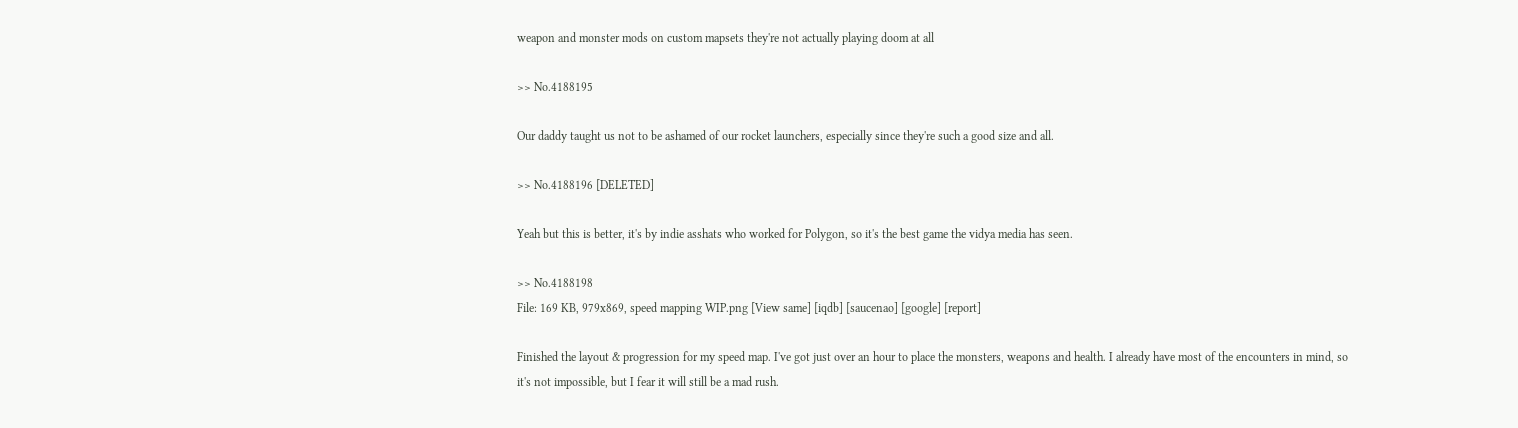weapon and monster mods on custom mapsets they're not actually playing doom at all

>> No.4188195

Our daddy taught us not to be ashamed of our rocket launchers, especially since they're such a good size and all.

>> No.4188196 [DELETED]

Yeah but this is better, it's by indie asshats who worked for Polygon, so it's the best game the vidya media has seen.

>> No.4188198
File: 169 KB, 979x869, speed mapping WIP.png [View same] [iqdb] [saucenao] [google] [report]

Finished the layout & progression for my speed map. I've got just over an hour to place the monsters, weapons and health. I already have most of the encounters in mind, so it's not impossible, but I fear it will still be a mad rush.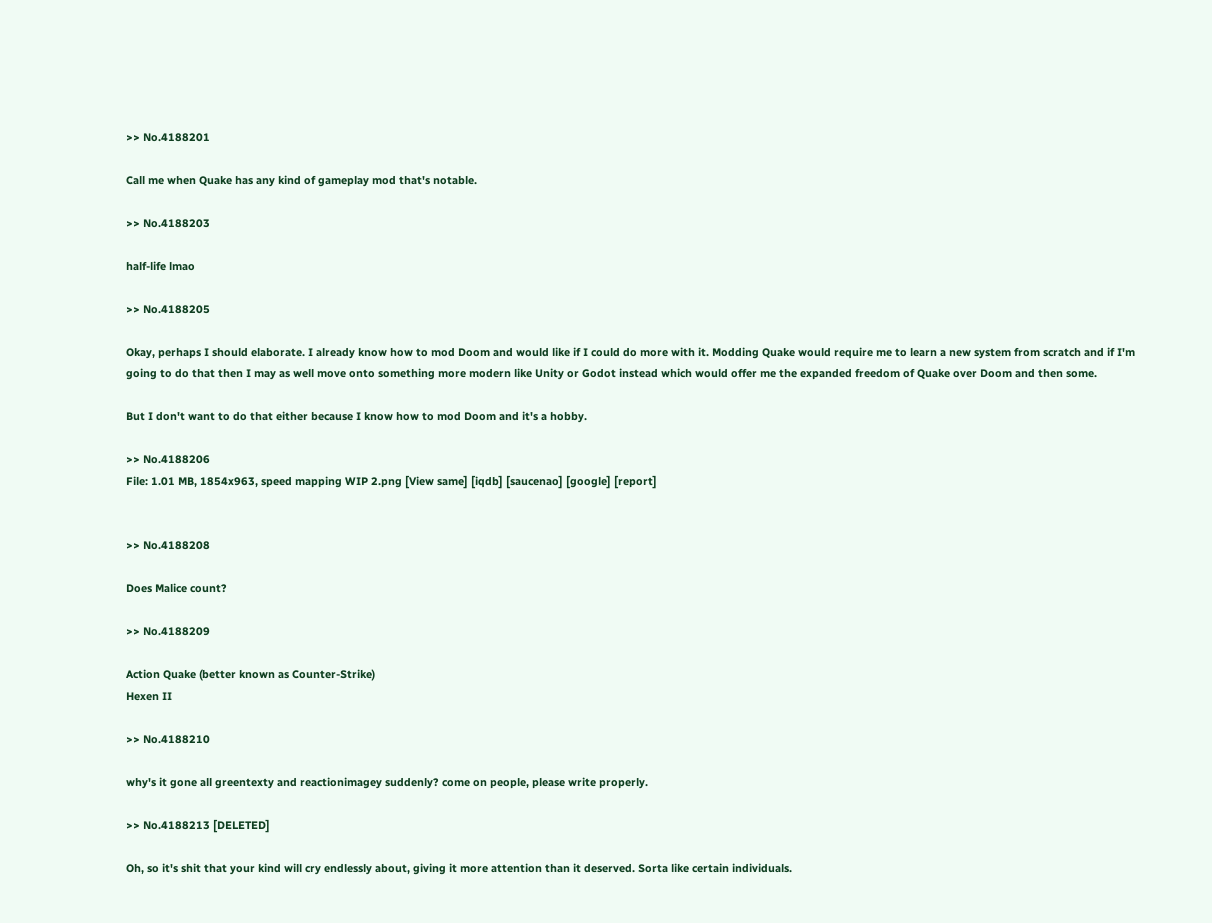>> No.4188201

Call me when Quake has any kind of gameplay mod that's notable.

>> No.4188203

half-life lmao

>> No.4188205

Okay, perhaps I should elaborate. I already know how to mod Doom and would like if I could do more with it. Modding Quake would require me to learn a new system from scratch and if I'm going to do that then I may as well move onto something more modern like Unity or Godot instead which would offer me the expanded freedom of Quake over Doom and then some.

But I don't want to do that either because I know how to mod Doom and it's a hobby.

>> No.4188206
File: 1.01 MB, 1854x963, speed mapping WIP 2.png [View same] [iqdb] [saucenao] [google] [report]


>> No.4188208

Does Malice count?

>> No.4188209

Action Quake (better known as Counter-Strike)
Hexen II

>> No.4188210

why's it gone all greentexty and reactionimagey suddenly? come on people, please write properly.

>> No.4188213 [DELETED]

Oh, so it's shit that your kind will cry endlessly about, giving it more attention than it deserved. Sorta like certain individuals.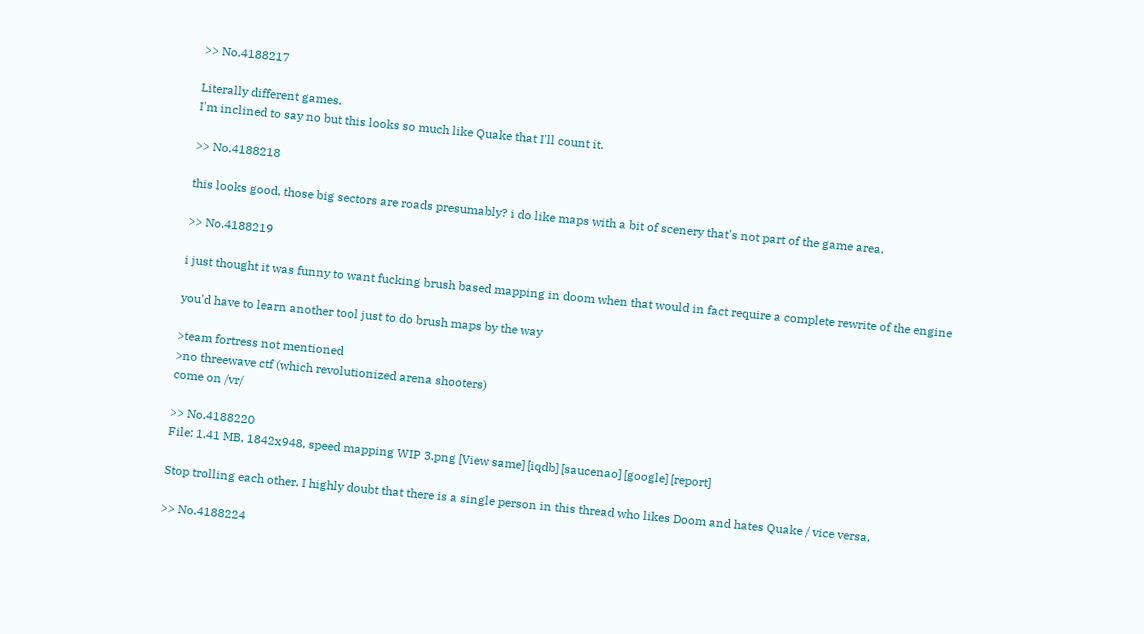>> No.4188217

Literally different games.
I'm inclined to say no but this looks so much like Quake that I'll count it.

>> No.4188218

this looks good, those big sectors are roads presumably? i do like maps with a bit of scenery that's not part of the game area.

>> No.4188219

i just thought it was funny to want fucking brush based mapping in doom when that would in fact require a complete rewrite of the engine

you'd have to learn another tool just to do brush maps by the way

>team fortress not mentioned
>no threewave ctf (which revolutionized arena shooters)
come on /vr/

>> No.4188220
File: 1.41 MB, 1842x948, speed mapping WIP 3.png [View same] [iqdb] [saucenao] [google] [report]

Stop trolling each other. I highly doubt that there is a single person in this thread who likes Doom and hates Quake / vice versa.

>> No.4188224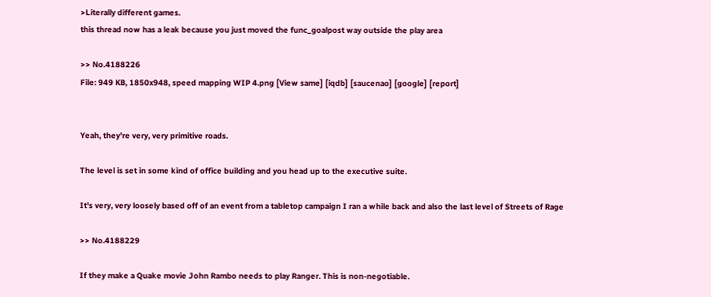>Literally different games.
this thread now has a leak because you just moved the func_goalpost way outside the play area

>> No.4188226
File: 949 KB, 1850x948, speed mapping WIP 4.png [View same] [iqdb] [saucenao] [google] [report]


Yeah, they're very, very primitive roads.

The level is set in some kind of office building and you head up to the executive suite.

It's very, very loosely based off of an event from a tabletop campaign I ran a while back and also the last level of Streets of Rage

>> No.4188229

If they make a Quake movie John Rambo needs to play Ranger. This is non-negotiable.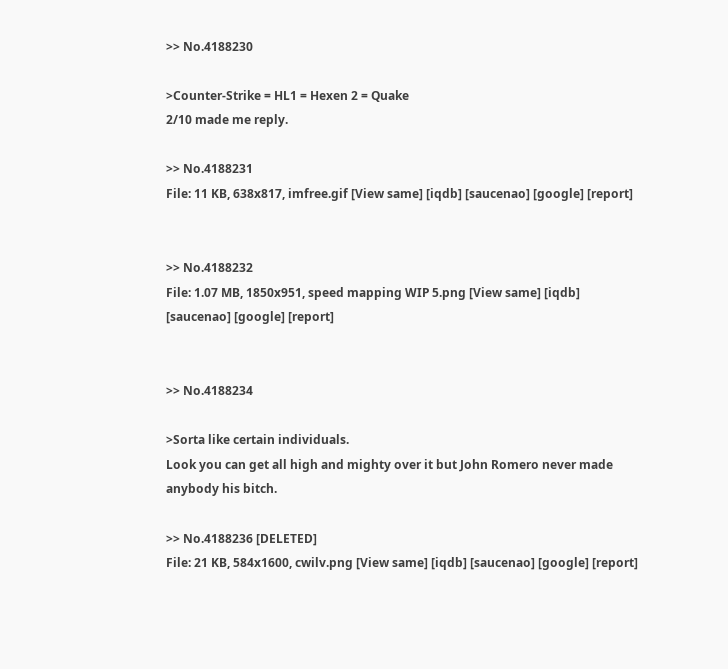>> No.4188230

>Counter-Strike = HL1 = Hexen 2 = Quake
2/10 made me reply.

>> No.4188231
File: 11 KB, 638x817, imfree.gif [View same] [iqdb] [saucenao] [google] [report]


>> No.4188232
File: 1.07 MB, 1850x951, speed mapping WIP 5.png [View same] [iqdb] [saucenao] [google] [report]


>> No.4188234

>Sorta like certain individuals.
Look you can get all high and mighty over it but John Romero never made anybody his bitch.

>> No.4188236 [DELETED]
File: 21 KB, 584x1600, cwilv.png [View same] [iqdb] [saucenao] [google] [report]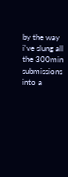by the way i've slung all the 300min submissions into a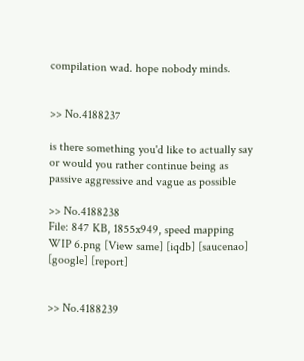compilation wad. hope nobody minds.


>> No.4188237

is there something you'd like to actually say or would you rather continue being as passive aggressive and vague as possible

>> No.4188238
File: 847 KB, 1855x949, speed mapping WIP 6.png [View same] [iqdb] [saucenao] [google] [report]


>> No.4188239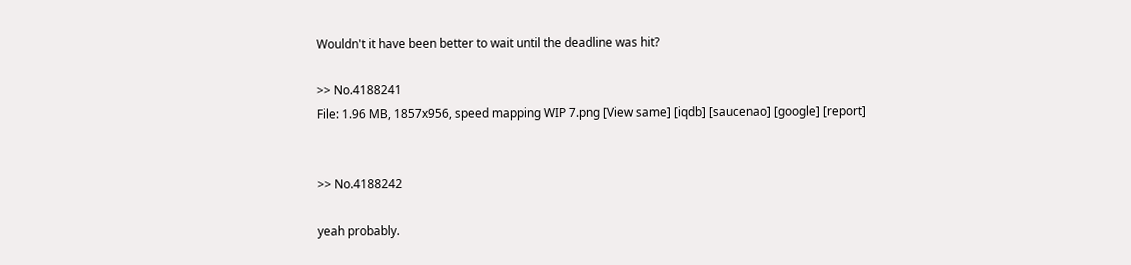Wouldn't it have been better to wait until the deadline was hit?

>> No.4188241
File: 1.96 MB, 1857x956, speed mapping WIP 7.png [View same] [iqdb] [saucenao] [google] [report]


>> No.4188242

yeah probably.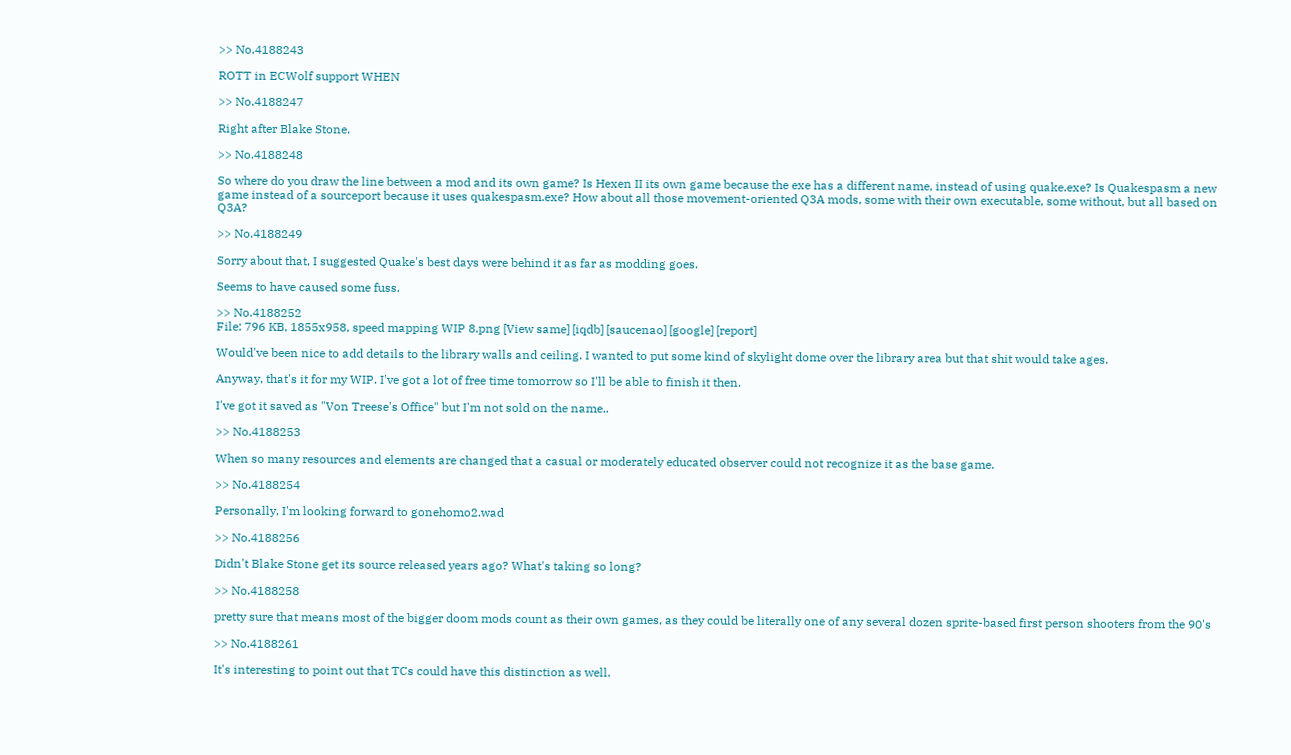>> No.4188243

ROTT in ECWolf support WHEN

>> No.4188247

Right after Blake Stone.

>> No.4188248

So where do you draw the line between a mod and its own game? Is Hexen II its own game because the exe has a different name, instead of using quake.exe? Is Quakespasm a new game instead of a sourceport because it uses quakespasm.exe? How about all those movement-oriented Q3A mods, some with their own executable, some without, but all based on Q3A?

>> No.4188249

Sorry about that, I suggested Quake's best days were behind it as far as modding goes.

Seems to have caused some fuss.

>> No.4188252
File: 796 KB, 1855x958, speed mapping WIP 8.png [View same] [iqdb] [saucenao] [google] [report]

Would've been nice to add details to the library walls and ceiling. I wanted to put some kind of skylight dome over the library area but that shit would take ages.

Anyway, that's it for my WIP. I've got a lot of free time tomorrow so I'll be able to finish it then.

I've got it saved as "Von Treese's Office" but I'm not sold on the name..

>> No.4188253

When so many resources and elements are changed that a casual or moderately educated observer could not recognize it as the base game.

>> No.4188254

Personally, I'm looking forward to gonehomo2.wad

>> No.4188256

Didn't Blake Stone get its source released years ago? What's taking so long?

>> No.4188258

pretty sure that means most of the bigger doom mods count as their own games, as they could be literally one of any several dozen sprite-based first person shooters from the 90's

>> No.4188261

It's interesting to point out that TCs could have this distinction as well.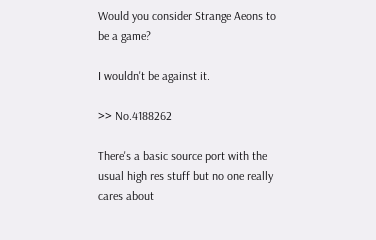Would you consider Strange Aeons to be a game?

I wouldn't be against it.

>> No.4188262

There's a basic source port with the usual high res stuff but no one really cares about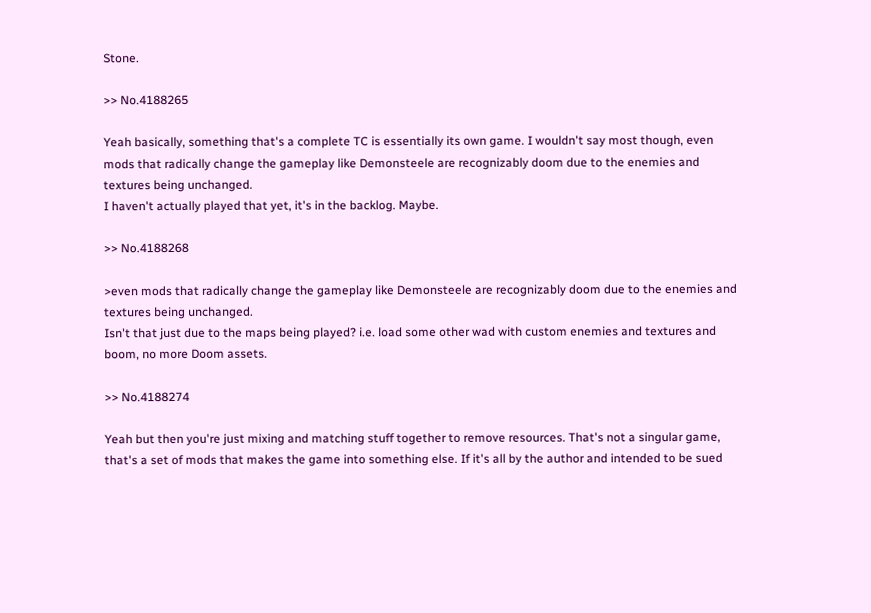Stone.

>> No.4188265

Yeah basically, something that's a complete TC is essentially its own game. I wouldn't say most though, even mods that radically change the gameplay like Demonsteele are recognizably doom due to the enemies and textures being unchanged.
I haven't actually played that yet, it's in the backlog. Maybe.

>> No.4188268

>even mods that radically change the gameplay like Demonsteele are recognizably doom due to the enemies and textures being unchanged.
Isn't that just due to the maps being played? i.e. load some other wad with custom enemies and textures and boom, no more Doom assets.

>> No.4188274

Yeah but then you're just mixing and matching stuff together to remove resources. That's not a singular game, that's a set of mods that makes the game into something else. If it's all by the author and intended to be sued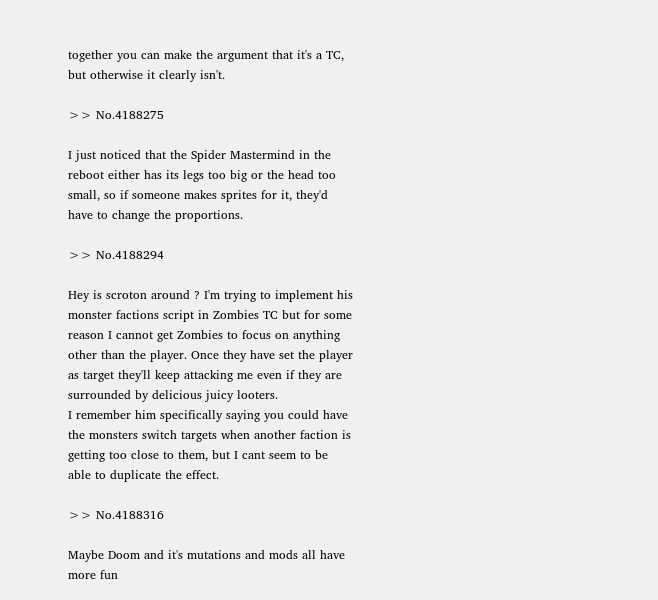together you can make the argument that it's a TC, but otherwise it clearly isn't.

>> No.4188275

I just noticed that the Spider Mastermind in the reboot either has its legs too big or the head too small, so if someone makes sprites for it, they'd have to change the proportions.

>> No.4188294

Hey is scroton around ? I'm trying to implement his monster factions script in Zombies TC but for some reason I cannot get Zombies to focus on anything other than the player. Once they have set the player as target they'll keep attacking me even if they are surrounded by delicious juicy looters.
I remember him specifically saying you could have the monsters switch targets when another faction is getting too close to them, but I cant seem to be able to duplicate the effect.

>> No.4188316

Maybe Doom and it's mutations and mods all have more fun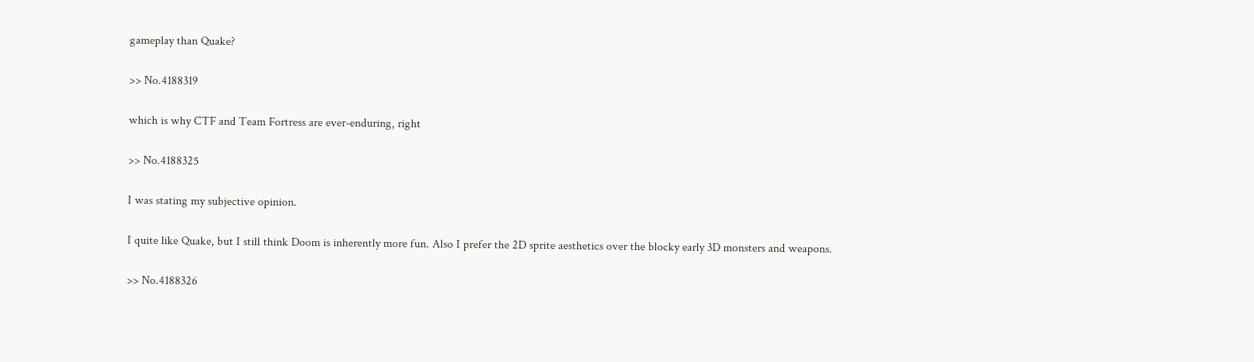gameplay than Quake?

>> No.4188319

which is why CTF and Team Fortress are ever-enduring, right

>> No.4188325

I was stating my subjective opinion.

I quite like Quake, but I still think Doom is inherently more fun. Also I prefer the 2D sprite aesthetics over the blocky early 3D monsters and weapons.

>> No.4188326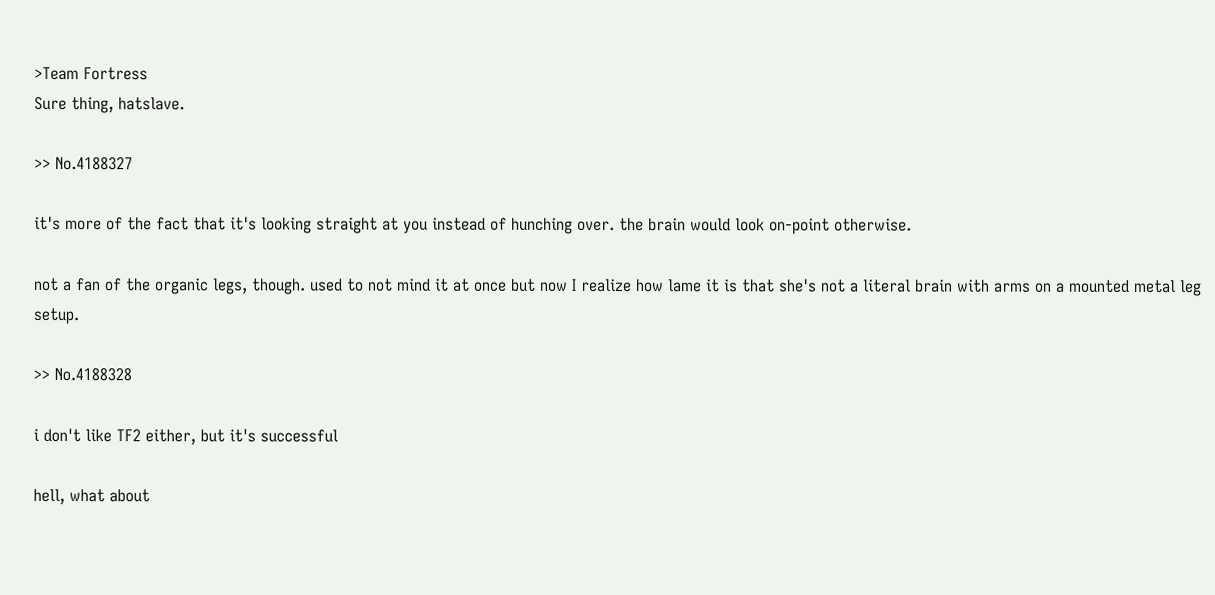>Team Fortress
Sure thing, hatslave.

>> No.4188327

it's more of the fact that it's looking straight at you instead of hunching over. the brain would look on-point otherwise.

not a fan of the organic legs, though. used to not mind it at once but now I realize how lame it is that she's not a literal brain with arms on a mounted metal leg setup.

>> No.4188328

i don't like TF2 either, but it's successful

hell, what about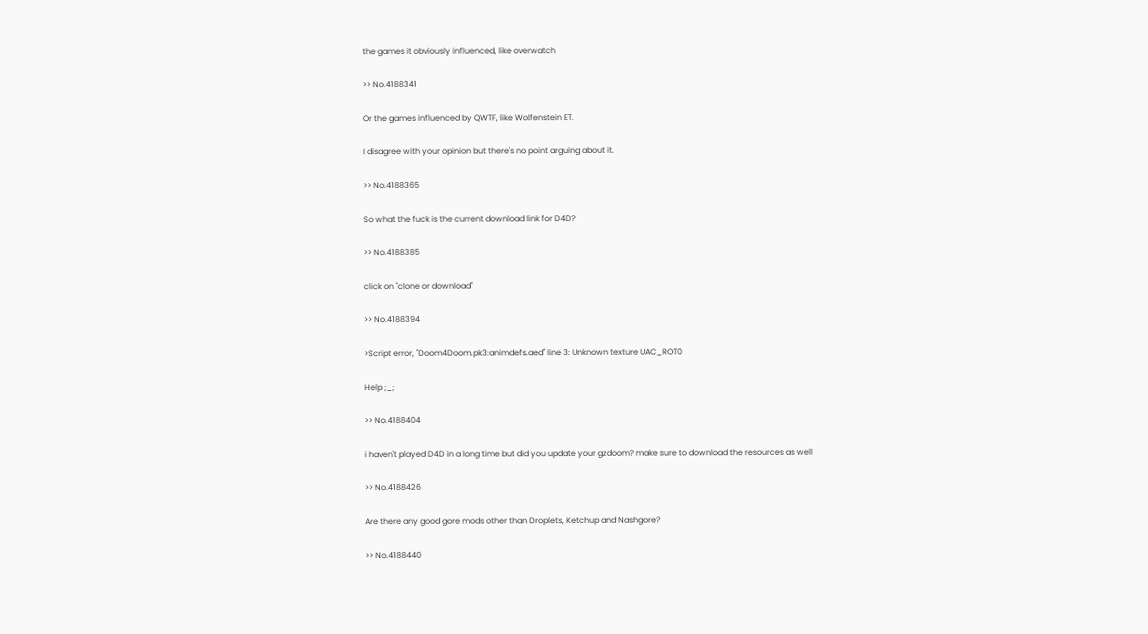the games it obviously influenced, like overwatch

>> No.4188341

Or the games influenced by QWTF, like Wolfenstein ET.

I disagree with your opinion but there's no point arguing about it.

>> No.4188365

So what the fuck is the current download link for D4D?

>> No.4188385

click on "clone or download"

>> No.4188394

>Script error, "Doom4Doom.pk3:animdefs.aed" line 3: Unknown texture UAC_ROT0

Help ;_;

>> No.4188404

i haven't played D4D in a long time but did you update your gzdoom? make sure to download the resources as well

>> No.4188426

Are there any good gore mods other than Droplets, Ketchup and Nashgore?

>> No.4188440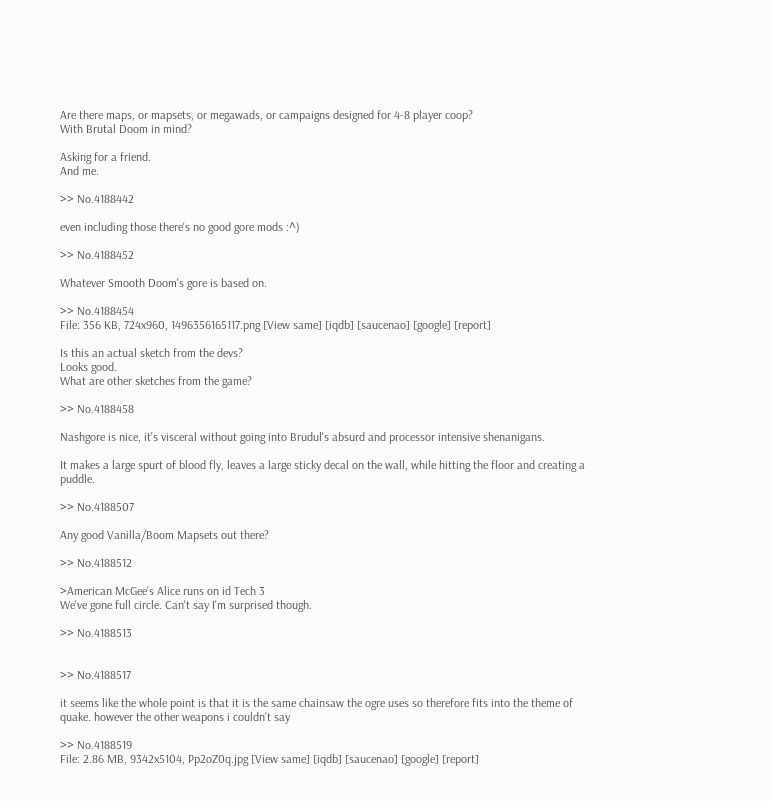Are there maps, or mapsets, or megawads, or campaigns designed for 4-8 player coop?
With Brutal Doom in mind?

Asking for a friend.
And me.

>> No.4188442

even including those there's no good gore mods :^)

>> No.4188452

Whatever Smooth Doom's gore is based on.

>> No.4188454
File: 356 KB, 724x960, 1496356165117.png [View same] [iqdb] [saucenao] [google] [report]

Is this an actual sketch from the devs?
Looks good.
What are other sketches from the game?

>> No.4188458

Nashgore is nice, it's visceral without going into Brudul's absurd and processor intensive shenanigans.

It makes a large spurt of blood fly, leaves a large sticky decal on the wall, while hitting the floor and creating a puddle.

>> No.4188507

Any good Vanilla/Boom Mapsets out there?

>> No.4188512

>American McGee's Alice runs on id Tech 3
We've gone full circle. Can't say I'm surprised though.

>> No.4188513


>> No.4188517

it seems like the whole point is that it is the same chainsaw the ogre uses so therefore fits into the theme of quake. however the other weapons i couldn't say

>> No.4188519
File: 2.86 MB, 9342x5104, Pp2oZ0q.jpg [View same] [iqdb] [saucenao] [google] [report]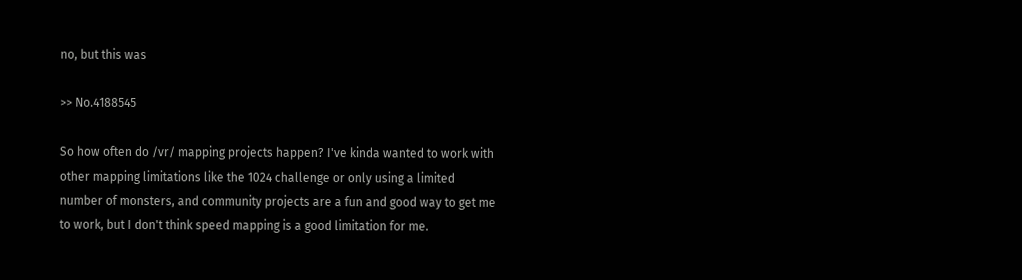no, but this was

>> No.4188545

So how often do /vr/ mapping projects happen? I've kinda wanted to work with other mapping limitations like the 1024 challenge or only using a limited number of monsters, and community projects are a fun and good way to get me to work, but I don't think speed mapping is a good limitation for me.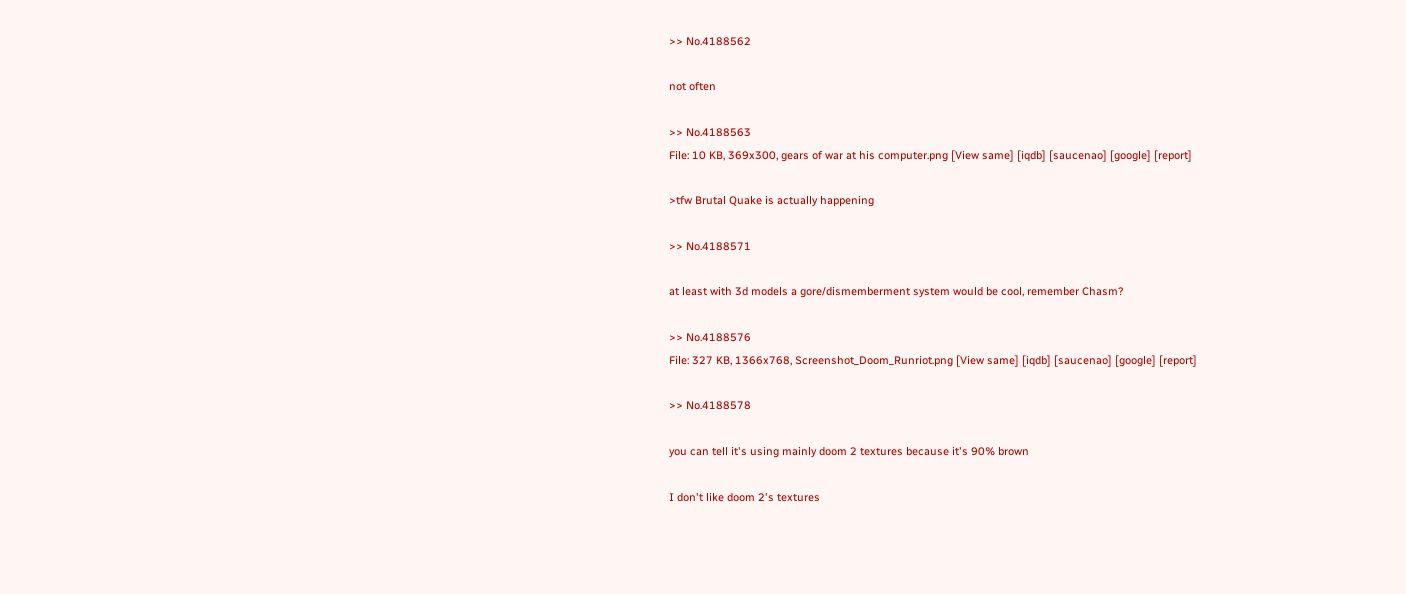>> No.4188562

not often

>> No.4188563
File: 10 KB, 369x300, gears of war at his computer.png [View same] [iqdb] [saucenao] [google] [report]

>tfw Brutal Quake is actually happening

>> No.4188571

at least with 3d models a gore/dismemberment system would be cool, remember Chasm?

>> No.4188576
File: 327 KB, 1366x768, Screenshot_Doom_Runriot.png [View same] [iqdb] [saucenao] [google] [report]

>> No.4188578

you can tell it's using mainly doom 2 textures because it's 90% brown

I don't like doom 2's textures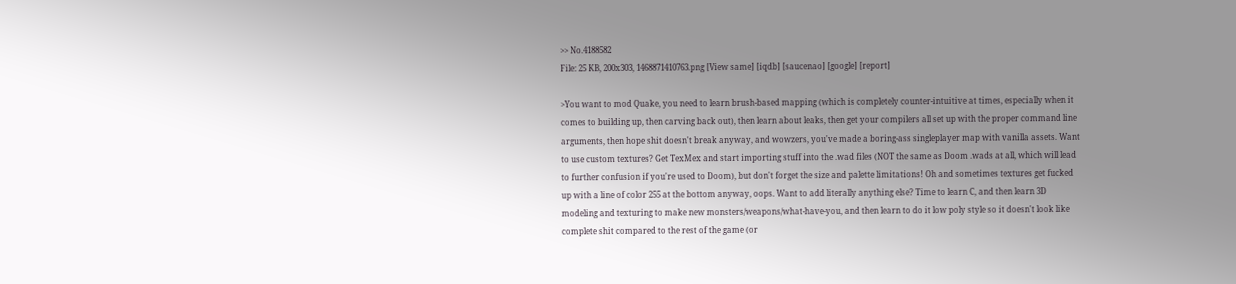>> No.4188582
File: 25 KB, 200x303, 1468871410763.png [View same] [iqdb] [saucenao] [google] [report]

>You want to mod Quake, you need to learn brush-based mapping (which is completely counter-intuitive at times, especially when it comes to building up, then carving back out), then learn about leaks, then get your compilers all set up with the proper command line arguments, then hope shit doesn't break anyway, and wowzers, you've made a boring-ass singleplayer map with vanilla assets. Want to use custom textures? Get TexMex and start importing stuff into the .wad files (NOT the same as Doom .wads at all, which will lead to further confusion if you're used to Doom), but don't forget the size and palette limitations! Oh and sometimes textures get fucked up with a line of color 255 at the bottom anyway, oops. Want to add literally anything else? Time to learn C, and then learn 3D modeling and texturing to make new monsters/weapons/what-have-you, and then learn to do it low poly style so it doesn't look like complete shit compared to the rest of the game (or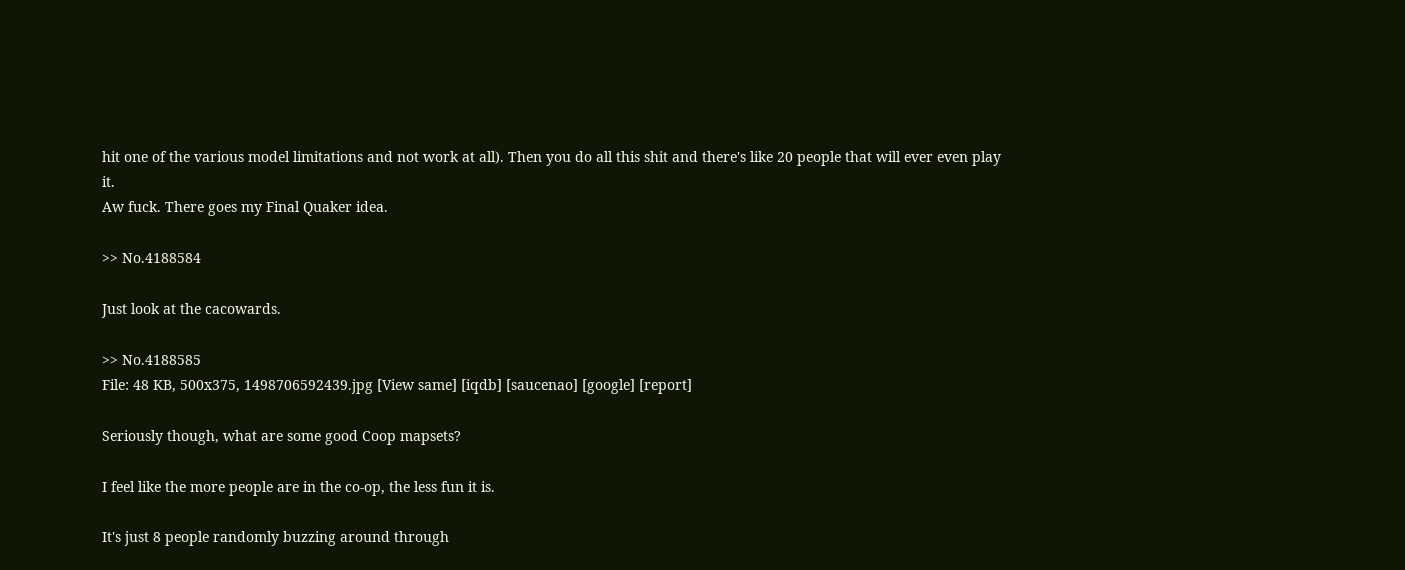hit one of the various model limitations and not work at all). Then you do all this shit and there's like 20 people that will ever even play it.
Aw fuck. There goes my Final Quaker idea.

>> No.4188584

Just look at the cacowards.

>> No.4188585
File: 48 KB, 500x375, 1498706592439.jpg [View same] [iqdb] [saucenao] [google] [report]

Seriously though, what are some good Coop mapsets?

I feel like the more people are in the co-op, the less fun it is.

It's just 8 people randomly buzzing around through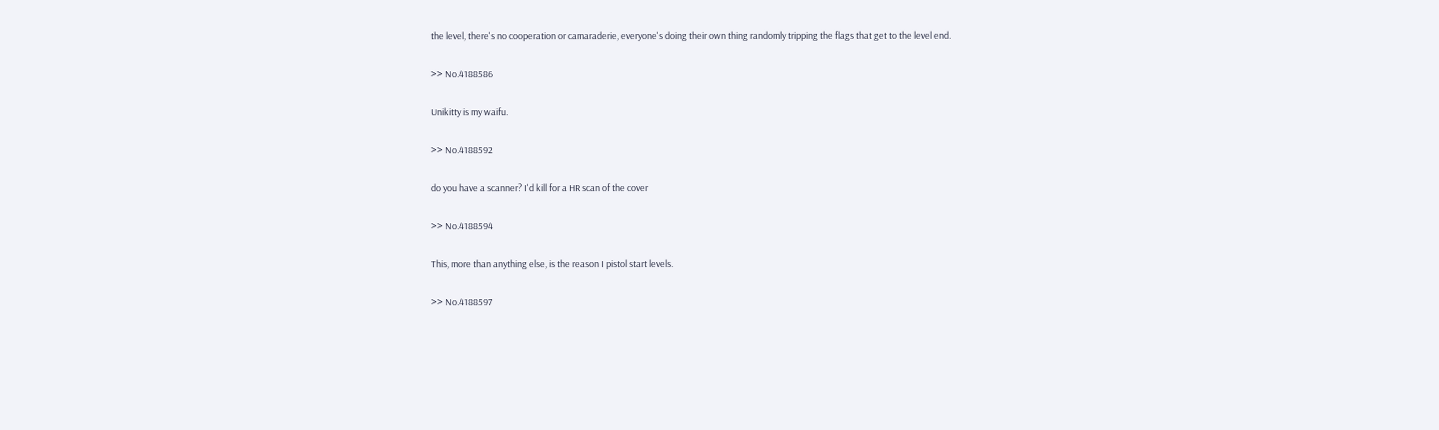the level, there's no cooperation or camaraderie, everyone's doing their own thing randomly tripping the flags that get to the level end.

>> No.4188586

Unikitty is my waifu.

>> No.4188592

do you have a scanner? I'd kill for a HR scan of the cover

>> No.4188594

This, more than anything else, is the reason I pistol start levels.

>> No.4188597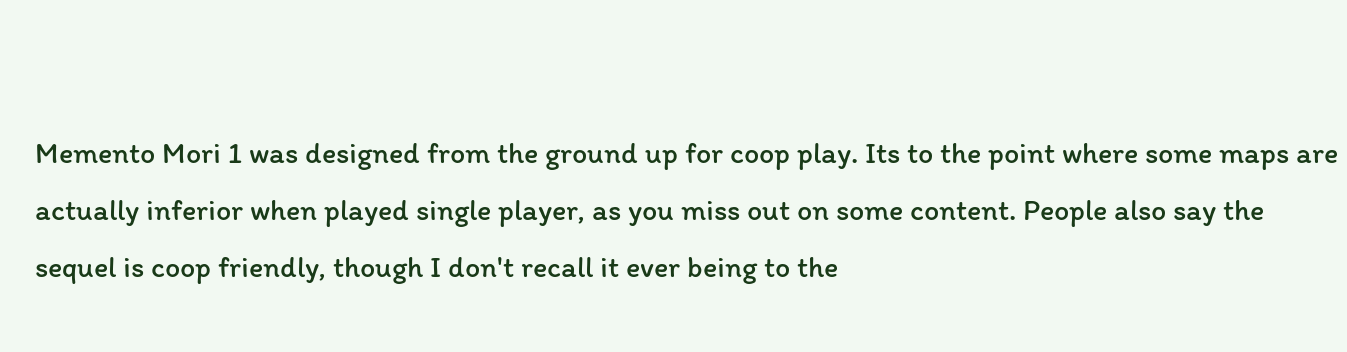Memento Mori 1 was designed from the ground up for coop play. Its to the point where some maps are actually inferior when played single player, as you miss out on some content. People also say the sequel is coop friendly, though I don't recall it ever being to the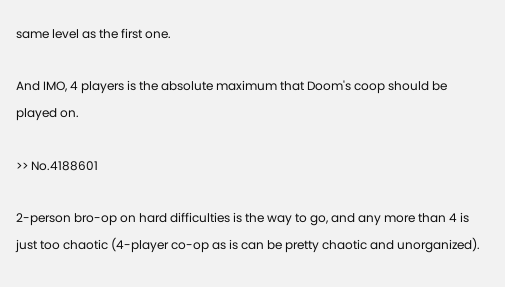same level as the first one.

And IMO, 4 players is the absolute maximum that Doom's coop should be played on.

>> No.4188601

2-person bro-op on hard difficulties is the way to go, and any more than 4 is just too chaotic (4-player co-op as is can be pretty chaotic and unorganized).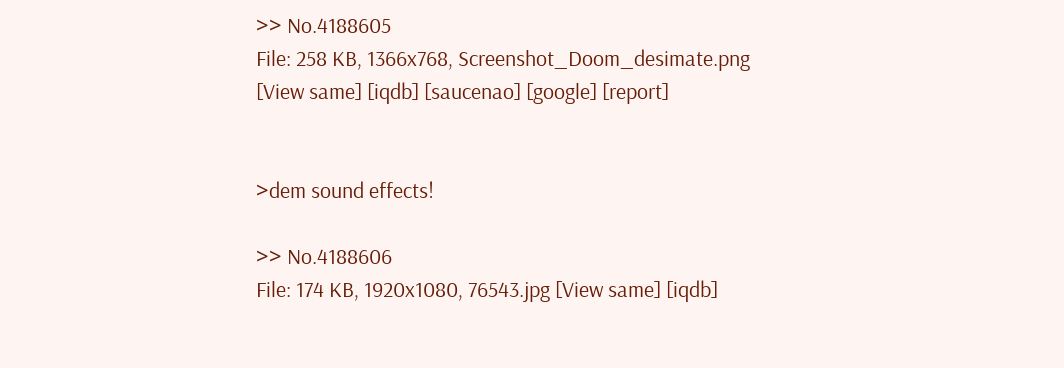>> No.4188605
File: 258 KB, 1366x768, Screenshot_Doom_desimate.png [View same] [iqdb] [saucenao] [google] [report]


>dem sound effects!

>> No.4188606
File: 174 KB, 1920x1080, 76543.jpg [View same] [iqdb]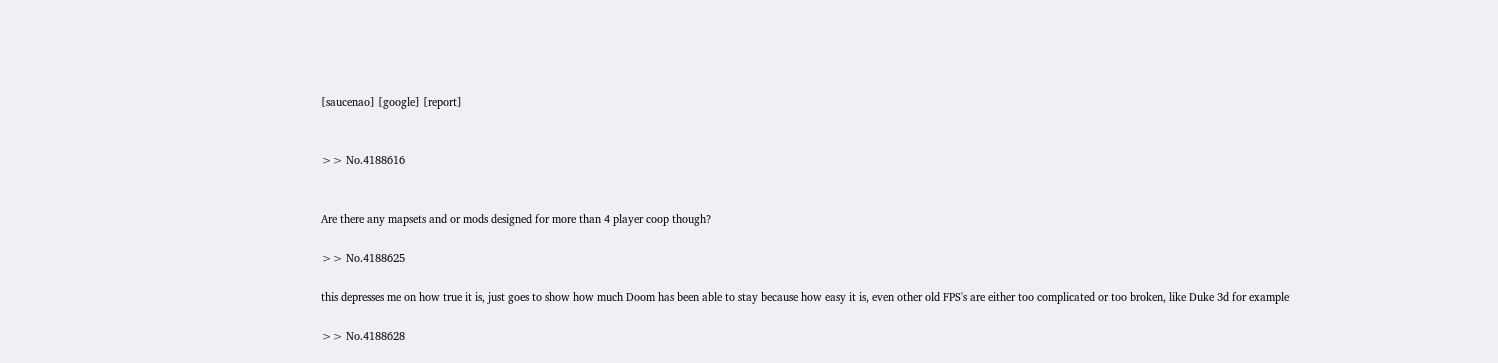[saucenao] [google] [report]


>> No.4188616


Are there any mapsets and or mods designed for more than 4 player coop though?

>> No.4188625

this depresses me on how true it is, just goes to show how much Doom has been able to stay because how easy it is, even other old FPS's are either too complicated or too broken, like Duke 3d for example

>> No.4188628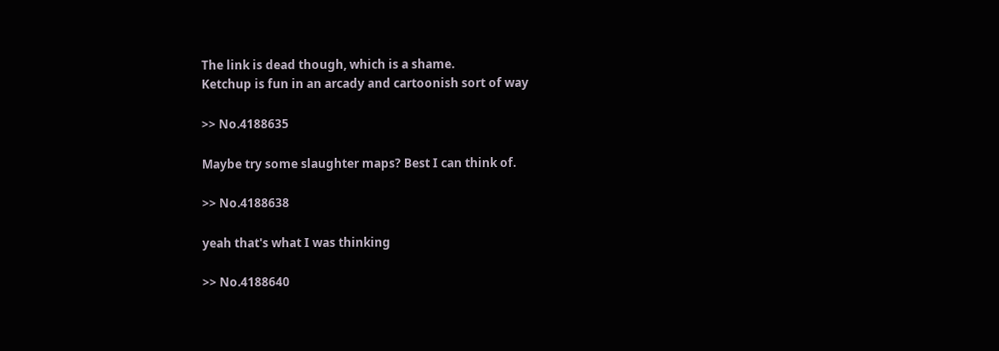The link is dead though, which is a shame.
Ketchup is fun in an arcady and cartoonish sort of way

>> No.4188635

Maybe try some slaughter maps? Best I can think of.

>> No.4188638

yeah that's what I was thinking

>> No.4188640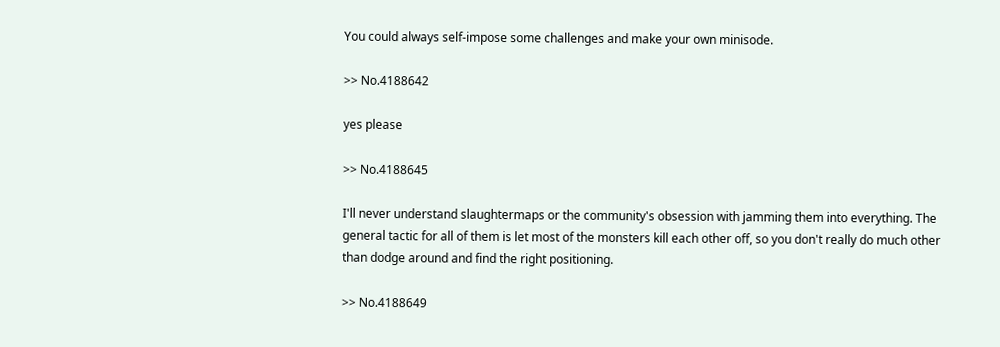You could always self-impose some challenges and make your own minisode.

>> No.4188642

yes please

>> No.4188645

I'll never understand slaughtermaps or the community's obsession with jamming them into everything. The general tactic for all of them is let most of the monsters kill each other off, so you don't really do much other than dodge around and find the right positioning.

>> No.4188649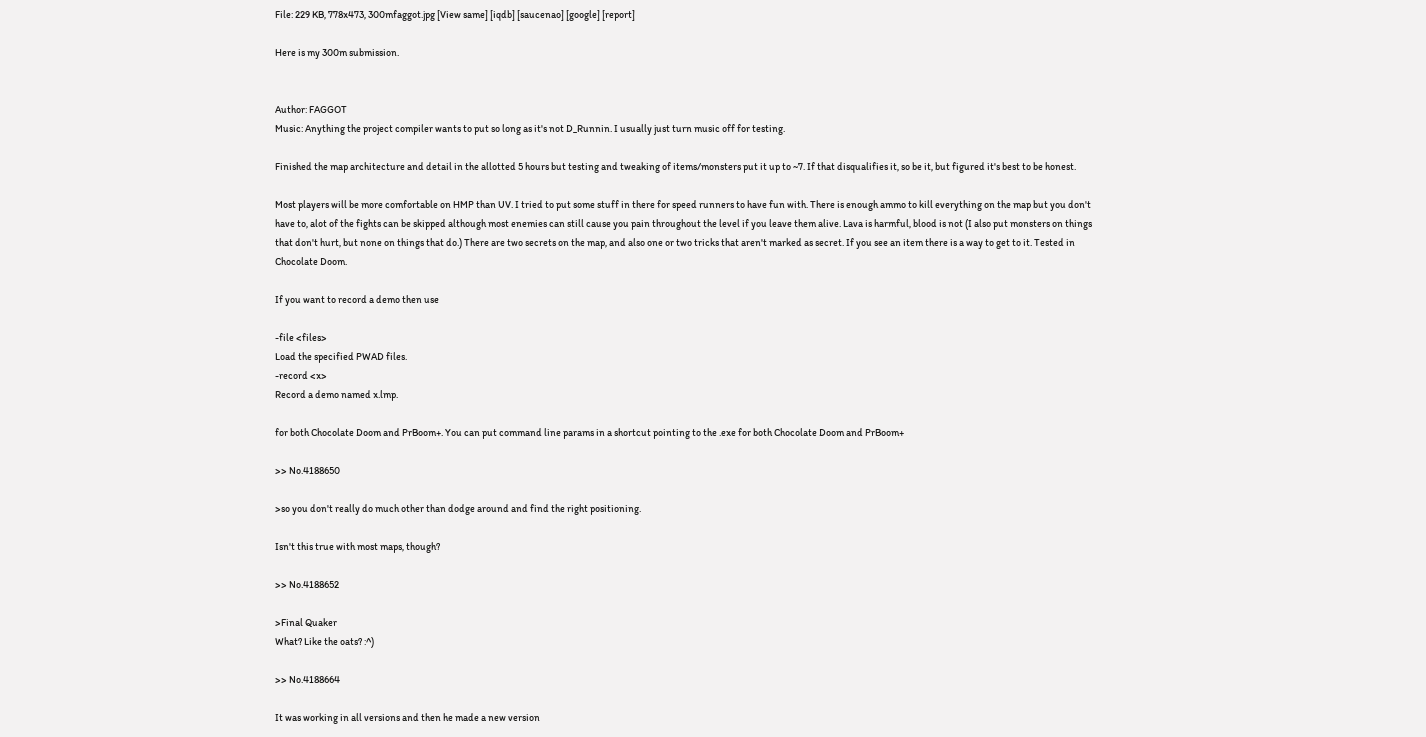File: 229 KB, 778x473, 300mfaggot.jpg [View same] [iqdb] [saucenao] [google] [report]

Here is my 300m submission.


Author: FAGGOT
Music: Anything the project compiler wants to put so long as it's not D_Runnin. I usually just turn music off for testing.

Finished the map architecture and detail in the allotted 5 hours but testing and tweaking of items/monsters put it up to ~7. If that disqualifies it, so be it, but figured it's best to be honest.

Most players will be more comfortable on HMP than UV. I tried to put some stuff in there for speed runners to have fun with. There is enough ammo to kill everything on the map but you don't have to, alot of the fights can be skipped although most enemies can still cause you pain throughout the level if you leave them alive. Lava is harmful, blood is not (I also put monsters on things that don't hurt, but none on things that do.) There are two secrets on the map, and also one or two tricks that aren't marked as secret. If you see an item there is a way to get to it. Tested in Chocolate Doom.

If you want to record a demo then use

-file <files>
Load the specified PWAD files.
-record <x>
Record a demo named x.lmp.

for both Chocolate Doom and PrBoom+. You can put command line params in a shortcut pointing to the .exe for both Chocolate Doom and PrBoom+

>> No.4188650

>so you don't really do much other than dodge around and find the right positioning.

Isn't this true with most maps, though?

>> No.4188652

>Final Quaker
What? Like the oats? :^)

>> No.4188664

It was working in all versions and then he made a new version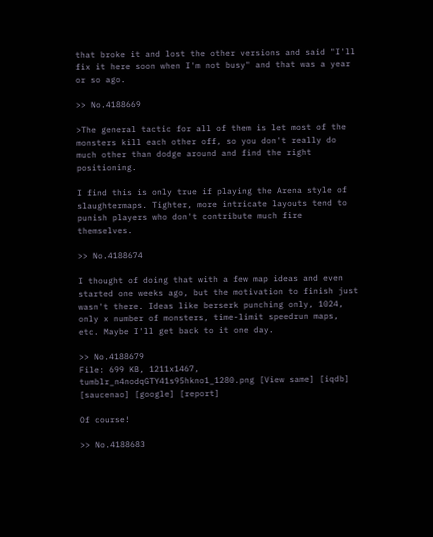that broke it and lost the other versions and said "I'll fix it here soon when I'm not busy" and that was a year or so ago.

>> No.4188669

>The general tactic for all of them is let most of the monsters kill each other off, so you don't really do much other than dodge around and find the right positioning.

I find this is only true if playing the Arena style of slaughtermaps. Tighter, more intricate layouts tend to punish players who don't contribute much fire themselves.

>> No.4188674

I thought of doing that with a few map ideas and even started one weeks ago, but the motivation to finish just wasn't there. Ideas like berserk punching only, 1024, only x number of monsters, time-limit speedrun maps, etc. Maybe I'll get back to it one day.

>> No.4188679
File: 699 KB, 1211x1467, tumblr_n4nodqGTY41s95hkno1_1280.png [View same] [iqdb] [saucenao] [google] [report]

Of course!

>> No.4188683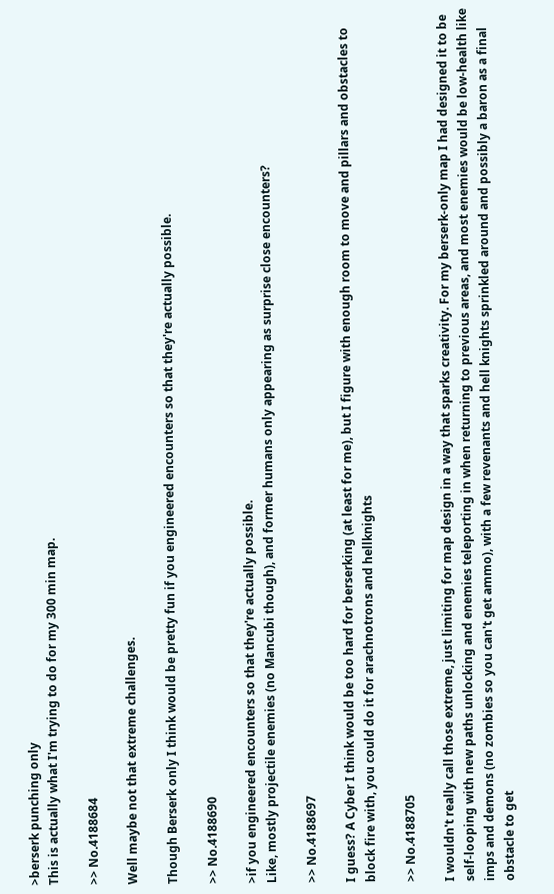>berserk punching only
This is actually what I'm trying to do for my 300 min map.

>> No.4188684

Well maybe not that extreme challenges.

Though Berserk only I think would be pretty fun if you engineered encounters so that they're actually possible.

>> No.4188690

>if you engineered encounters so that they're actually possible.
Like, mostly projectile enemies (no Mancubi though), and former humans only appearing as surprise close encounters?

>> No.4188697

I guess? A Cyber I think would be too hard for berserking (at least for me), but I figure with enough room to move and pillars and obstacles to block fire with, you could do it for arachnotrons and hellknights

>> No.4188705

I wouldn't really call those extreme, just limiting for map design in a way that sparks creativity. For my berserk-only map I had designed it to be self-looping with new paths unlocking and enemies teleporting in when returning to previous areas, and most enemies would be low-health like imps and demons (no zombies so you can't get ammo), with a few revenants and hell knights sprinkled around and possibly a baron as a final obstacle to get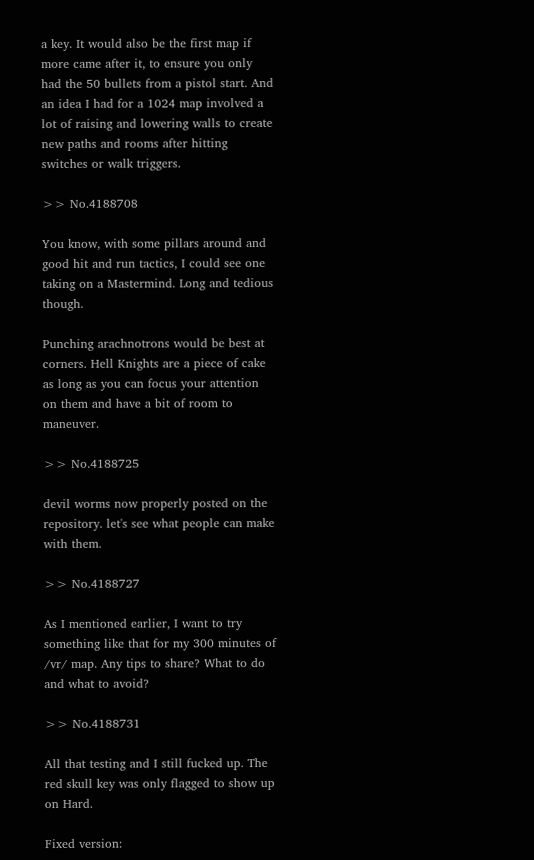a key. It would also be the first map if more came after it, to ensure you only had the 50 bullets from a pistol start. And an idea I had for a 1024 map involved a lot of raising and lowering walls to create new paths and rooms after hitting switches or walk triggers.

>> No.4188708

You know, with some pillars around and good hit and run tactics, I could see one taking on a Mastermind. Long and tedious though.

Punching arachnotrons would be best at corners. Hell Knights are a piece of cake as long as you can focus your attention on them and have a bit of room to maneuver.

>> No.4188725

devil worms now properly posted on the repository. let's see what people can make with them.

>> No.4188727

As I mentioned earlier, I want to try something like that for my 300 minutes of /vr/ map. Any tips to share? What to do and what to avoid?

>> No.4188731

All that testing and I still fucked up. The red skull key was only flagged to show up on Hard.

Fixed version: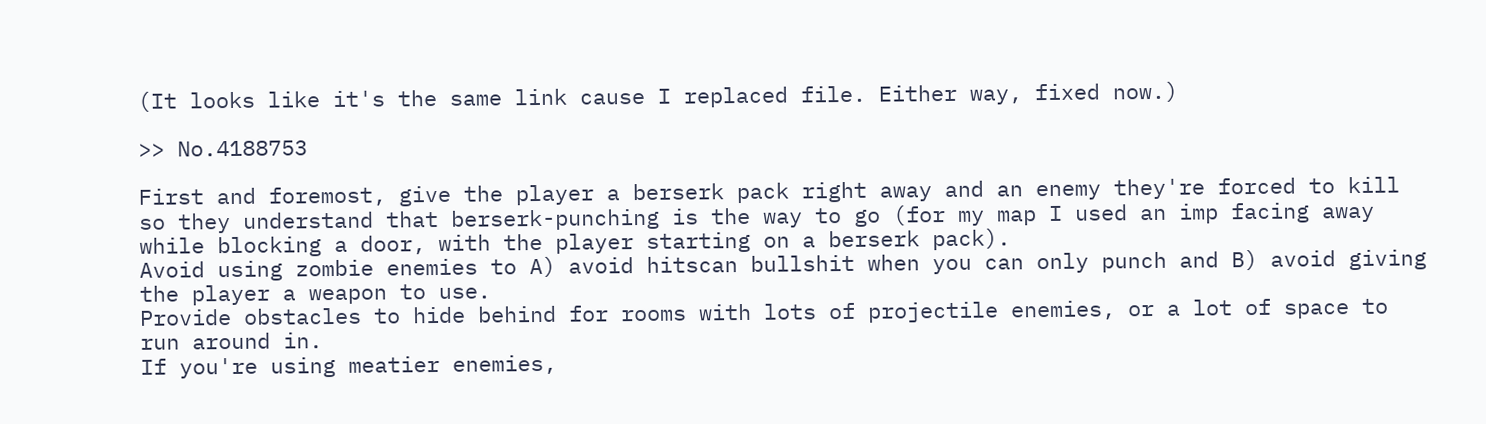(It looks like it's the same link cause I replaced file. Either way, fixed now.)

>> No.4188753

First and foremost, give the player a berserk pack right away and an enemy they're forced to kill so they understand that berserk-punching is the way to go (for my map I used an imp facing away while blocking a door, with the player starting on a berserk pack).
Avoid using zombie enemies to A) avoid hitscan bullshit when you can only punch and B) avoid giving the player a weapon to use.
Provide obstacles to hide behind for rooms with lots of projectile enemies, or a lot of space to run around in.
If you're using meatier enemies,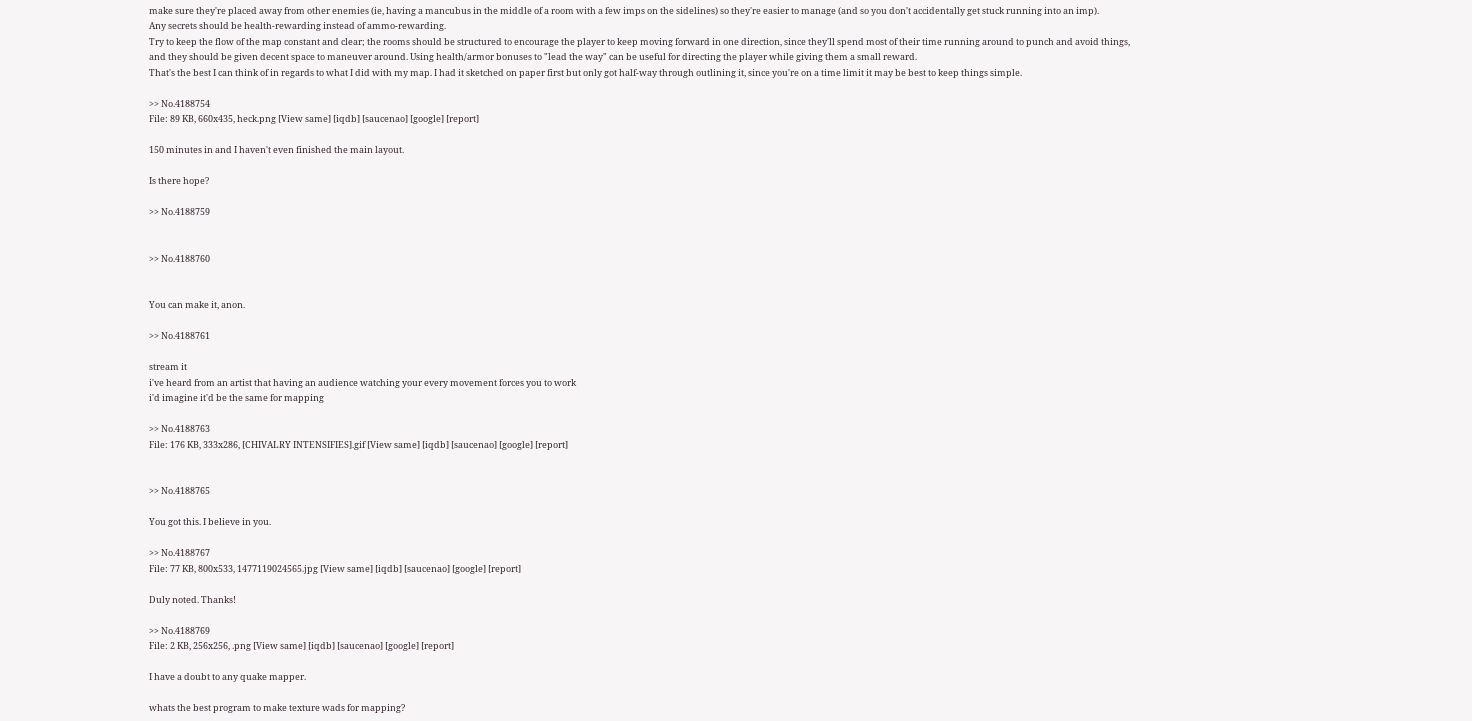make sure they're placed away from other enemies (ie, having a mancubus in the middle of a room with a few imps on the sidelines) so they're easier to manage (and so you don't accidentally get stuck running into an imp).
Any secrets should be health-rewarding instead of ammo-rewarding.
Try to keep the flow of the map constant and clear; the rooms should be structured to encourage the player to keep moving forward in one direction, since they'll spend most of their time running around to punch and avoid things, and they should be given decent space to maneuver around. Using health/armor bonuses to "lead the way" can be useful for directing the player while giving them a small reward.
That's the best I can think of in regards to what I did with my map. I had it sketched on paper first but only got half-way through outlining it, since you're on a time limit it may be best to keep things simple.

>> No.4188754
File: 89 KB, 660x435, heck.png [View same] [iqdb] [saucenao] [google] [report]

150 minutes in and I haven't even finished the main layout.

Is there hope?

>> No.4188759


>> No.4188760


You can make it, anon.

>> No.4188761

stream it
i've heard from an artist that having an audience watching your every movement forces you to work
i'd imagine it'd be the same for mapping

>> No.4188763
File: 176 KB, 333x286, [CHIVALRY INTENSIFIES].gif [View same] [iqdb] [saucenao] [google] [report]


>> No.4188765

You got this. I believe in you.

>> No.4188767
File: 77 KB, 800x533, 1477119024565.jpg [View same] [iqdb] [saucenao] [google] [report]

Duly noted. Thanks!

>> No.4188769
File: 2 KB, 256x256, .png [View same] [iqdb] [saucenao] [google] [report]

I have a doubt to any quake mapper.

whats the best program to make texture wads for mapping?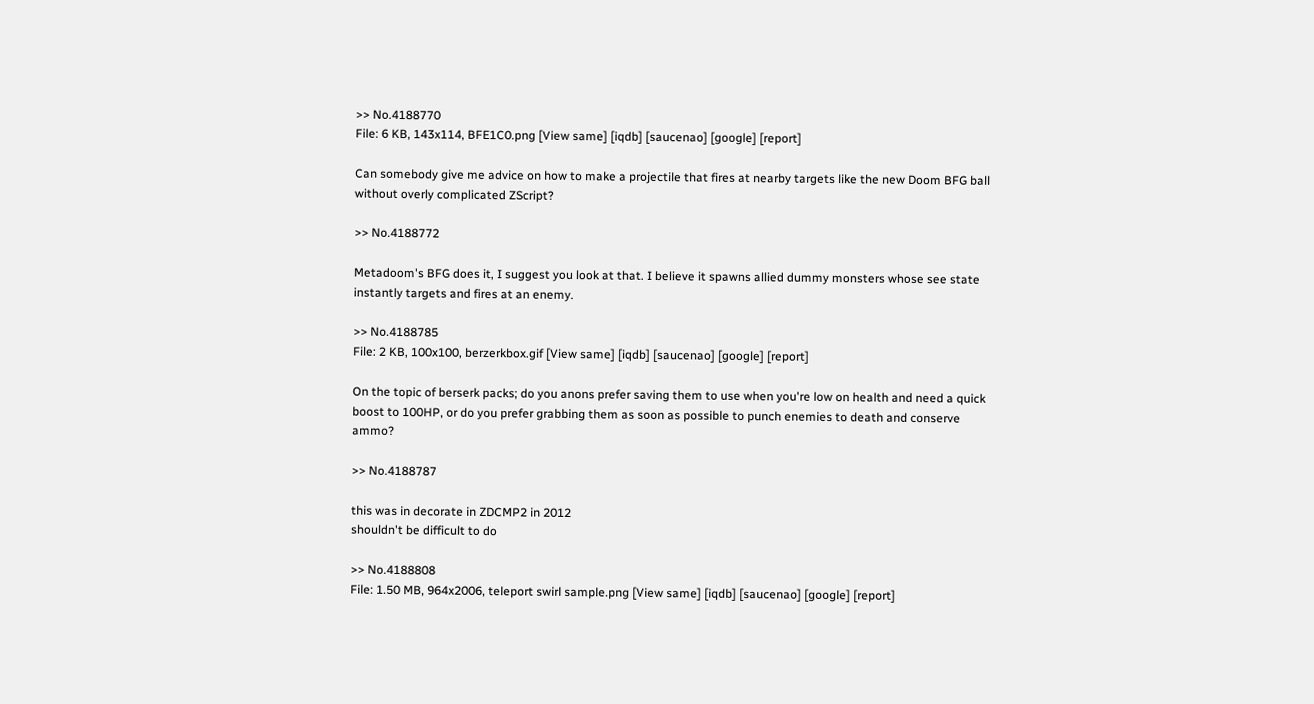>> No.4188770
File: 6 KB, 143x114, BFE1C0.png [View same] [iqdb] [saucenao] [google] [report]

Can somebody give me advice on how to make a projectile that fires at nearby targets like the new Doom BFG ball without overly complicated ZScript?

>> No.4188772

Metadoom's BFG does it, I suggest you look at that. I believe it spawns allied dummy monsters whose see state instantly targets and fires at an enemy.

>> No.4188785
File: 2 KB, 100x100, berzerkbox.gif [View same] [iqdb] [saucenao] [google] [report]

On the topic of berserk packs; do you anons prefer saving them to use when you're low on health and need a quick boost to 100HP, or do you prefer grabbing them as soon as possible to punch enemies to death and conserve ammo?

>> No.4188787

this was in decorate in ZDCMP2 in 2012
shouldn't be difficult to do

>> No.4188808
File: 1.50 MB, 964x2006, teleport swirl sample.png [View same] [iqdb] [saucenao] [google] [report]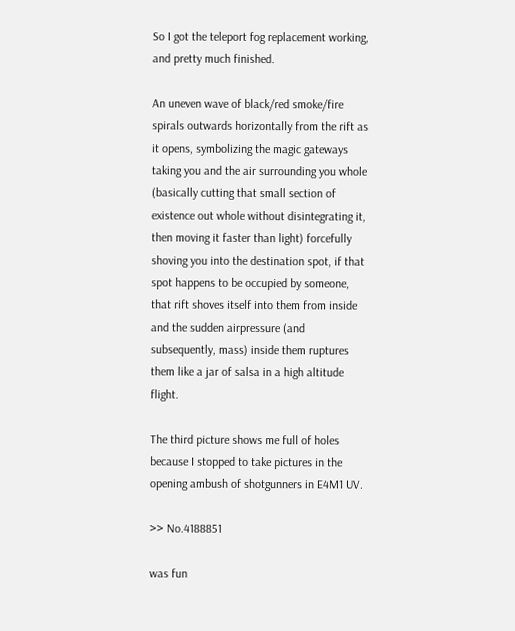So I got the teleport fog replacement working, and pretty much finished.

An uneven wave of black/red smoke/fire spirals outwards horizontally from the rift as it opens, symbolizing the magic gateways taking you and the air surrounding you whole (basically cutting that small section of existence out whole without disintegrating it, then moving it faster than light) forcefully shoving you into the destination spot, if that spot happens to be occupied by someone, that rift shoves itself into them from inside and the sudden airpressure (and subsequently, mass) inside them ruptures them like a jar of salsa in a high altitude flight.

The third picture shows me full of holes because I stopped to take pictures in the opening ambush of shotgunners in E4M1 UV.

>> No.4188851

was fun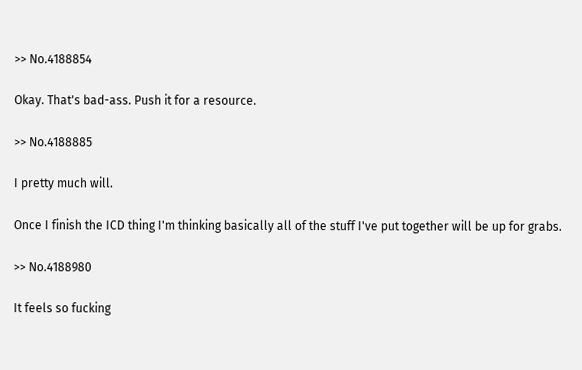>> No.4188854

Okay. That's bad-ass. Push it for a resource.

>> No.4188885

I pretty much will.

Once I finish the ICD thing I'm thinking basically all of the stuff I've put together will be up for grabs.

>> No.4188980

It feels so fucking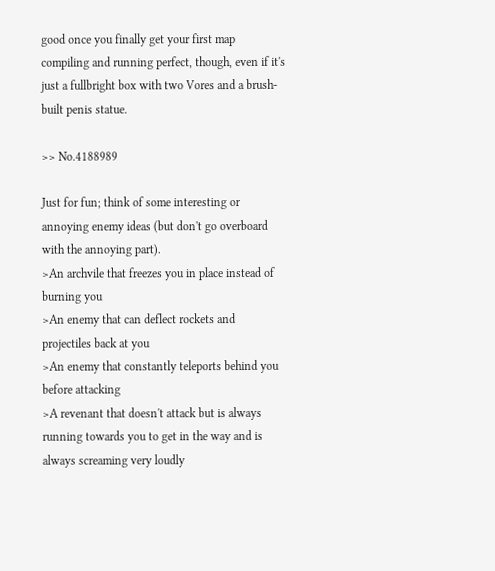good once you finally get your first map compiling and running perfect, though, even if it's just a fullbright box with two Vores and a brush-built penis statue.

>> No.4188989

Just for fun; think of some interesting or annoying enemy ideas (but don't go overboard with the annoying part).
>An archvile that freezes you in place instead of burning you
>An enemy that can deflect rockets and projectiles back at you
>An enemy that constantly teleports behind you before attacking
>A revenant that doesn't attack but is always running towards you to get in the way and is always screaming very loudly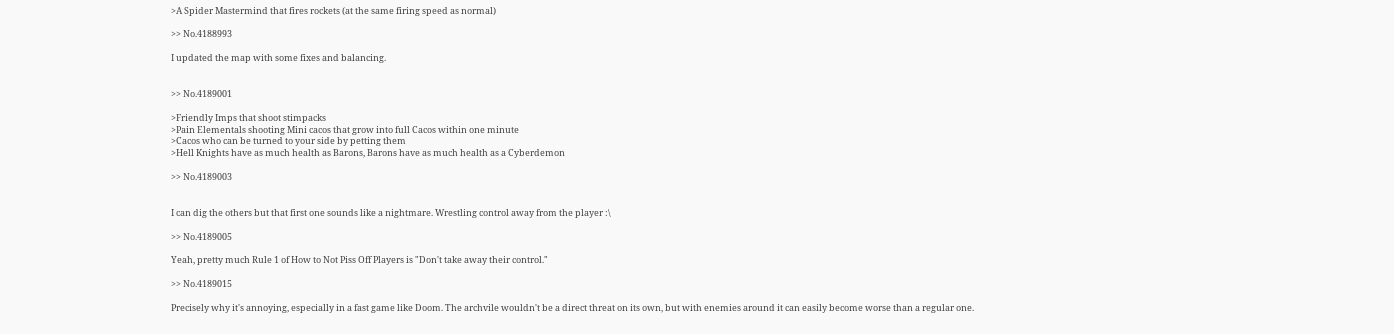>A Spider Mastermind that fires rockets (at the same firing speed as normal)

>> No.4188993

I updated the map with some fixes and balancing.


>> No.4189001

>Friendly Imps that shoot stimpacks
>Pain Elementals shooting Mini cacos that grow into full Cacos within one minute
>Cacos who can be turned to your side by petting them
>Hell Knights have as much health as Barons, Barons have as much health as a Cyberdemon

>> No.4189003


I can dig the others but that first one sounds like a nightmare. Wrestling control away from the player :\

>> No.4189005

Yeah, pretty much Rule 1 of How to Not Piss Off Players is "Don't take away their control."

>> No.4189015

Precisely why it's annoying, especially in a fast game like Doom. The archvile wouldn't be a direct threat on its own, but with enemies around it can easily become worse than a regular one.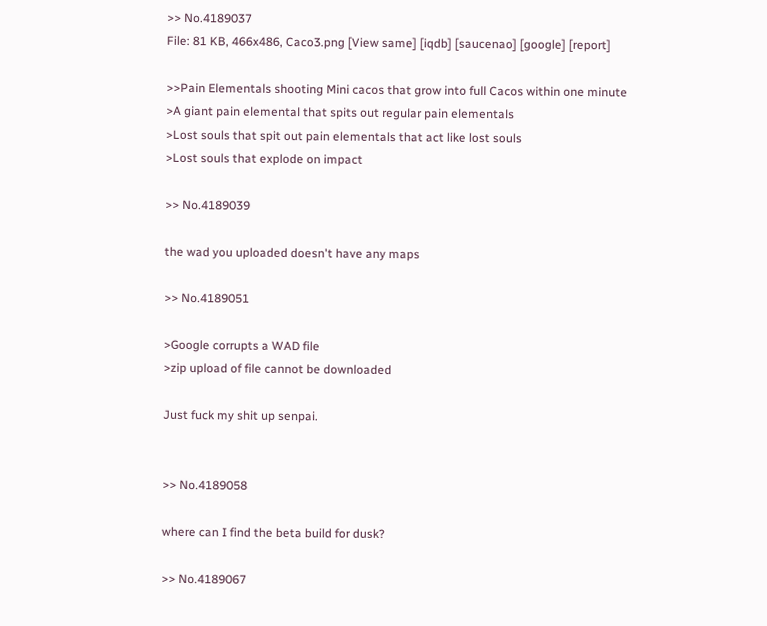>> No.4189037
File: 81 KB, 466x486, Caco3.png [View same] [iqdb] [saucenao] [google] [report]

>>Pain Elementals shooting Mini cacos that grow into full Cacos within one minute
>A giant pain elemental that spits out regular pain elementals
>Lost souls that spit out pain elementals that act like lost souls
>Lost souls that explode on impact

>> No.4189039

the wad you uploaded doesn't have any maps

>> No.4189051

>Google corrupts a WAD file
>zip upload of file cannot be downloaded

Just fuck my shit up senpai.


>> No.4189058

where can I find the beta build for dusk?

>> No.4189067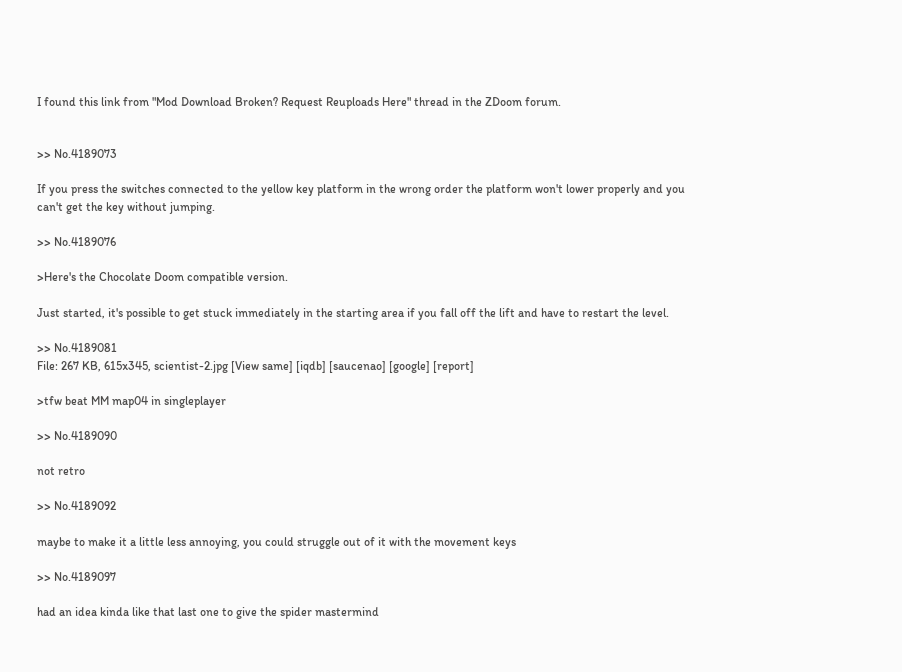I found this link from "Mod Download Broken? Request Reuploads Here" thread in the ZDoom forum.


>> No.4189073

If you press the switches connected to the yellow key platform in the wrong order the platform won't lower properly and you can't get the key without jumping.

>> No.4189076

>Here's the Chocolate Doom compatible version.

Just started, it's possible to get stuck immediately in the starting area if you fall off the lift and have to restart the level.

>> No.4189081
File: 267 KB, 615x345, scientist-2.jpg [View same] [iqdb] [saucenao] [google] [report]

>tfw beat MM map04 in singleplayer

>> No.4189090

not retro

>> No.4189092

maybe to make it a little less annoying, you could struggle out of it with the movement keys

>> No.4189097

had an idea kinda like that last one to give the spider mastermind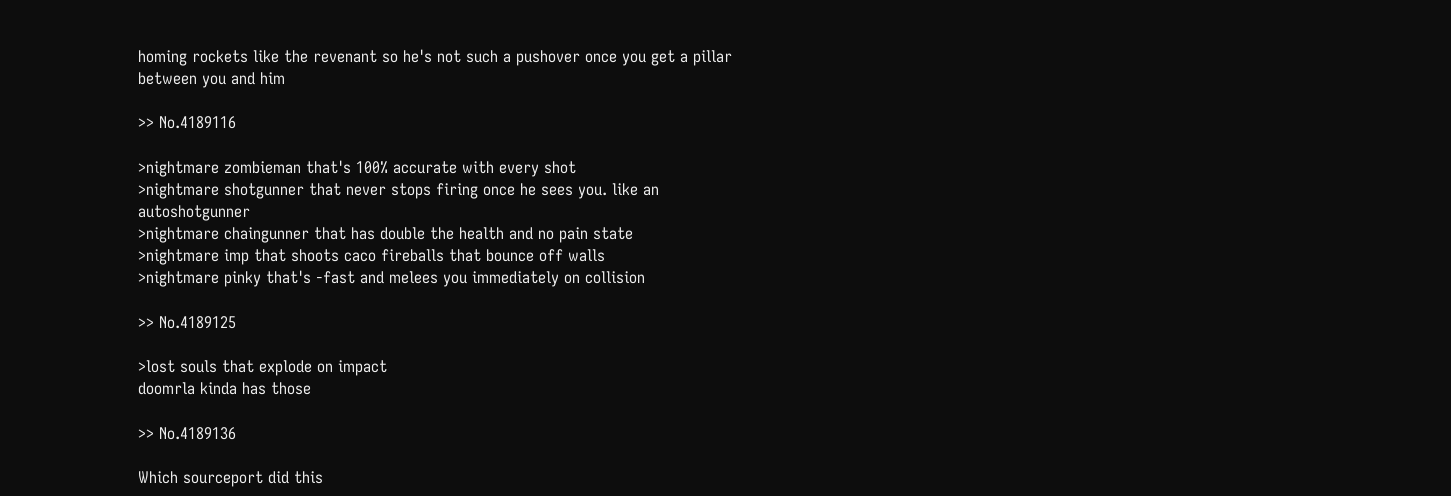homing rockets like the revenant so he's not such a pushover once you get a pillar between you and him

>> No.4189116

>nightmare zombieman that's 100% accurate with every shot
>nightmare shotgunner that never stops firing once he sees you. like an autoshotgunner
>nightmare chaingunner that has double the health and no pain state
>nightmare imp that shoots caco fireballs that bounce off walls
>nightmare pinky that's -fast and melees you immediately on collision

>> No.4189125

>lost souls that explode on impact
doomrla kinda has those

>> No.4189136

Which sourceport did this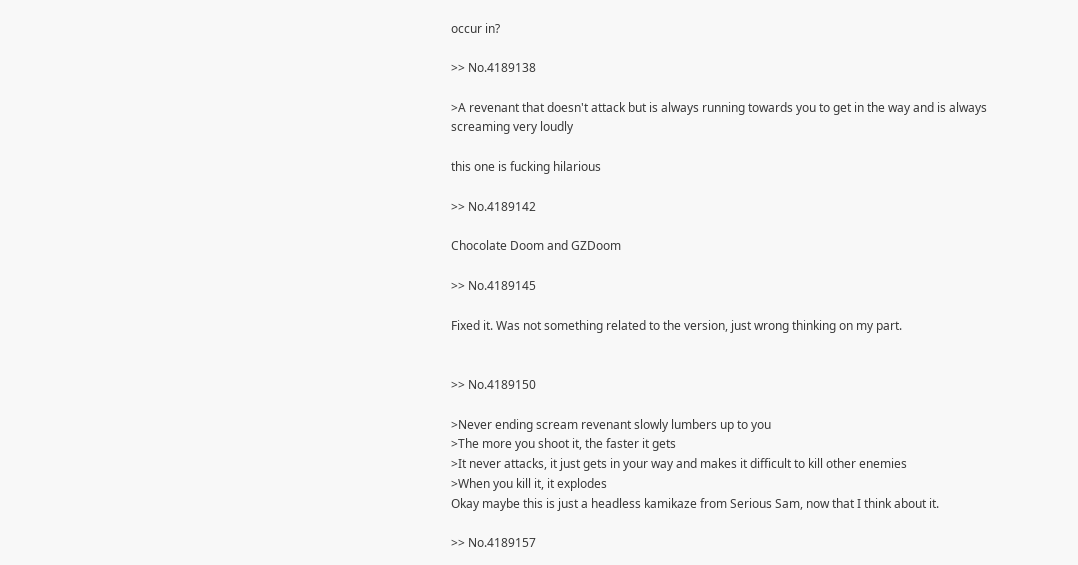occur in?

>> No.4189138

>A revenant that doesn't attack but is always running towards you to get in the way and is always screaming very loudly

this one is fucking hilarious

>> No.4189142

Chocolate Doom and GZDoom

>> No.4189145

Fixed it. Was not something related to the version, just wrong thinking on my part.


>> No.4189150

>Never ending scream revenant slowly lumbers up to you
>The more you shoot it, the faster it gets
>It never attacks, it just gets in your way and makes it difficult to kill other enemies
>When you kill it, it explodes
Okay maybe this is just a headless kamikaze from Serious Sam, now that I think about it.

>> No.4189157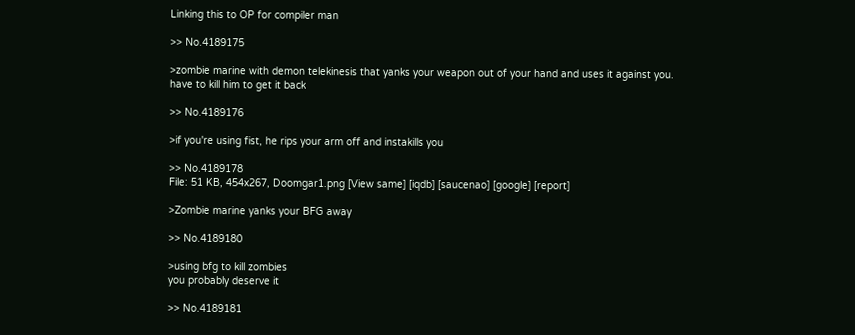Linking this to OP for compiler man

>> No.4189175

>zombie marine with demon telekinesis that yanks your weapon out of your hand and uses it against you. have to kill him to get it back

>> No.4189176

>if you're using fist, he rips your arm off and instakills you

>> No.4189178
File: 51 KB, 454x267, Doomgar1.png [View same] [iqdb] [saucenao] [google] [report]

>Zombie marine yanks your BFG away

>> No.4189180

>using bfg to kill zombies
you probably deserve it

>> No.4189181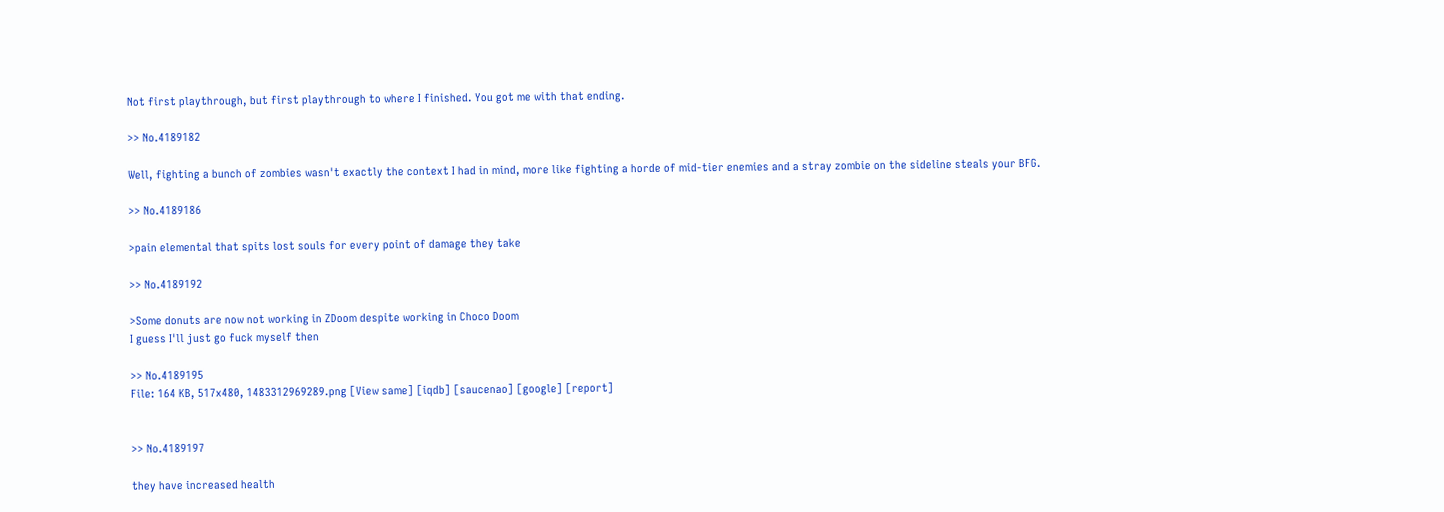Not first playthrough, but first playthrough to where I finished. You got me with that ending.

>> No.4189182

Well, fighting a bunch of zombies wasn't exactly the context I had in mind, more like fighting a horde of mid-tier enemies and a stray zombie on the sideline steals your BFG.

>> No.4189186

>pain elemental that spits lost souls for every point of damage they take

>> No.4189192

>Some donuts are now not working in ZDoom despite working in Choco Doom
I guess I'll just go fuck myself then

>> No.4189195
File: 164 KB, 517x480, 1483312969289.png [View same] [iqdb] [saucenao] [google] [report]


>> No.4189197

they have increased health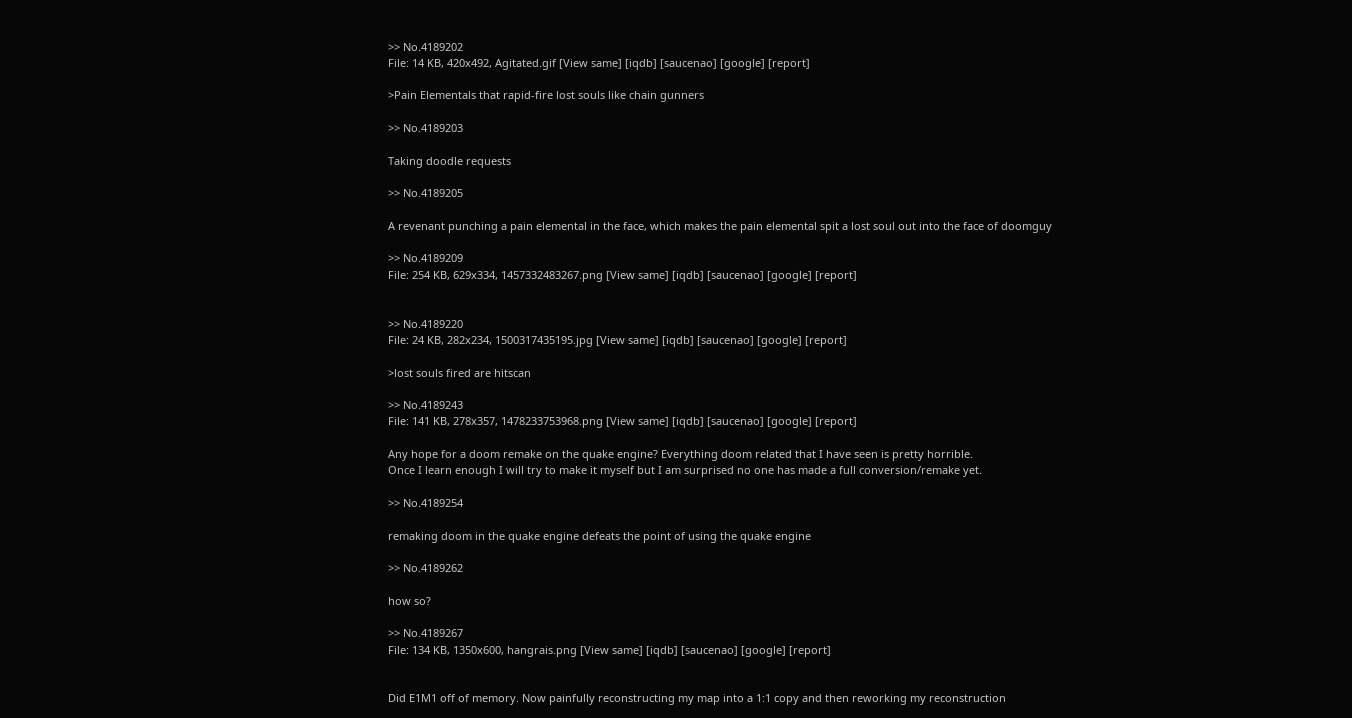>> No.4189202
File: 14 KB, 420x492, Agitated.gif [View same] [iqdb] [saucenao] [google] [report]

>Pain Elementals that rapid-fire lost souls like chain gunners

>> No.4189203

Taking doodle requests

>> No.4189205

A revenant punching a pain elemental in the face, which makes the pain elemental spit a lost soul out into the face of doomguy

>> No.4189209
File: 254 KB, 629x334, 1457332483267.png [View same] [iqdb] [saucenao] [google] [report]


>> No.4189220
File: 24 KB, 282x234, 1500317435195.jpg [View same] [iqdb] [saucenao] [google] [report]

>lost souls fired are hitscan

>> No.4189243
File: 141 KB, 278x357, 1478233753968.png [View same] [iqdb] [saucenao] [google] [report]

Any hope for a doom remake on the quake engine? Everything doom related that I have seen is pretty horrible.
Once I learn enough I will try to make it myself but I am surprised no one has made a full conversion/remake yet.

>> No.4189254

remaking doom in the quake engine defeats the point of using the quake engine

>> No.4189262

how so?

>> No.4189267
File: 134 KB, 1350x600, hangrais.png [View same] [iqdb] [saucenao] [google] [report]


Did E1M1 off of memory. Now painfully reconstructing my map into a 1:1 copy and then reworking my reconstruction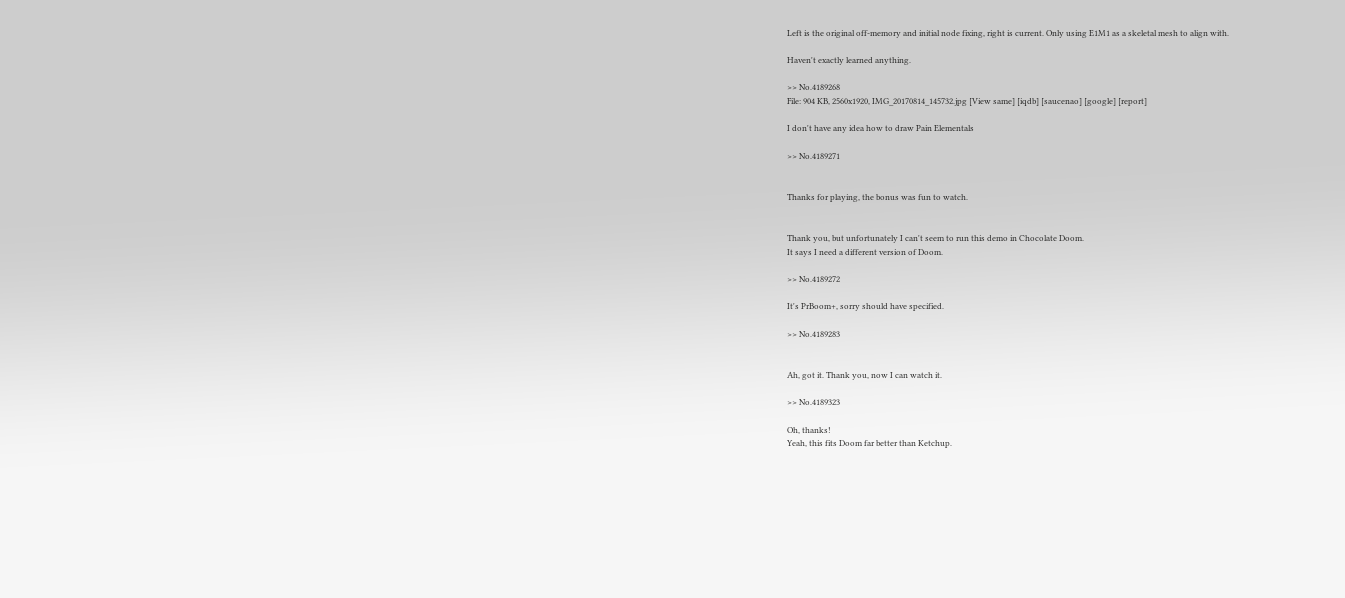Left is the original off-memory and initial node fixing, right is current. Only using E1M1 as a skeletal mesh to align with.

Haven't exactly learned anything.

>> No.4189268
File: 904 KB, 2560x1920, IMG_20170814_145732.jpg [View same] [iqdb] [saucenao] [google] [report]

I don't have any idea how to draw Pain Elementals

>> No.4189271


Thanks for playing, the bonus was fun to watch.


Thank you, but unfortunately I can't seem to run this demo in Chocolate Doom.
It says I need a different version of Doom.

>> No.4189272

It's PrBoom+, sorry should have specified.

>> No.4189283


Ah, got it. Thank you, now I can watch it.

>> No.4189323

Oh, thanks!
Yeah, this fits Doom far better than Ketchup.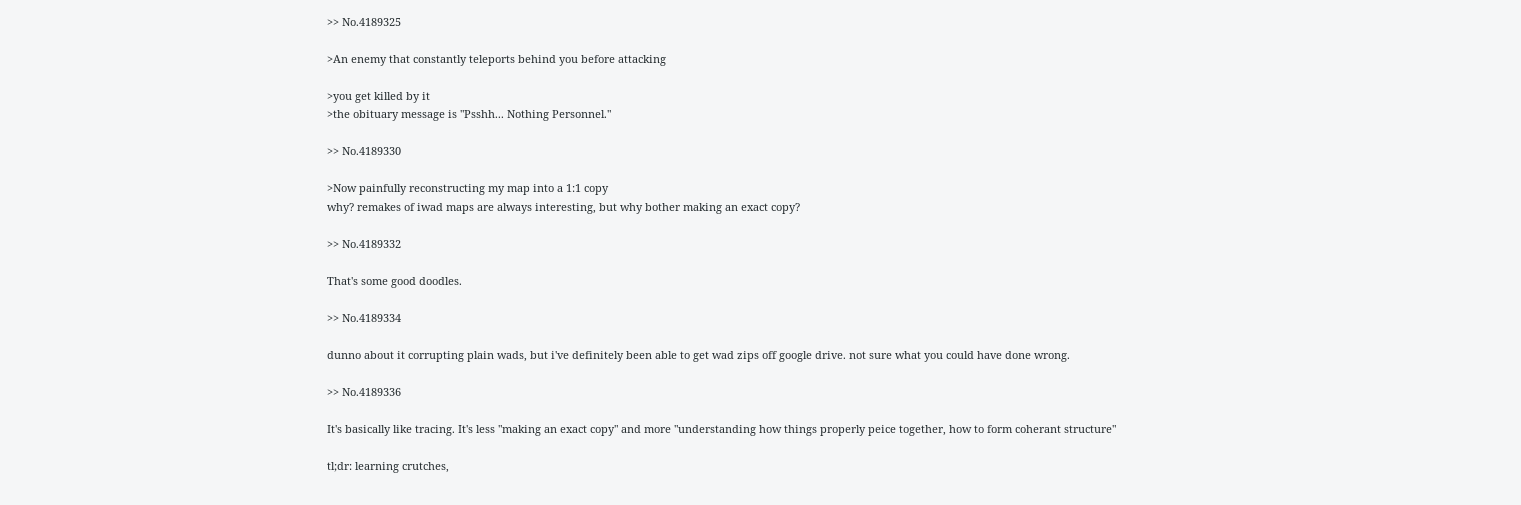>> No.4189325

>An enemy that constantly teleports behind you before attacking

>you get killed by it
>the obituary message is "Psshh... Nothing Personnel."

>> No.4189330

>Now painfully reconstructing my map into a 1:1 copy
why? remakes of iwad maps are always interesting, but why bother making an exact copy?

>> No.4189332

That's some good doodles.

>> No.4189334

dunno about it corrupting plain wads, but i've definitely been able to get wad zips off google drive. not sure what you could have done wrong.

>> No.4189336

It's basically like tracing. It's less "making an exact copy" and more "understanding how things properly peice together, how to form coherant structure"

tl;dr: learning crutches,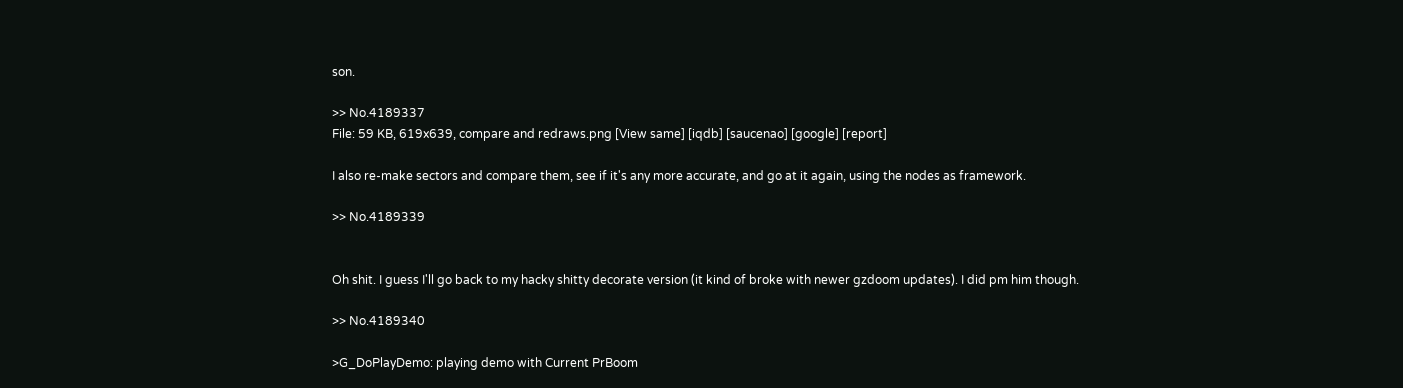son.

>> No.4189337
File: 59 KB, 619x639, compare and redraws.png [View same] [iqdb] [saucenao] [google] [report]

I also re-make sectors and compare them, see if it's any more accurate, and go at it again, using the nodes as framework.

>> No.4189339


Oh shit. I guess I'll go back to my hacky shitty decorate version (it kind of broke with newer gzdoom updates). I did pm him though.

>> No.4189340

>G_DoPlayDemo: playing demo with Current PrBoom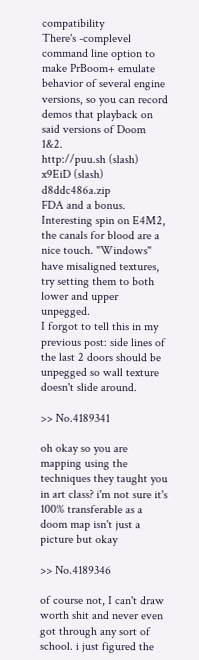compatibility
There's -complevel command line option to make PrBoom+ emulate behavior of several engine versions, so you can record demos that playback on said versions of Doom 1&2.
http://puu.sh (slash) x9EiD (slash) d8ddc486a.zip
FDA and a bonus.
Interesting spin on E4M2, the canals for blood are a nice touch. "Windows" have misaligned textures, try setting them to both lower and upper unpegged.
I forgot to tell this in my previous post: side lines of the last 2 doors should be unpegged so wall texture doesn't slide around.

>> No.4189341

oh okay so you are mapping using the techniques they taught you in art class? i'm not sure it's 100% transferable as a doom map isn't just a picture but okay

>> No.4189346

of course not, I can't draw worth shit and never even got through any sort of school. i just figured the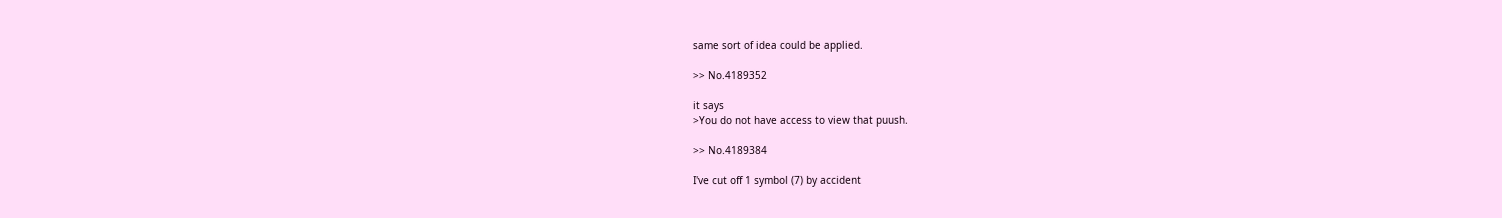same sort of idea could be applied.

>> No.4189352

it says
>You do not have access to view that puush.

>> No.4189384

I've cut off 1 symbol (7) by accident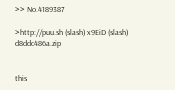>> No.4189387

>http://puu.sh (slash) x9EiD (slash) d8ddc486a.zip


this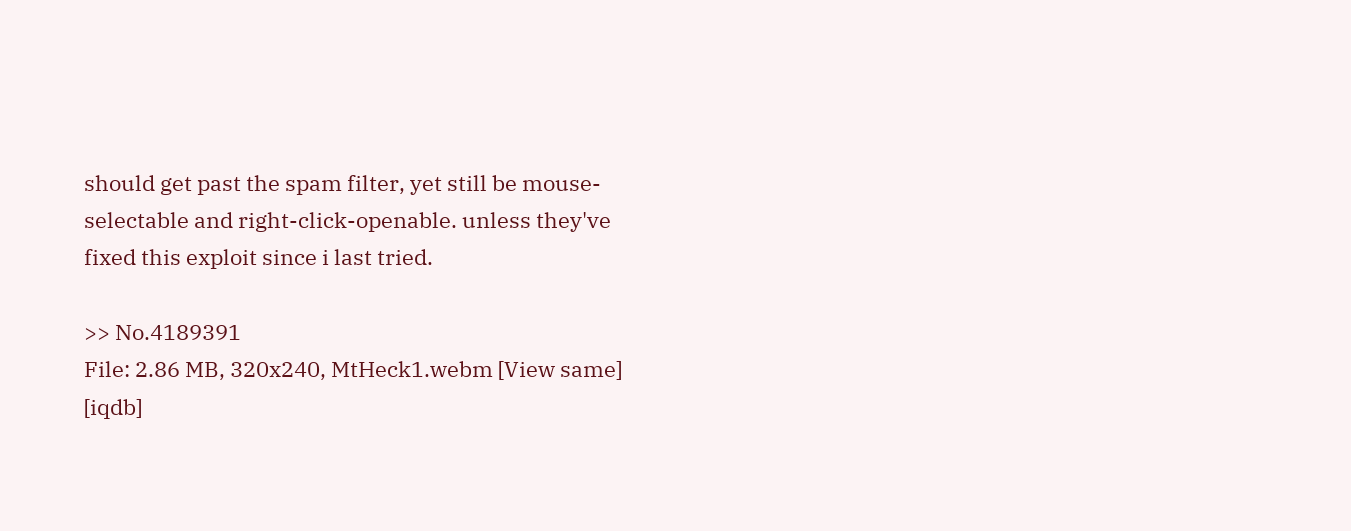should get past the spam filter, yet still be mouse-selectable and right-click-openable. unless they've fixed this exploit since i last tried.

>> No.4189391
File: 2.86 MB, 320x240, MtHeck1.webm [View same] [iqdb]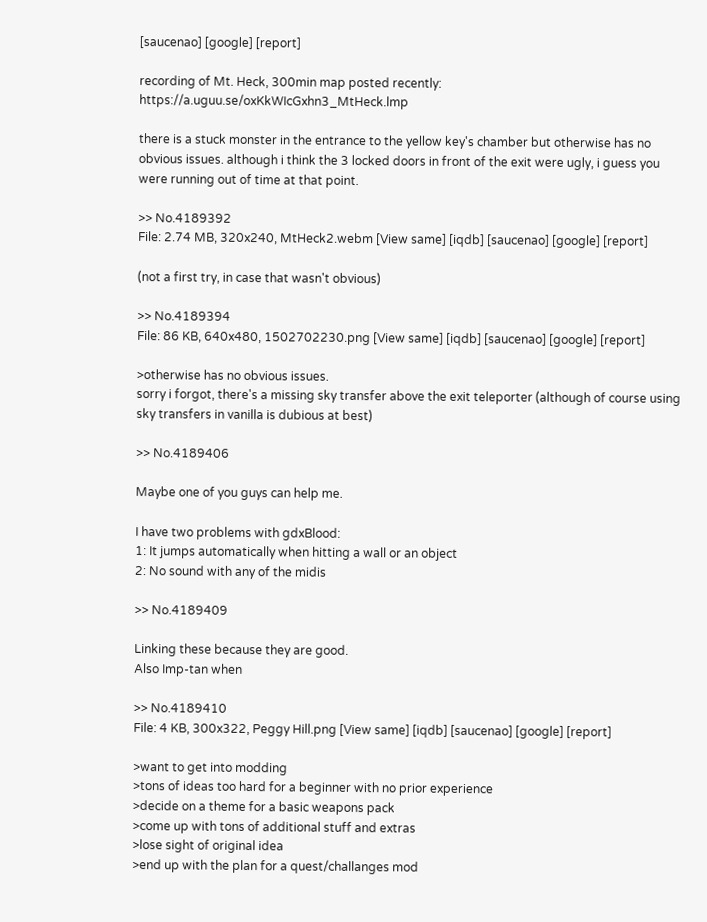[saucenao] [google] [report]

recording of Mt. Heck, 300min map posted recently: https://a.uguu.se/oxKkWIcGxhn3_MtHeck.lmp

there is a stuck monster in the entrance to the yellow key's chamber but otherwise has no obvious issues. although i think the 3 locked doors in front of the exit were ugly, i guess you were running out of time at that point.

>> No.4189392
File: 2.74 MB, 320x240, MtHeck2.webm [View same] [iqdb] [saucenao] [google] [report]

(not a first try, in case that wasn't obvious)

>> No.4189394
File: 86 KB, 640x480, 1502702230.png [View same] [iqdb] [saucenao] [google] [report]

>otherwise has no obvious issues.
sorry i forgot, there's a missing sky transfer above the exit teleporter (although of course using sky transfers in vanilla is dubious at best)

>> No.4189406

Maybe one of you guys can help me.

I have two problems with gdxBlood:
1: It jumps automatically when hitting a wall or an object
2: No sound with any of the midis

>> No.4189409

Linking these because they are good.
Also Imp-tan when

>> No.4189410
File: 4 KB, 300x322, Peggy Hill.png [View same] [iqdb] [saucenao] [google] [report]

>want to get into modding
>tons of ideas too hard for a beginner with no prior experience
>decide on a theme for a basic weapons pack
>come up with tons of additional stuff and extras
>lose sight of original idea
>end up with the plan for a quest/challanges mod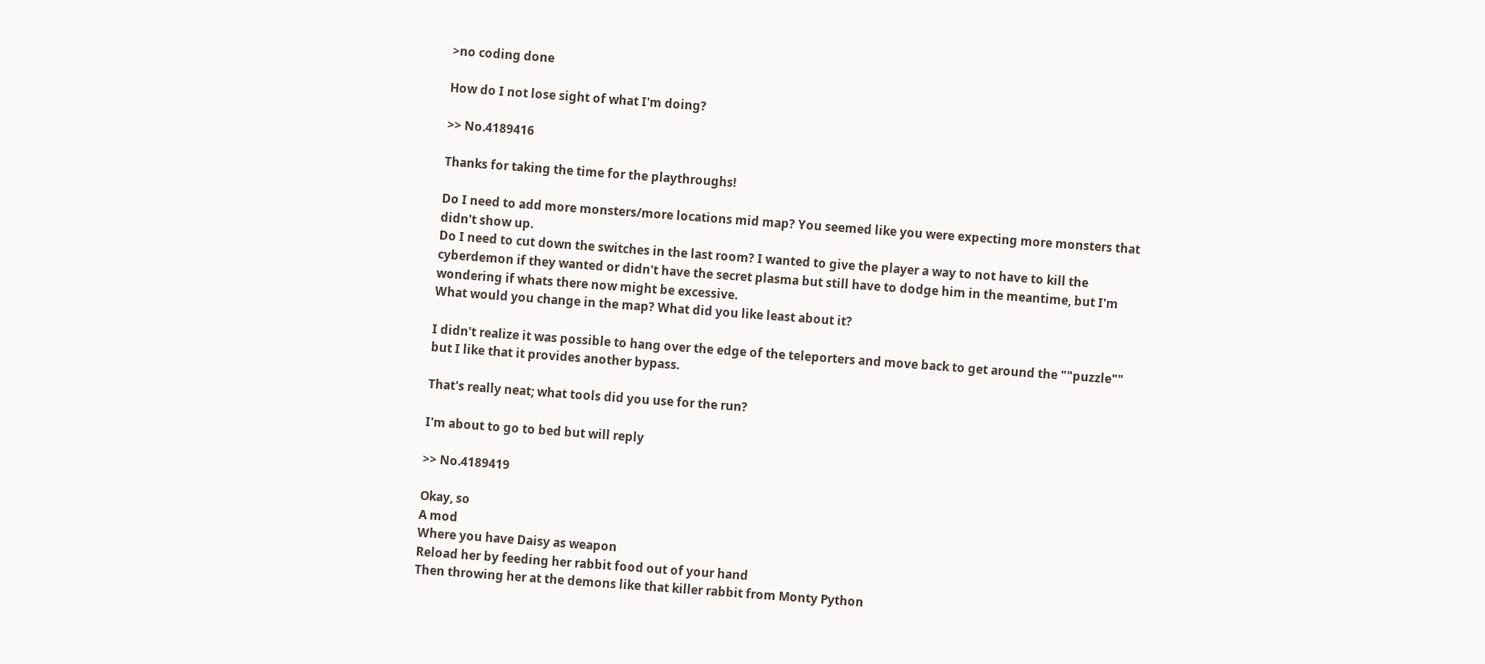>no coding done

How do I not lose sight of what I'm doing?

>> No.4189416

Thanks for taking the time for the playthroughs!

Do I need to add more monsters/more locations mid map? You seemed like you were expecting more monsters that didn't show up.
Do I need to cut down the switches in the last room? I wanted to give the player a way to not have to kill the cyberdemon if they wanted or didn't have the secret plasma but still have to dodge him in the meantime, but I'm wondering if whats there now might be excessive.
What would you change in the map? What did you like least about it?

I didn't realize it was possible to hang over the edge of the teleporters and move back to get around the ""puzzle"" but I like that it provides another bypass.

That's really neat; what tools did you use for the run?

I'm about to go to bed but will reply

>> No.4189419

Okay, so
A mod
Where you have Daisy as weapon
Reload her by feeding her rabbit food out of your hand
Then throwing her at the demons like that killer rabbit from Monty Python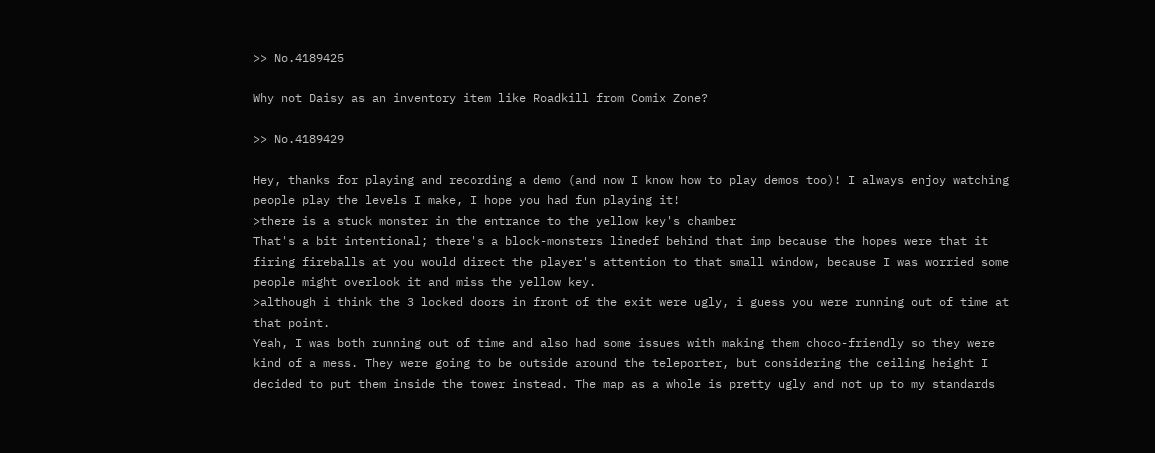>> No.4189425

Why not Daisy as an inventory item like Roadkill from Comix Zone?

>> No.4189429

Hey, thanks for playing and recording a demo (and now I know how to play demos too)! I always enjoy watching people play the levels I make, I hope you had fun playing it!
>there is a stuck monster in the entrance to the yellow key's chamber
That's a bit intentional; there's a block-monsters linedef behind that imp because the hopes were that it firing fireballs at you would direct the player's attention to that small window, because I was worried some people might overlook it and miss the yellow key.
>although i think the 3 locked doors in front of the exit were ugly, i guess you were running out of time at that point.
Yeah, I was both running out of time and also had some issues with making them choco-friendly so they were kind of a mess. They were going to be outside around the teleporter, but considering the ceiling height I decided to put them inside the tower instead. The map as a whole is pretty ugly and not up to my standards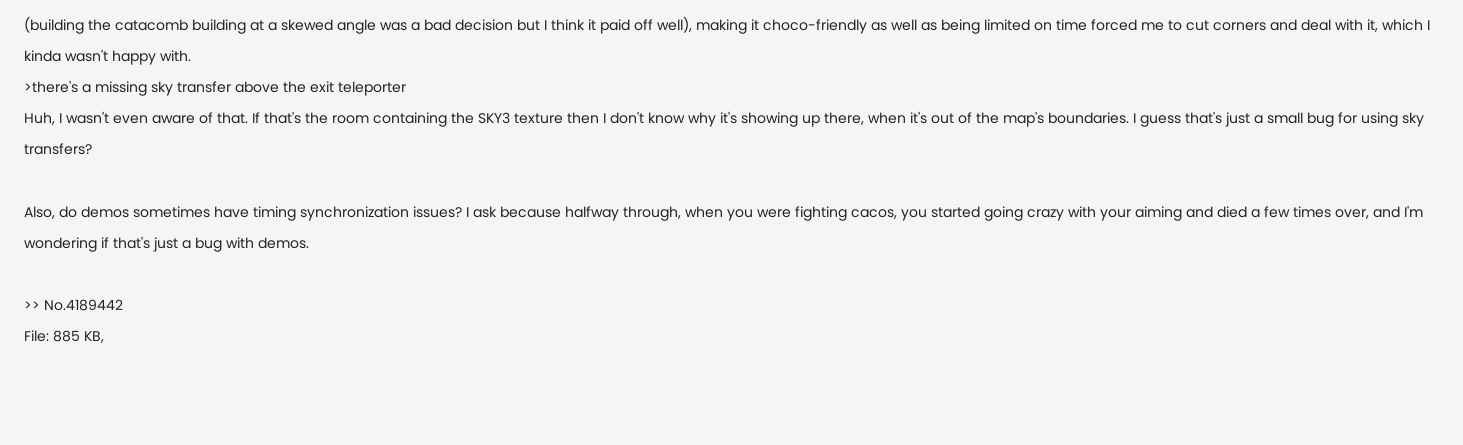(building the catacomb building at a skewed angle was a bad decision but I think it paid off well), making it choco-friendly as well as being limited on time forced me to cut corners and deal with it, which I kinda wasn't happy with.
>there's a missing sky transfer above the exit teleporter
Huh, I wasn't even aware of that. If that's the room containing the SKY3 texture then I don't know why it's showing up there, when it's out of the map's boundaries. I guess that's just a small bug for using sky transfers?

Also, do demos sometimes have timing synchronization issues? I ask because halfway through, when you were fighting cacos, you started going crazy with your aiming and died a few times over, and I'm wondering if that's just a bug with demos.

>> No.4189442
File: 885 KB,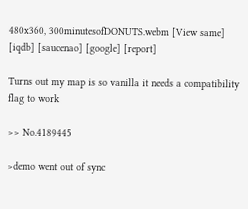480x360, 300minutesofDONUTS.webm [View same] [iqdb] [saucenao] [google] [report]

Turns out my map is so vanilla it needs a compatibility flag to work

>> No.4189445

>demo went out of sync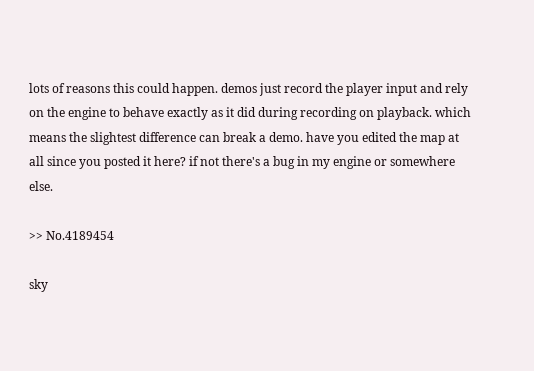lots of reasons this could happen. demos just record the player input and rely on the engine to behave exactly as it did during recording on playback. which means the slightest difference can break a demo. have you edited the map at all since you posted it here? if not there's a bug in my engine or somewhere else.

>> No.4189454

sky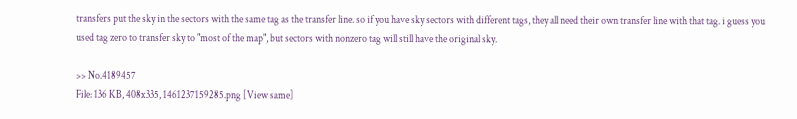transfers put the sky in the sectors with the same tag as the transfer line. so if you have sky sectors with different tags, they all need their own transfer line with that tag. i guess you used tag zero to transfer sky to "most of the map", but sectors with nonzero tag will still have the original sky.

>> No.4189457
File: 136 KB, 408x335, 1461237159285.png [View same]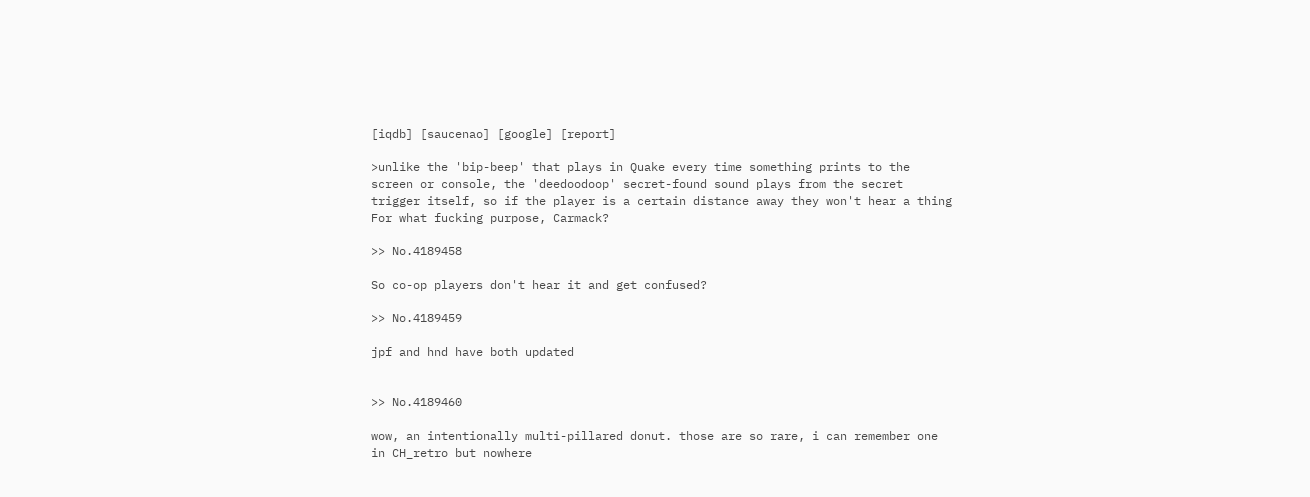[iqdb] [saucenao] [google] [report]

>unlike the 'bip-beep' that plays in Quake every time something prints to the screen or console, the 'deedoodoop' secret-found sound plays from the secret trigger itself, so if the player is a certain distance away they won't hear a thing
For what fucking purpose, Carmack?

>> No.4189458

So co-op players don't hear it and get confused?

>> No.4189459

jpf and hnd have both updated


>> No.4189460

wow, an intentionally multi-pillared donut. those are so rare, i can remember one in CH_retro but nowhere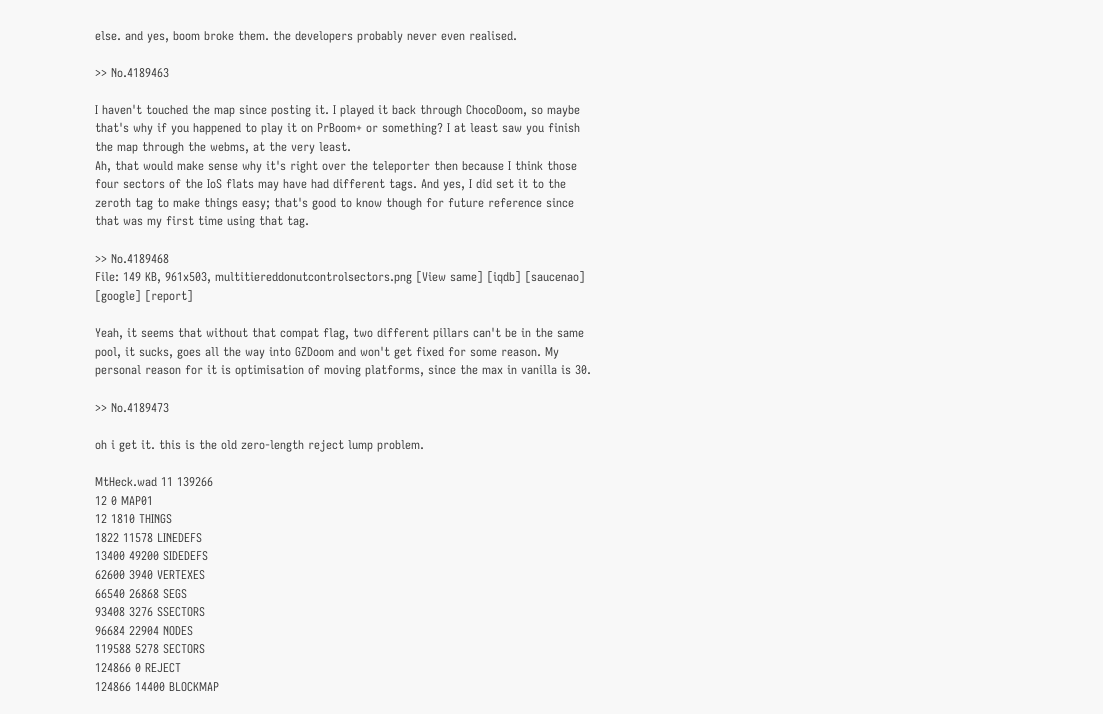else. and yes, boom broke them. the developers probably never even realised.

>> No.4189463

I haven't touched the map since posting it. I played it back through ChocoDoom, so maybe that's why if you happened to play it on PrBoom+ or something? I at least saw you finish the map through the webms, at the very least.
Ah, that would make sense why it's right over the teleporter then because I think those four sectors of the IoS flats may have had different tags. And yes, I did set it to the zeroth tag to make things easy; that's good to know though for future reference since that was my first time using that tag.

>> No.4189468
File: 149 KB, 961x503, multitiereddonutcontrolsectors.png [View same] [iqdb] [saucenao] [google] [report]

Yeah, it seems that without that compat flag, two different pillars can't be in the same pool, it sucks, goes all the way into GZDoom and won't get fixed for some reason. My personal reason for it is optimisation of moving platforms, since the max in vanilla is 30.

>> No.4189473

oh i get it. this is the old zero-length reject lump problem.

MtHeck.wad 11 139266
12 0 MAP01
12 1810 THINGS
1822 11578 LINEDEFS
13400 49200 SIDEDEFS
62600 3940 VERTEXES
66540 26868 SEGS
93408 3276 SSECTORS
96684 22904 NODES
119588 5278 SECTORS
124866 0 REJECT
124866 14400 BLOCKMAP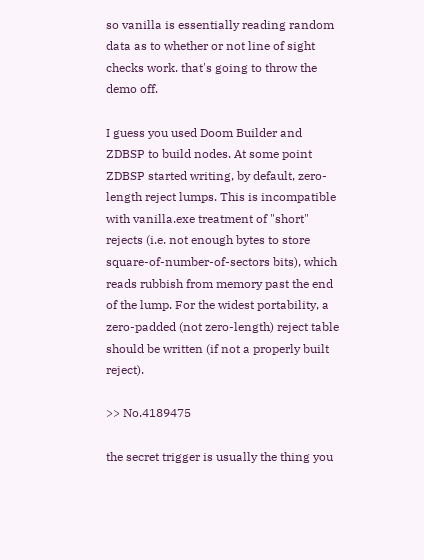so vanilla is essentially reading random data as to whether or not line of sight checks work. that's going to throw the demo off.

I guess you used Doom Builder and ZDBSP to build nodes. At some point ZDBSP started writing, by default, zero-length reject lumps. This is incompatible with vanilla.exe treatment of "short" rejects (i.e. not enough bytes to store square-of-number-of-sectors bits), which reads rubbish from memory past the end of the lump. For the widest portability, a zero-padded (not zero-length) reject table should be written (if not a properly built reject).

>> No.4189475

the secret trigger is usually the thing you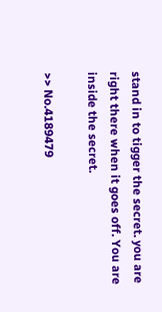stand in to tigger the secret. you are right there when it goes off. You are inside the secret.

>> No.4189479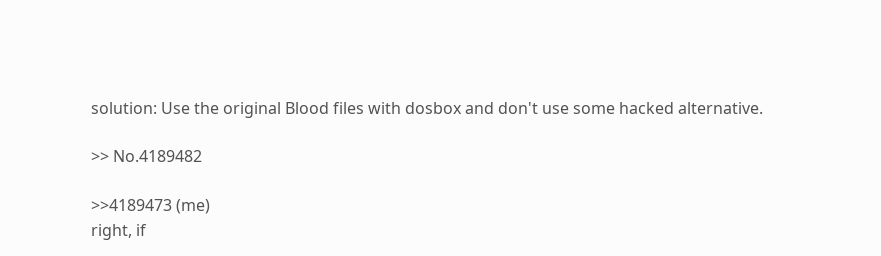solution: Use the original Blood files with dosbox and don't use some hacked alternative.

>> No.4189482

>>4189473 (me)
right, if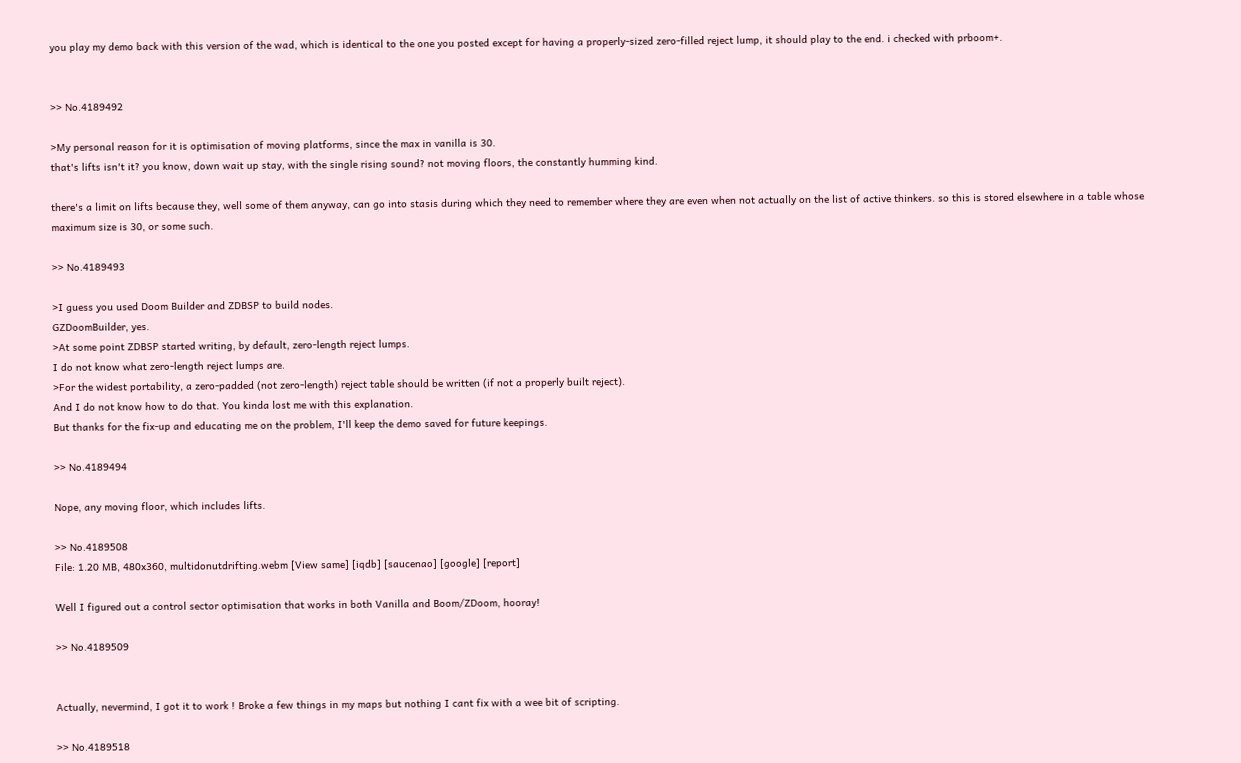you play my demo back with this version of the wad, which is identical to the one you posted except for having a properly-sized zero-filled reject lump, it should play to the end. i checked with prboom+.


>> No.4189492

>My personal reason for it is optimisation of moving platforms, since the max in vanilla is 30.
that's lifts isn't it? you know, down wait up stay, with the single rising sound? not moving floors, the constantly humming kind.

there's a limit on lifts because they, well some of them anyway, can go into stasis during which they need to remember where they are even when not actually on the list of active thinkers. so this is stored elsewhere in a table whose maximum size is 30, or some such.

>> No.4189493

>I guess you used Doom Builder and ZDBSP to build nodes.
GZDoomBuilder, yes.
>At some point ZDBSP started writing, by default, zero-length reject lumps.
I do not know what zero-length reject lumps are.
>For the widest portability, a zero-padded (not zero-length) reject table should be written (if not a properly built reject).
And I do not know how to do that. You kinda lost me with this explanation.
But thanks for the fix-up and educating me on the problem, I'll keep the demo saved for future keepings.

>> No.4189494

Nope, any moving floor, which includes lifts.

>> No.4189508
File: 1.20 MB, 480x360, multidonutdrifting.webm [View same] [iqdb] [saucenao] [google] [report]

Well I figured out a control sector optimisation that works in both Vanilla and Boom/ZDoom, hooray!

>> No.4189509


Actually, nevermind, I got it to work ! Broke a few things in my maps but nothing I cant fix with a wee bit of scripting.

>> No.4189518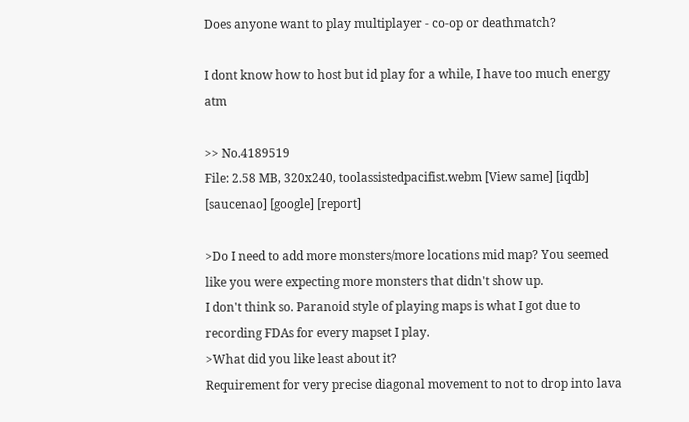Does anyone want to play multiplayer - co-op or deathmatch?

I dont know how to host but id play for a while, I have too much energy atm

>> No.4189519
File: 2.58 MB, 320x240, toolassistedpacifist.webm [View same] [iqdb] [saucenao] [google] [report]

>Do I need to add more monsters/more locations mid map? You seemed like you were expecting more monsters that didn't show up.
I don't think so. Paranoid style of playing maps is what I got due to recording FDAs for every mapset I play.
>What did you like least about it?
Requirement for very precise diagonal movement to not to drop into lava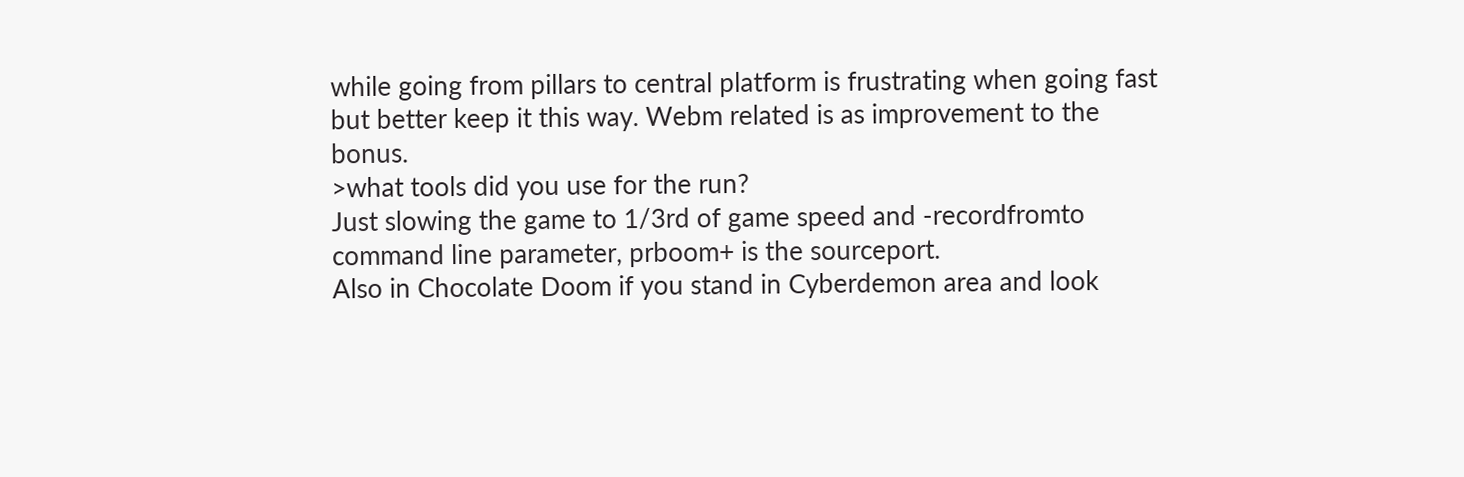while going from pillars to central platform is frustrating when going fast but better keep it this way. Webm related is as improvement to the bonus.
>what tools did you use for the run?
Just slowing the game to 1/3rd of game speed and -recordfromto command line parameter, prboom+ is the sourceport.
Also in Chocolate Doom if you stand in Cyberdemon area and look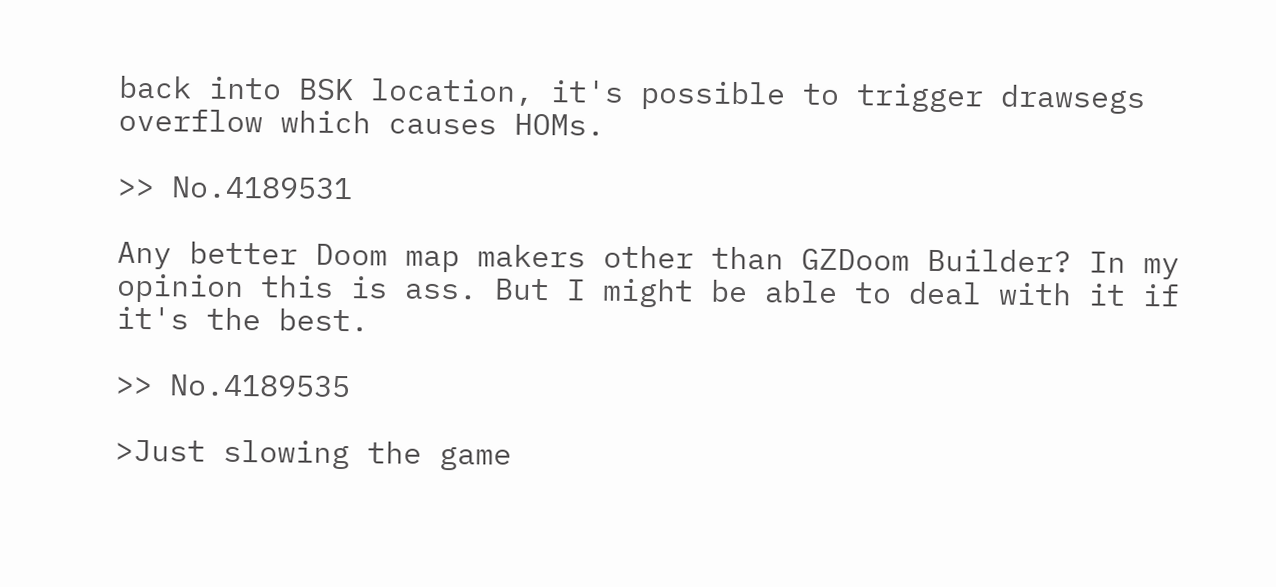back into BSK location, it's possible to trigger drawsegs overflow which causes HOMs.

>> No.4189531

Any better Doom map makers other than GZDoom Builder? In my opinion this is ass. But I might be able to deal with it if it's the best.

>> No.4189535

>Just slowing the game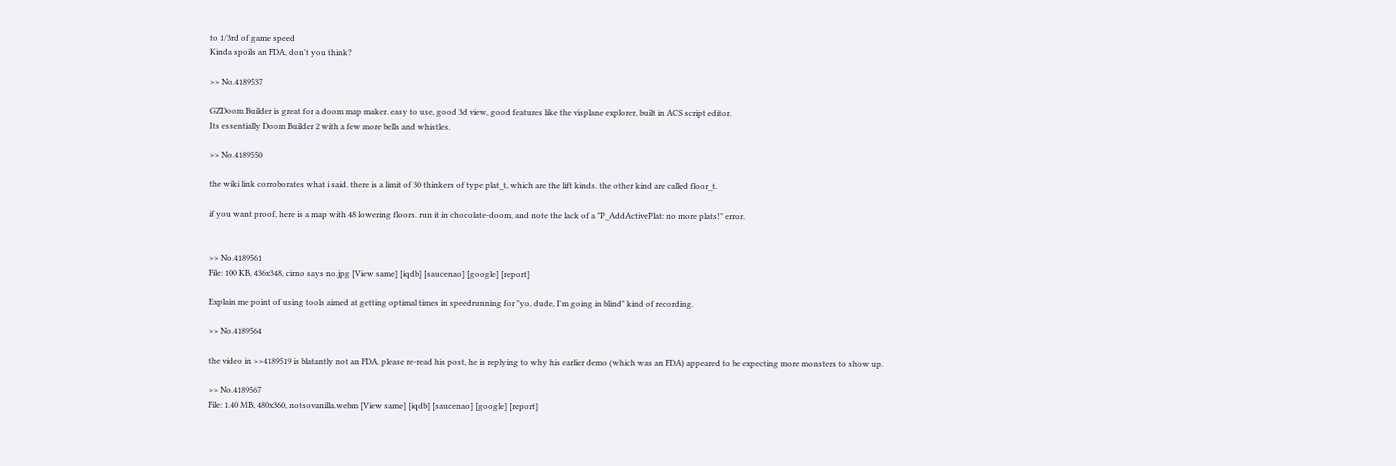to 1/3rd of game speed
Kinda spoils an FDA, don't you think?

>> No.4189537

GZDoom Builder is great for a doom map maker. easy to use, good 3d view, good features like the visplane explorer, built in ACS script editor.
Its essentially Doom Builder 2 with a few more bells and whistles.

>> No.4189550

the wiki link corroborates what i said. there is a limit of 30 thinkers of type plat_t, which are the lift kinds. the other kind are called floor_t.

if you want proof, here is a map with 48 lowering floors. run it in chocolate-doom, and note the lack of a "P_AddActivePlat: no more plats!" error.


>> No.4189561
File: 100 KB, 436x348, cirno says no.jpg [View same] [iqdb] [saucenao] [google] [report]

Explain me point of using tools aimed at getting optimal times in speedrunning for "yo, dude, I'm going in blind" kind of recording.

>> No.4189564

the video in >>4189519 is blatantly not an FDA. please re-read his post, he is replying to why his earlier demo (which was an FDA) appeared to be expecting more monsters to show up.

>> No.4189567
File: 1.40 MB, 480x360, notsovanilla.webm [View same] [iqdb] [saucenao] [google] [report]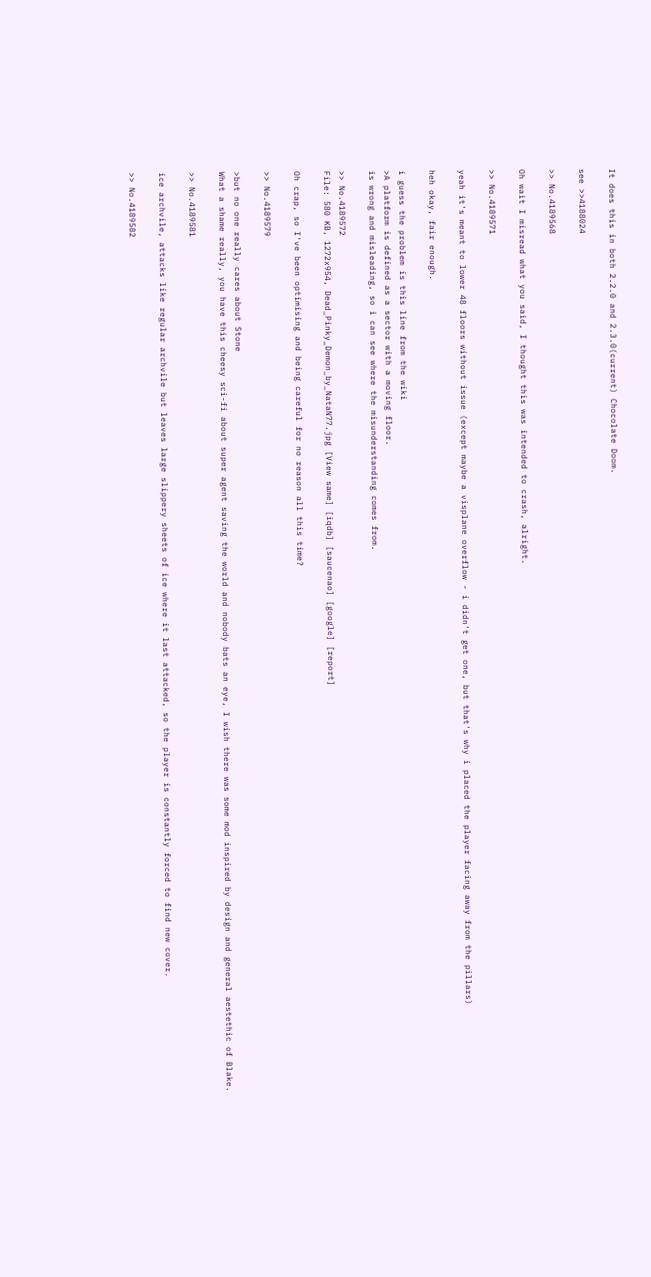It does this in both 2.2.0 and 2.3.0(current) Chocolate Doom.

see >>4188024

>> No.4189568

Oh wait I misread what you said, I thought this was intended to crash, alright.

>> No.4189571

yeah it's meant to lower 48 floors without issue (except maybe a visplane overflow - i didn't get one, but that's why i placed the player facing away from the pillars)

heh okay, fair enough.

i guess the problem is this line from the wiki
>A platform is defined as a sector with a moving floor.
is wrong and misleading, so i can see where the misunderstanding comes from.

>> No.4189572
File: 580 KB, 1272x954, Dead_Pinky_Demon_by_NataN77.jpg [View same] [iqdb] [saucenao] [google] [report]

Oh crap, so I've been optimising and being careful for no reason all this time?

>> No.4189579

>but no one really cares about Stone
What a shame really, you have this cheesy sci-fi about super agent saving the world and nobody bats an eye, I wish there was some mod inspired by design and general aestethic of Blake.

>> No.4189581

ice archvile, attacks like regular archvile but leaves large slippery sheets of ice where it last attacked, so the player is constantly forced to find new cover.

>> No.4189582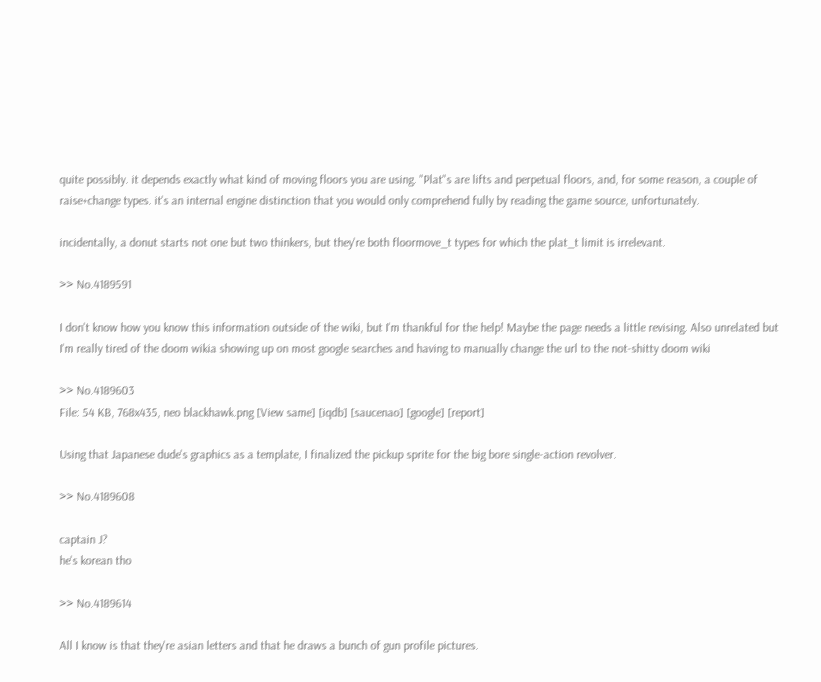quite possibly. it depends exactly what kind of moving floors you are using. "Plat"s are lifts and perpetual floors, and, for some reason, a couple of raise+change types. it's an internal engine distinction that you would only comprehend fully by reading the game source, unfortunately.

incidentally, a donut starts not one but two thinkers, but they're both floormove_t types for which the plat_t limit is irrelevant.

>> No.4189591

I don't know how you know this information outside of the wiki, but I'm thankful for the help! Maybe the page needs a little revising. Also unrelated but I'm really tired of the doom wikia showing up on most google searches and having to manually change the url to the not-shitty doom wiki

>> No.4189603
File: 54 KB, 768x435, neo blackhawk.png [View same] [iqdb] [saucenao] [google] [report]

Using that Japanese dude's graphics as a template, I finalized the pickup sprite for the big bore single-action revolver.

>> No.4189608

captain J?
he's korean tho

>> No.4189614

All I know is that they're asian letters and that he draws a bunch of gun profile pictures.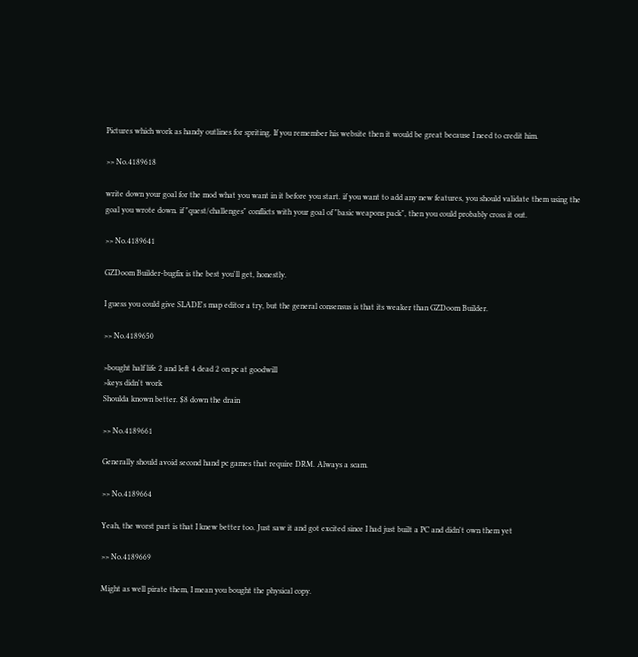Pictures which work as handy outlines for spriting. If you remember his website then it would be great because I need to credit him.

>> No.4189618

write down your goal for the mod what you want in it before you start. if you want to add any new features, you should validate them using the goal you wrote down. if "quest/challenges" conflicts with your goal of "basic weapons pack", then you could probably cross it out.

>> No.4189641

GZDoom Builder-bugfix is the best you'll get, honestly.

I guess you could give SLADE's map editor a try, but the general consensus is that its weaker than GZDoom Builder.

>> No.4189650

>bought half life 2 and left 4 dead 2 on pc at goodwill
>keys didn't work
Shoulda known better. $8 down the drain

>> No.4189661

Generally should avoid second hand pc games that require DRM. Always a scam.

>> No.4189664

Yeah, the worst part is that I knew better too. Just saw it and got excited since I had just built a PC and didn't own them yet

>> No.4189669

Might as well pirate them, I mean you bought the physical copy.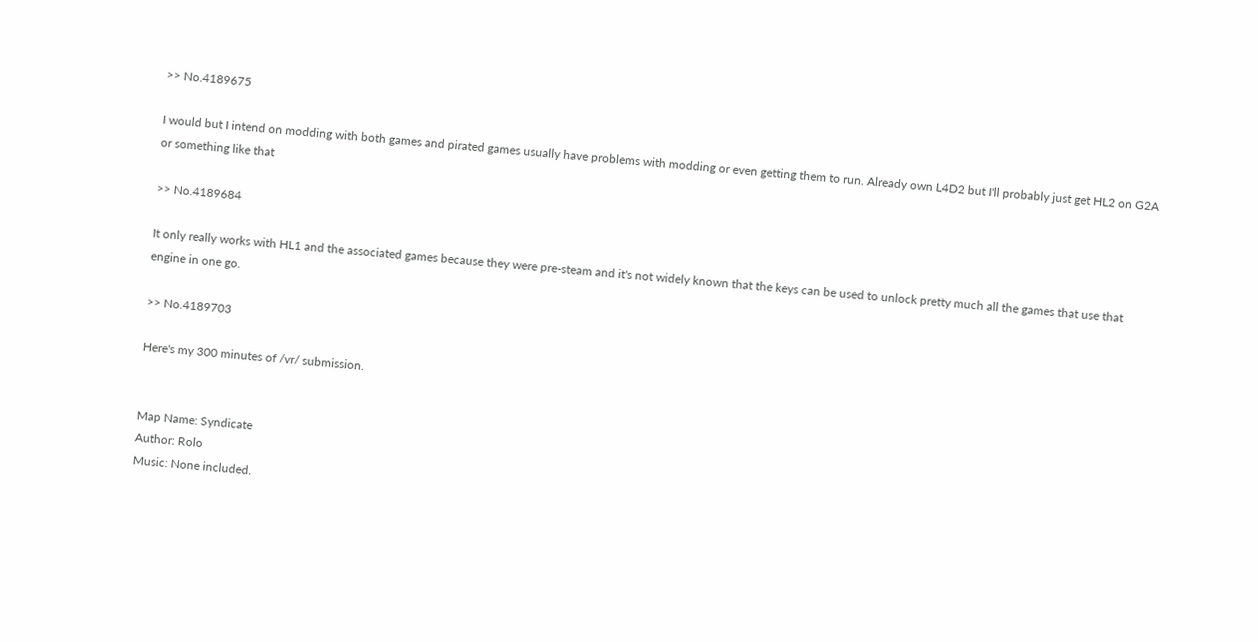>> No.4189675

I would but I intend on modding with both games and pirated games usually have problems with modding or even getting them to run. Already own L4D2 but I'll probably just get HL2 on G2A or something like that

>> No.4189684

It only really works with HL1 and the associated games because they were pre-steam and it's not widely known that the keys can be used to unlock pretty much all the games that use that engine in one go.

>> No.4189703

Here's my 300 minutes of /vr/ submission.


Map Name: Syndicate
Author: Rolo
Music: None included.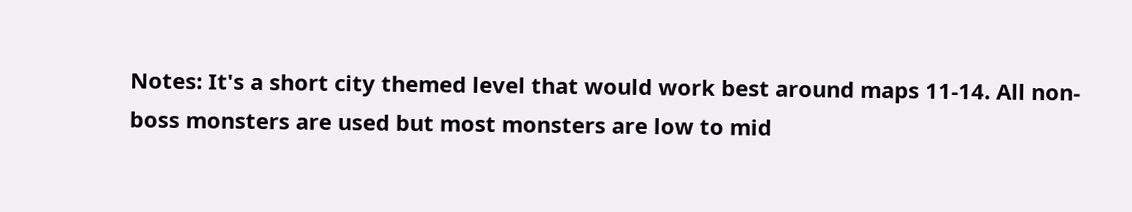Notes: It's a short city themed level that would work best around maps 11-14. All non-boss monsters are used but most monsters are low to mid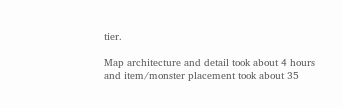tier.

Map architecture and detail took about 4 hours and item/monster placement took about 35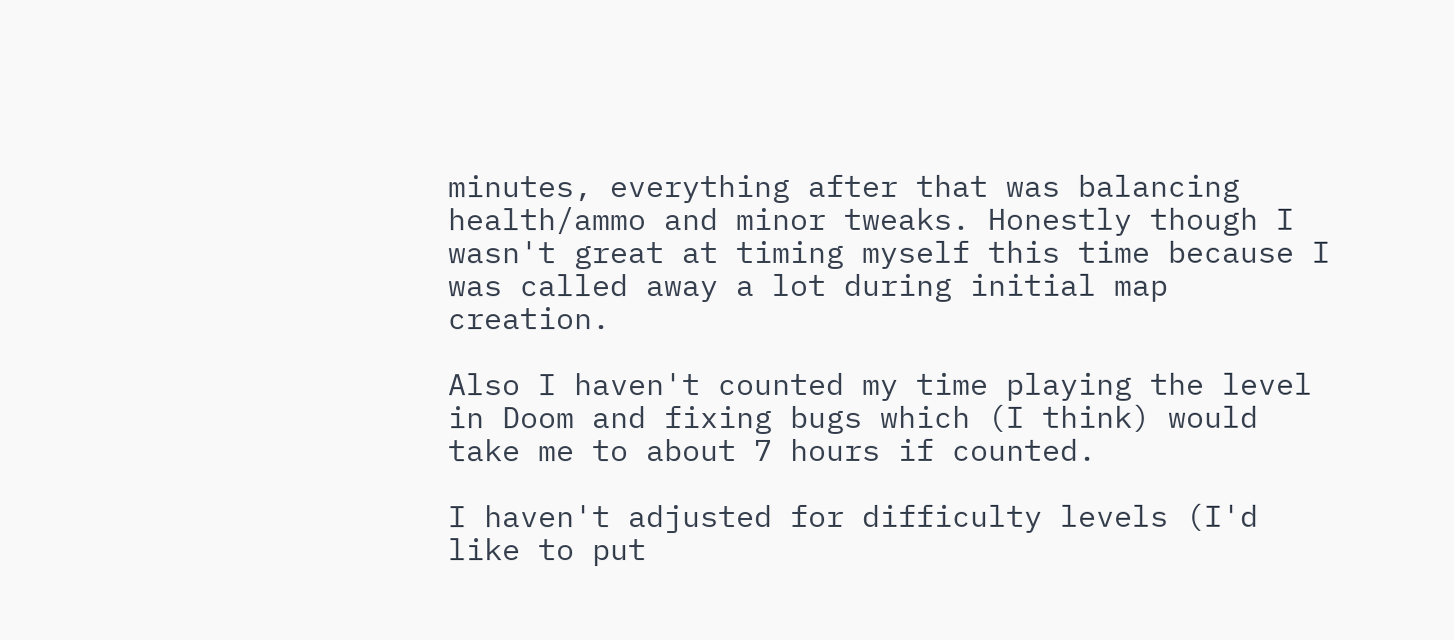minutes, everything after that was balancing health/ammo and minor tweaks. Honestly though I wasn't great at timing myself this time because I was called away a lot during initial map creation.

Also I haven't counted my time playing the level in Doom and fixing bugs which (I think) would take me to about 7 hours if counted.

I haven't adjusted for difficulty levels (I'd like to put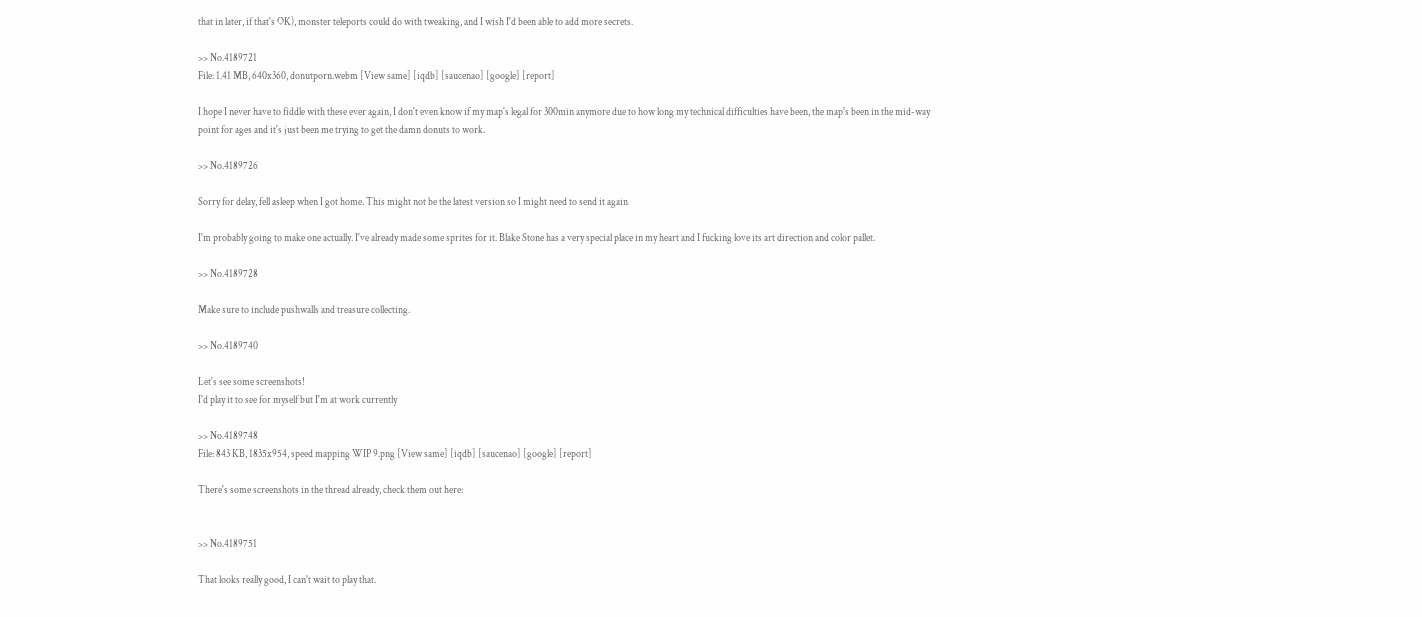that in later, if that's OK), monster teleports could do with tweaking, and I wish I'd been able to add more secrets.

>> No.4189721
File: 1.41 MB, 640x360, donutporn.webm [View same] [iqdb] [saucenao] [google] [report]

I hope I never have to fiddle with these ever again, I don't even know if my map's legal for 300min anymore due to how long my technical difficulties have been, the map's been in the mid-way point for ages and it's just been me trying to get the damn donuts to work.

>> No.4189726

Sorry for delay, fell asleep when I got home. This might not be the latest version so I might need to send it again

I'm probably going to make one actually. I've already made some sprites for it. Blake Stone has a very special place in my heart and I fucking love its art direction and color pallet.

>> No.4189728

Make sure to include pushwalls and treasure collecting.

>> No.4189740

Let's see some screenshots!
I'd play it to see for myself but I'm at work currently

>> No.4189748
File: 843 KB, 1835x954, speed mapping WIP 9.png [View same] [iqdb] [saucenao] [google] [report]

There's some screenshots in the thread already, check them out here:


>> No.4189751

That looks really good, I can't wait to play that.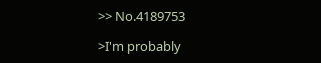>> No.4189753

>I'm probably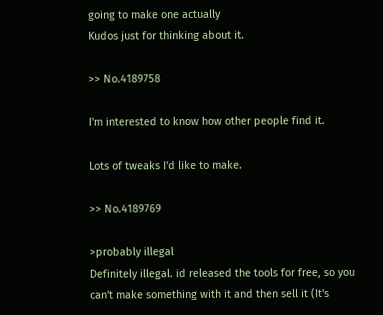going to make one actually
Kudos just for thinking about it.

>> No.4189758

I'm interested to know how other people find it.

Lots of tweaks I'd like to make.

>> No.4189769

>probably illegal
Definitely illegal. id released the tools for free, so you can't make something with it and then sell it (It's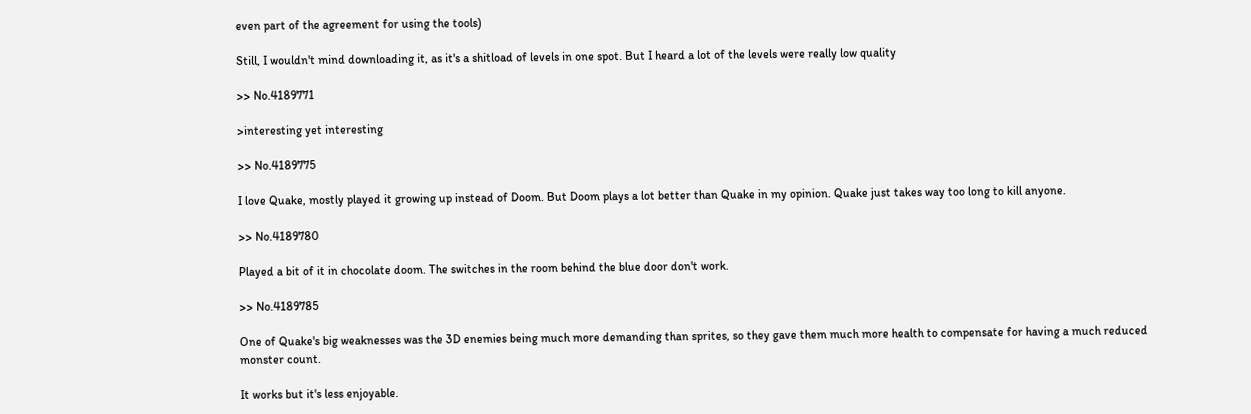even part of the agreement for using the tools)

Still, I wouldn't mind downloading it, as it's a shitload of levels in one spot. But I heard a lot of the levels were really low quality

>> No.4189771

>interesting yet interesting

>> No.4189775

I love Quake, mostly played it growing up instead of Doom. But Doom plays a lot better than Quake in my opinion. Quake just takes way too long to kill anyone.

>> No.4189780

Played a bit of it in chocolate doom. The switches in the room behind the blue door don't work.

>> No.4189785

One of Quake's big weaknesses was the 3D enemies being much more demanding than sprites, so they gave them much more health to compensate for having a much reduced monster count.

It works but it's less enjoyable.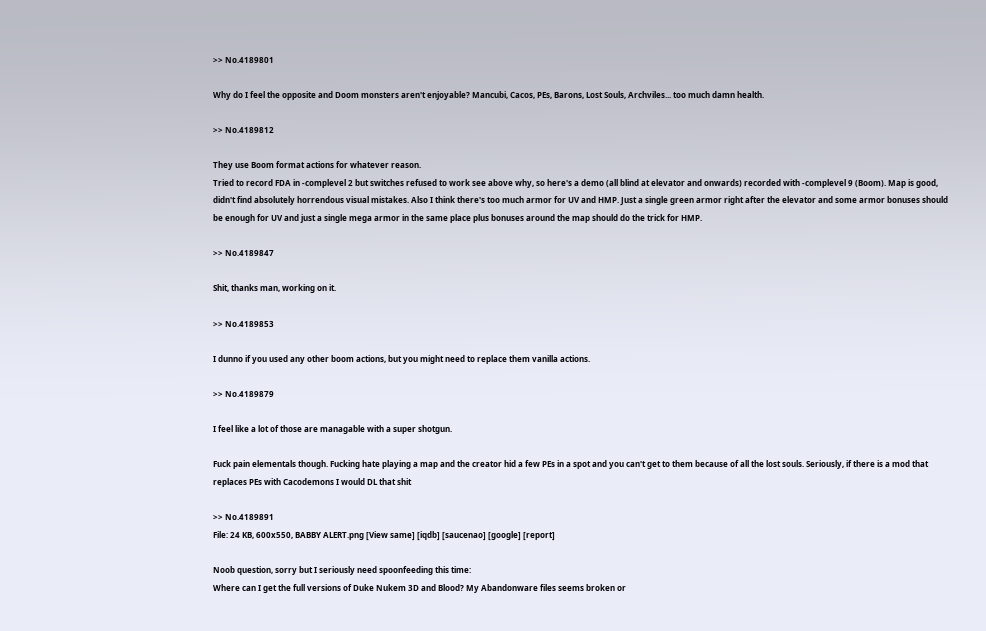>> No.4189801

Why do I feel the opposite and Doom monsters aren't enjoyable? Mancubi, Cacos, PEs, Barons, Lost Souls, Archviles... too much damn health.

>> No.4189812

They use Boom format actions for whatever reason.
Tried to record FDA in -complevel 2 but switches refused to work see above why, so here's a demo (all blind at elevator and onwards) recorded with -complevel 9 (Boom). Map is good, didn't find absolutely horrendous visual mistakes. Also I think there's too much armor for UV and HMP. Just a single green armor right after the elevator and some armor bonuses should be enough for UV and just a single mega armor in the same place plus bonuses around the map should do the trick for HMP.

>> No.4189847

Shit, thanks man, working on it.

>> No.4189853

I dunno if you used any other boom actions, but you might need to replace them vanilla actions.

>> No.4189879

I feel like a lot of those are managable with a super shotgun.

Fuck pain elementals though. Fucking hate playing a map and the creator hid a few PEs in a spot and you can't get to them because of all the lost souls. Seriously, if there is a mod that replaces PEs with Cacodemons I would DL that shit

>> No.4189891
File: 24 KB, 600x550, BABBY ALERT.png [View same] [iqdb] [saucenao] [google] [report]

Noob question, sorry but I seriously need spoonfeeding this time:
Where can I get the full versions of Duke Nukem 3D and Blood? My Abandonware files seems broken or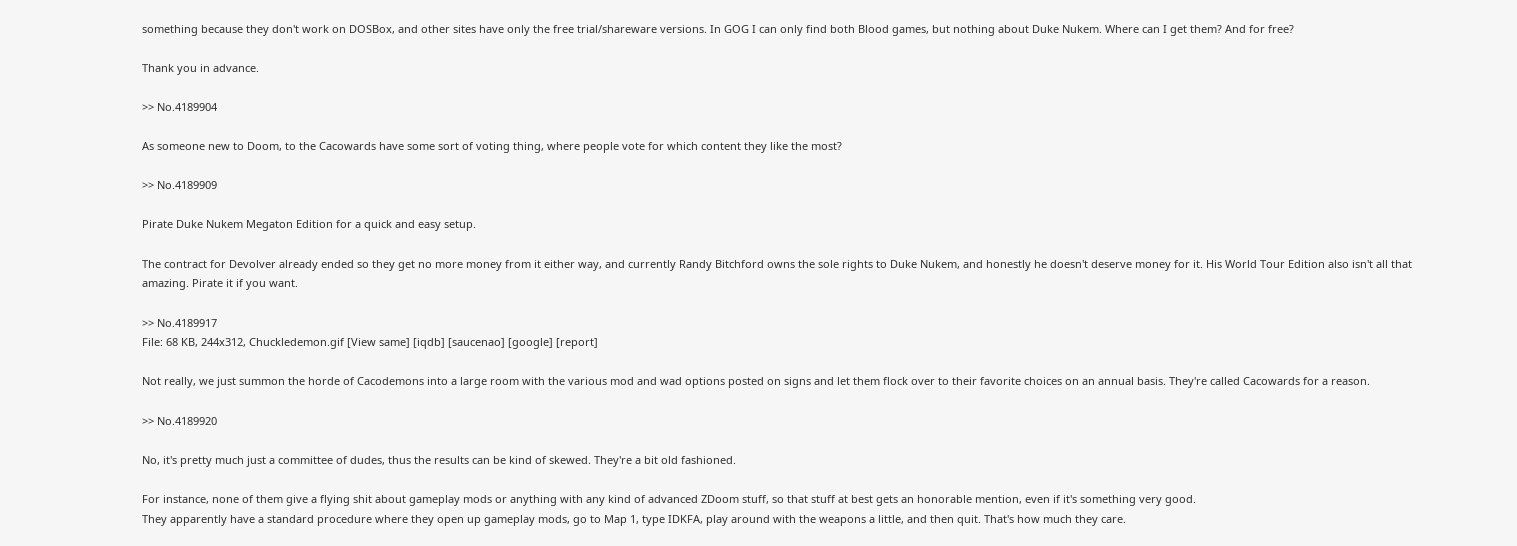something because they don't work on DOSBox, and other sites have only the free trial/shareware versions. In GOG I can only find both Blood games, but nothing about Duke Nukem. Where can I get them? And for free?

Thank you in advance.

>> No.4189904

As someone new to Doom, to the Cacowards have some sort of voting thing, where people vote for which content they like the most?

>> No.4189909

Pirate Duke Nukem Megaton Edition for a quick and easy setup.

The contract for Devolver already ended so they get no more money from it either way, and currently Randy Bitchford owns the sole rights to Duke Nukem, and honestly he doesn't deserve money for it. His World Tour Edition also isn't all that amazing. Pirate it if you want.

>> No.4189917
File: 68 KB, 244x312, Chuckledemon.gif [View same] [iqdb] [saucenao] [google] [report]

Not really, we just summon the horde of Cacodemons into a large room with the various mod and wad options posted on signs and let them flock over to their favorite choices on an annual basis. They're called Cacowards for a reason.

>> No.4189920

No, it's pretty much just a committee of dudes, thus the results can be kind of skewed. They're a bit old fashioned.

For instance, none of them give a flying shit about gameplay mods or anything with any kind of advanced ZDoom stuff, so that stuff at best gets an honorable mention, even if it's something very good.
They apparently have a standard procedure where they open up gameplay mods, go to Map 1, type IDKFA, play around with the weapons a little, and then quit. That's how much they care.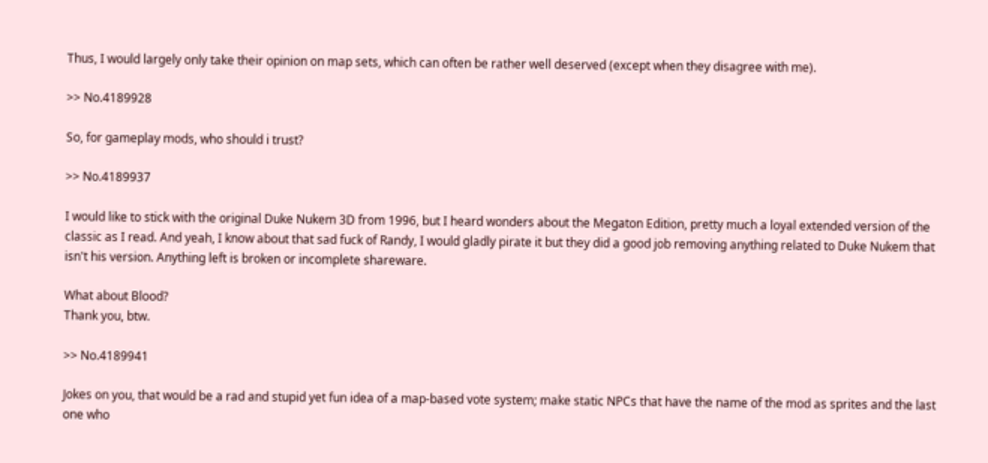Thus, I would largely only take their opinion on map sets, which can often be rather well deserved (except when they disagree with me).

>> No.4189928

So, for gameplay mods, who should i trust?

>> No.4189937

I would like to stick with the original Duke Nukem 3D from 1996, but I heard wonders about the Megaton Edition, pretty much a loyal extended version of the classic as I read. And yeah, I know about that sad fuck of Randy, I would gladly pirate it but they did a good job removing anything related to Duke Nukem that isn't his version. Anything left is broken or incomplete shareware.

What about Blood?
Thank you, btw.

>> No.4189941

Jokes on you, that would be a rad and stupid yet fun idea of a map-based vote system; make static NPCs that have the name of the mod as sprites and the last one who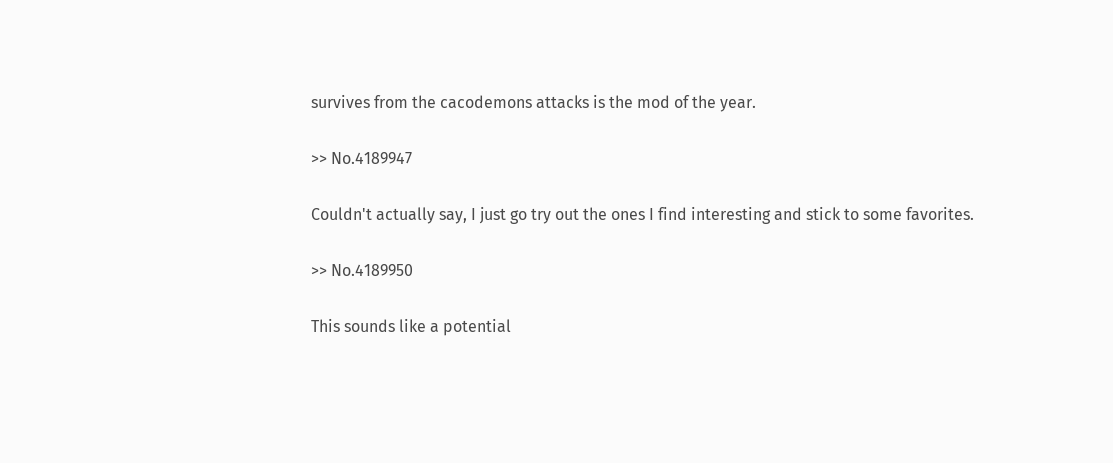survives from the cacodemons attacks is the mod of the year.

>> No.4189947

Couldn't actually say, I just go try out the ones I find interesting and stick to some favorites.

>> No.4189950

This sounds like a potential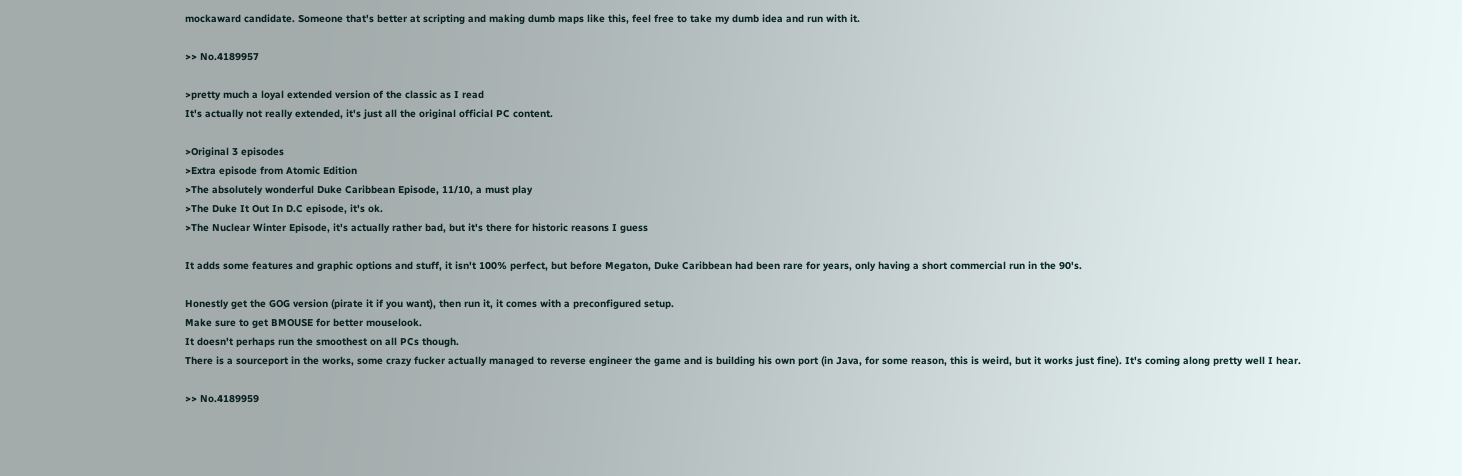mockaward candidate. Someone that's better at scripting and making dumb maps like this, feel free to take my dumb idea and run with it.

>> No.4189957

>pretty much a loyal extended version of the classic as I read
It's actually not really extended, it's just all the original official PC content.

>Original 3 episodes
>Extra episode from Atomic Edition
>The absolutely wonderful Duke Caribbean Episode, 11/10, a must play
>The Duke It Out In D.C episode, it's ok.
>The Nuclear Winter Episode, it's actually rather bad, but it's there for historic reasons I guess

It adds some features and graphic options and stuff, it isn't 100% perfect, but before Megaton, Duke Caribbean had been rare for years, only having a short commercial run in the 90's.

Honestly get the GOG version (pirate it if you want), then run it, it comes with a preconfigured setup.
Make sure to get BMOUSE for better mouselook.
It doesn't perhaps run the smoothest on all PCs though.
There is a sourceport in the works, some crazy fucker actually managed to reverse engineer the game and is building his own port (in Java, for some reason, this is weird, but it works just fine). It's coming along pretty well I hear.

>> No.4189959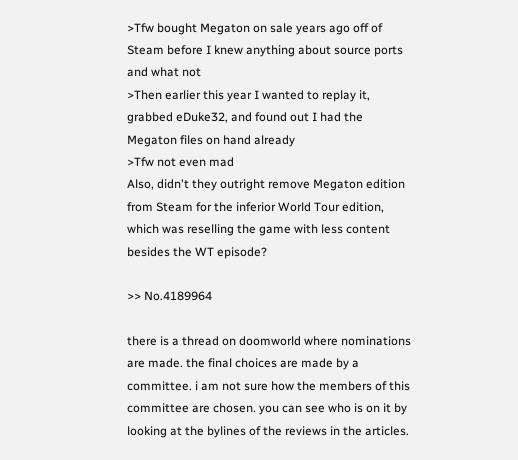>Tfw bought Megaton on sale years ago off of Steam before I knew anything about source ports and what not
>Then earlier this year I wanted to replay it, grabbed eDuke32, and found out I had the Megaton files on hand already
>Tfw not even mad
Also, didn't they outright remove Megaton edition from Steam for the inferior World Tour edition, which was reselling the game with less content besides the WT episode?

>> No.4189964

there is a thread on doomworld where nominations are made. the final choices are made by a committee. i am not sure how the members of this committee are chosen. you can see who is on it by looking at the bylines of the reviews in the articles.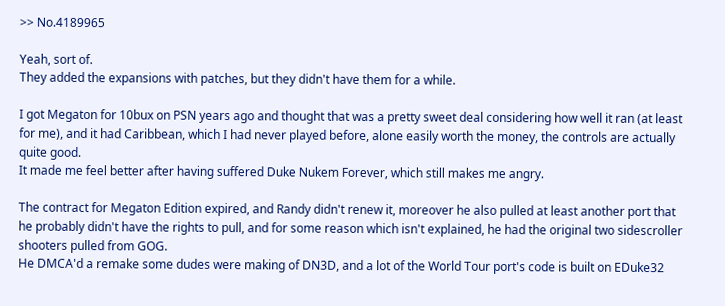>> No.4189965

Yeah, sort of.
They added the expansions with patches, but they didn't have them for a while.

I got Megaton for 10bux on PSN years ago and thought that was a pretty sweet deal considering how well it ran (at least for me), and it had Caribbean, which I had never played before, alone easily worth the money, the controls are actually quite good.
It made me feel better after having suffered Duke Nukem Forever, which still makes me angry.

The contract for Megaton Edition expired, and Randy didn't renew it, moreover he also pulled at least another port that he probably didn't have the rights to pull, and for some reason which isn't explained, he had the original two sidescroller shooters pulled from GOG.
He DMCA'd a remake some dudes were making of DN3D, and a lot of the World Tour port's code is built on EDuke32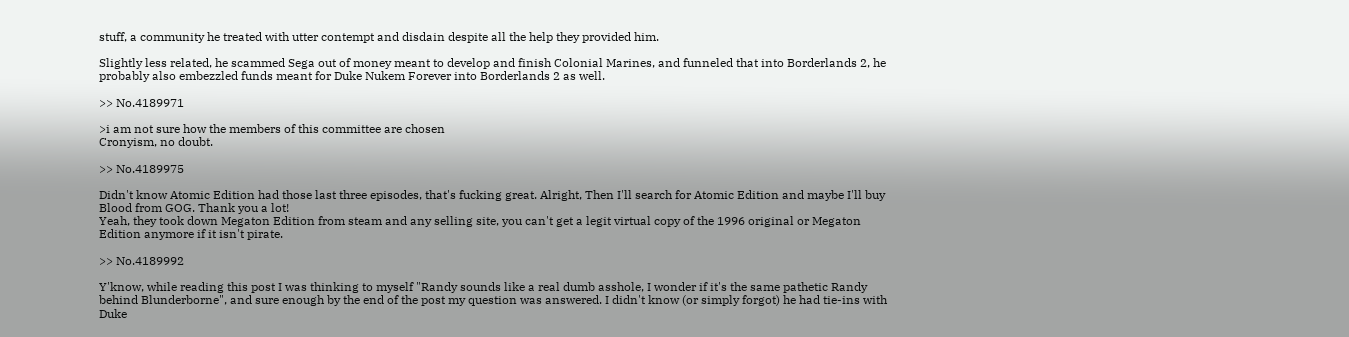stuff, a community he treated with utter contempt and disdain despite all the help they provided him.

Slightly less related, he scammed Sega out of money meant to develop and finish Colonial Marines, and funneled that into Borderlands 2, he probably also embezzled funds meant for Duke Nukem Forever into Borderlands 2 as well.

>> No.4189971

>i am not sure how the members of this committee are chosen
Cronyism, no doubt.

>> No.4189975

Didn't know Atomic Edition had those last three episodes, that's fucking great. Alright, Then I'll search for Atomic Edition and maybe I'll buy Blood from GOG. Thank you a lot!
Yeah, they took down Megaton Edition from steam and any selling site, you can't get a legit virtual copy of the 1996 original or Megaton Edition anymore if it isn't pirate.

>> No.4189992

Y'know, while reading this post I was thinking to myself "Randy sounds like a real dumb asshole, I wonder if it's the same pathetic Randy behind Blunderborne", and sure enough by the end of the post my question was answered. I didn't know (or simply forgot) he had tie-ins with Duke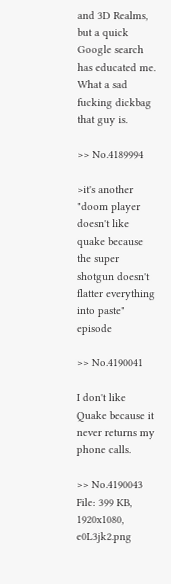and 3D Realms, but a quick Google search has educated me. What a sad fucking dickbag that guy is.

>> No.4189994

>it's another "doom player doesn't like quake because the super shotgun doesn't flatter everything into paste" episode

>> No.4190041

I don't like Quake because it never returns my phone calls.

>> No.4190043
File: 399 KB, 1920x1080, e0L3jk2.png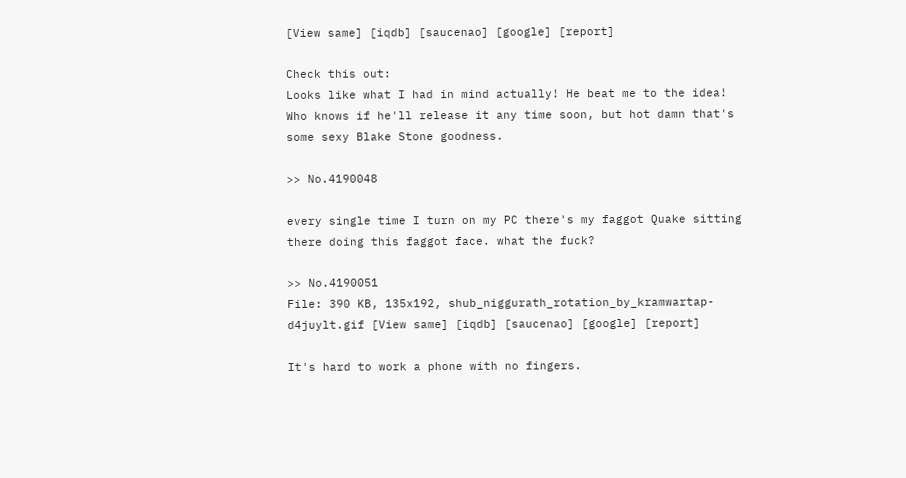[View same] [iqdb] [saucenao] [google] [report]

Check this out:
Looks like what I had in mind actually! He beat me to the idea! Who knows if he'll release it any time soon, but hot damn that's some sexy Blake Stone goodness.

>> No.4190048

every single time I turn on my PC there's my faggot Quake sitting there doing this faggot face. what the fuck?

>> No.4190051
File: 390 KB, 135x192, shub_niggurath_rotation_by_kramwartap-d4juylt.gif [View same] [iqdb] [saucenao] [google] [report]

It's hard to work a phone with no fingers.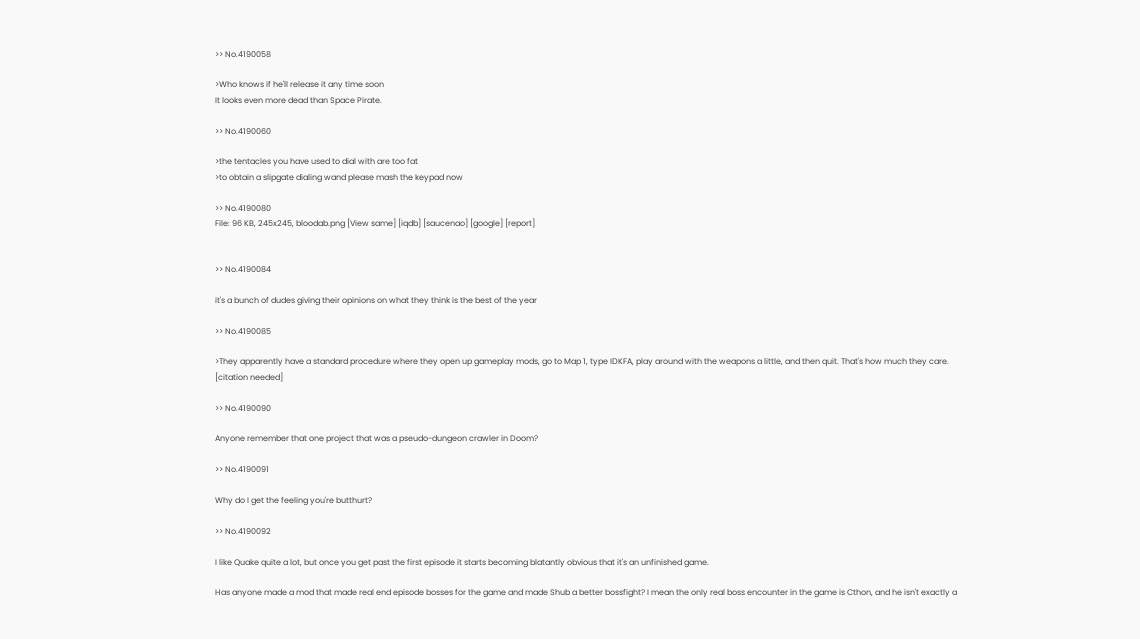>> No.4190058

>Who knows if he'll release it any time soon
It looks even more dead than Space Pirate.

>> No.4190060

>the tentacles you have used to dial with are too fat
>to obtain a slipgate dialing wand please mash the keypad now

>> No.4190080
File: 96 KB, 245x245, bloodab.png [View same] [iqdb] [saucenao] [google] [report]


>> No.4190084

it's a bunch of dudes giving their opinions on what they think is the best of the year

>> No.4190085

>They apparently have a standard procedure where they open up gameplay mods, go to Map 1, type IDKFA, play around with the weapons a little, and then quit. That's how much they care.
[citation needed]

>> No.4190090

Anyone remember that one project that was a pseudo-dungeon crawler in Doom?

>> No.4190091

Why do I get the feeling you're butthurt?

>> No.4190092

I like Quake quite a lot, but once you get past the first episode it starts becoming blatantly obvious that it's an unfinished game.

Has anyone made a mod that made real end episode bosses for the game and made Shub a better bossfight? I mean the only real boss encounter in the game is Cthon, and he isn't exactly a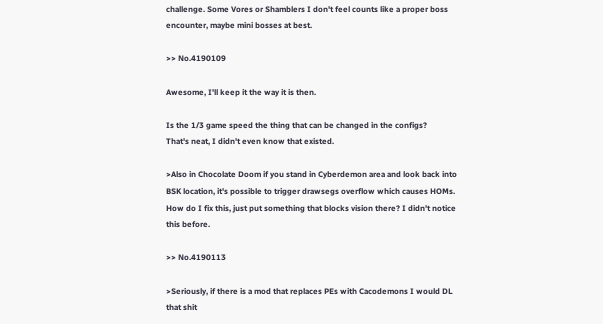challenge. Some Vores or Shamblers I don't feel counts like a proper boss encounter, maybe mini bosses at best.

>> No.4190109

Awesome, I'll keep it the way it is then.

Is the 1/3 game speed the thing that can be changed in the configs?
That's neat, I didn't even know that existed.

>Also in Chocolate Doom if you stand in Cyberdemon area and look back into BSK location, it's possible to trigger drawsegs overflow which causes HOMs.
How do I fix this, just put something that blocks vision there? I didn't notice this before.

>> No.4190113

>Seriously, if there is a mod that replaces PEs with Cacodemons I would DL that shit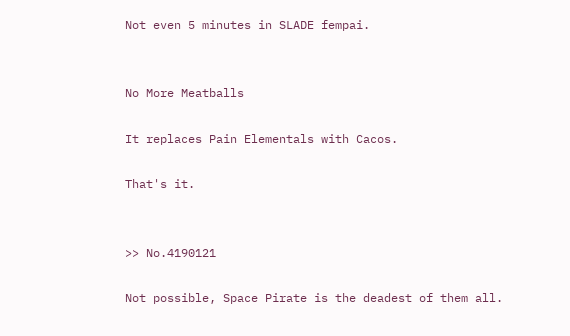Not even 5 minutes in SLADE fempai.


No More Meatballs

It replaces Pain Elementals with Cacos.

That's it.


>> No.4190121

Not possible, Space Pirate is the deadest of them all.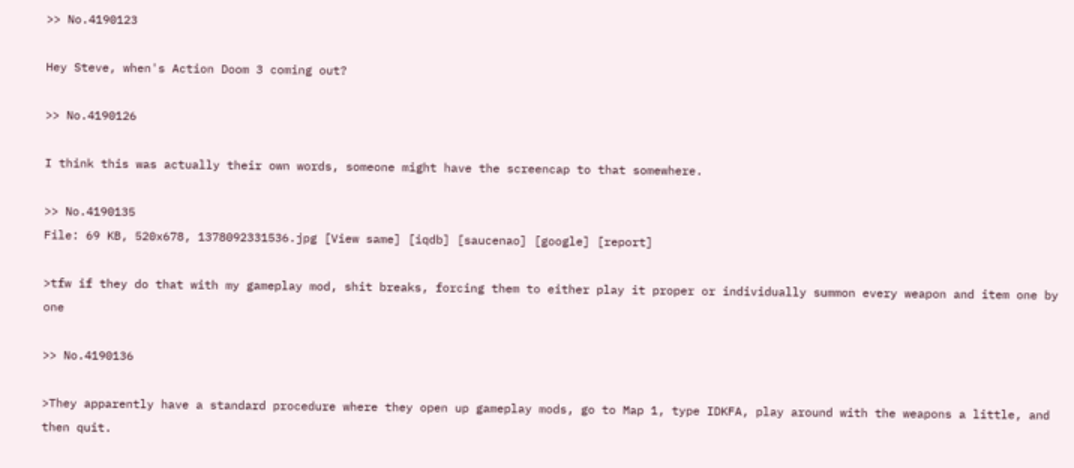>> No.4190123

Hey Steve, when's Action Doom 3 coming out?

>> No.4190126

I think this was actually their own words, someone might have the screencap to that somewhere.

>> No.4190135
File: 69 KB, 520x678, 1378092331536.jpg [View same] [iqdb] [saucenao] [google] [report]

>tfw if they do that with my gameplay mod, shit breaks, forcing them to either play it proper or individually summon every weapon and item one by one

>> No.4190136

>They apparently have a standard procedure where they open up gameplay mods, go to Map 1, type IDKFA, play around with the weapons a little, and then quit.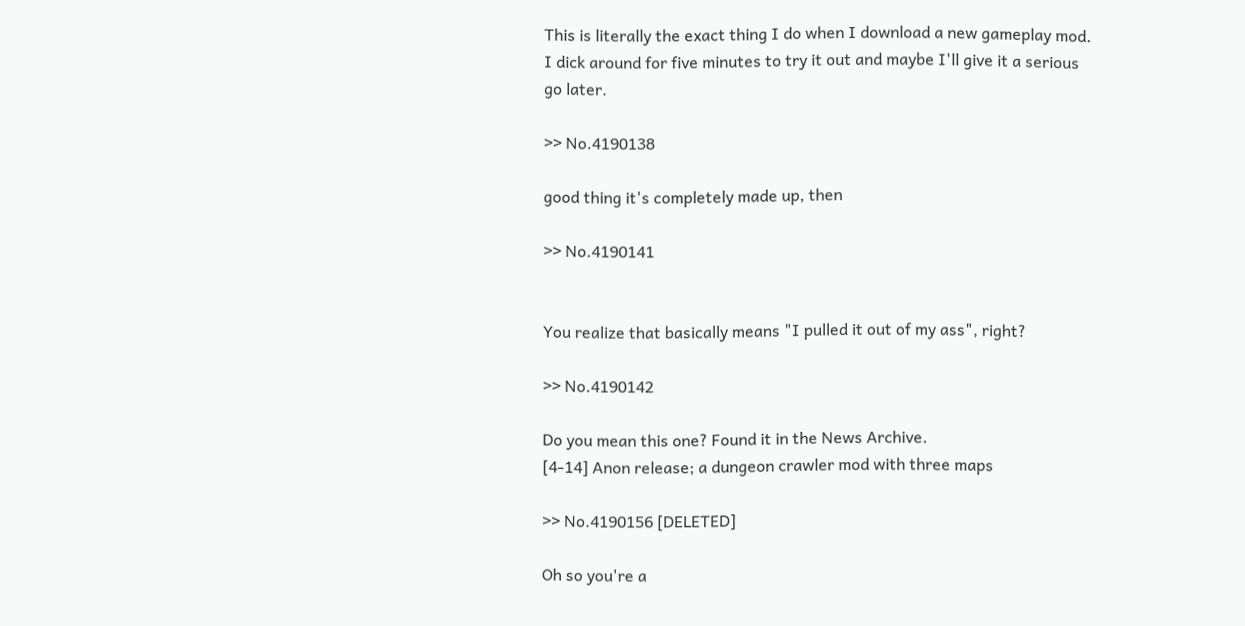This is literally the exact thing I do when I download a new gameplay mod. I dick around for five minutes to try it out and maybe I'll give it a serious go later.

>> No.4190138

good thing it's completely made up, then

>> No.4190141


You realize that basically means "I pulled it out of my ass", right?

>> No.4190142

Do you mean this one? Found it in the News Archive.
[4-14] Anon release; a dungeon crawler mod with three maps

>> No.4190156 [DELETED]

Oh so you're a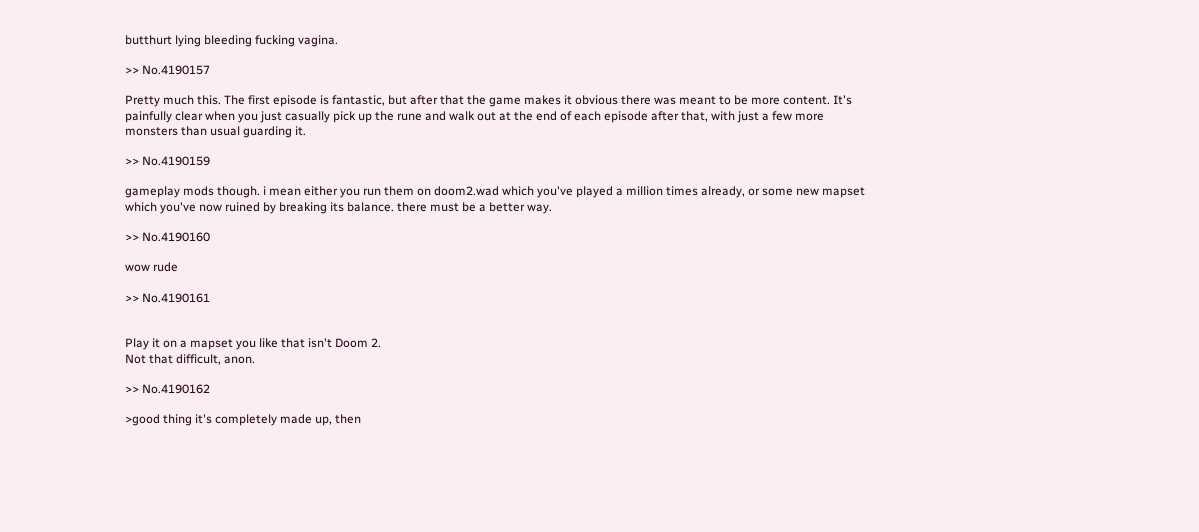butthurt lying bleeding fucking vagina.

>> No.4190157

Pretty much this. The first episode is fantastic, but after that the game makes it obvious there was meant to be more content. It's painfully clear when you just casually pick up the rune and walk out at the end of each episode after that, with just a few more monsters than usual guarding it.

>> No.4190159

gameplay mods though. i mean either you run them on doom2.wad which you've played a million times already, or some new mapset which you've now ruined by breaking its balance. there must be a better way.

>> No.4190160

wow rude

>> No.4190161


Play it on a mapset you like that isn't Doom 2.
Not that difficult, anon.

>> No.4190162

>good thing it's completely made up, then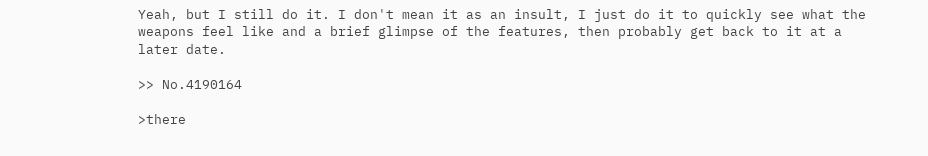Yeah, but I still do it. I don't mean it as an insult, I just do it to quickly see what the weapons feel like and a brief glimpse of the features, then probably get back to it at a later date.

>> No.4190164

>there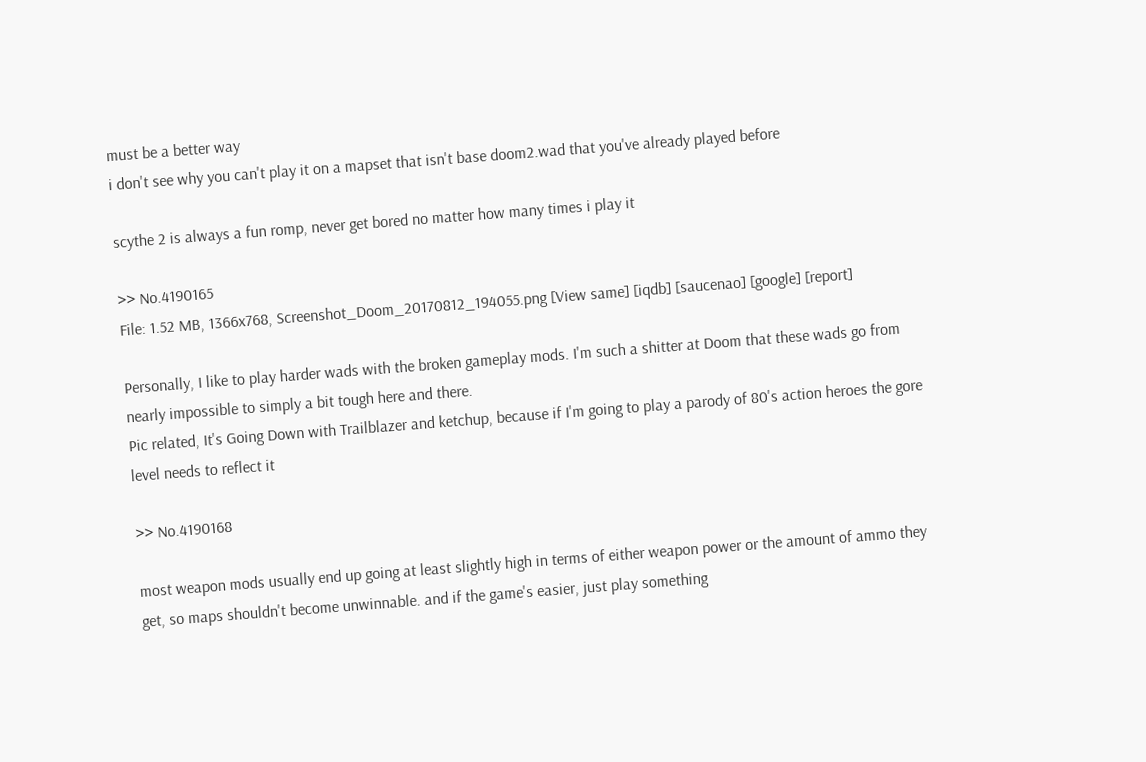must be a better way
i don't see why you can't play it on a mapset that isn't base doom2.wad that you've already played before

scythe 2 is always a fun romp, never get bored no matter how many times i play it

>> No.4190165
File: 1.52 MB, 1366x768, Screenshot_Doom_20170812_194055.png [View same] [iqdb] [saucenao] [google] [report]

Personally, I like to play harder wads with the broken gameplay mods. I'm such a shitter at Doom that these wads go from nearly impossible to simply a bit tough here and there.
Pic related, It's Going Down with Trailblazer and ketchup, because if I'm going to play a parody of 80's action heroes the gore level needs to reflect it

>> No.4190168

most weapon mods usually end up going at least slightly high in terms of either weapon power or the amount of ammo they get, so maps shouldn't become unwinnable. and if the game's easier, just play something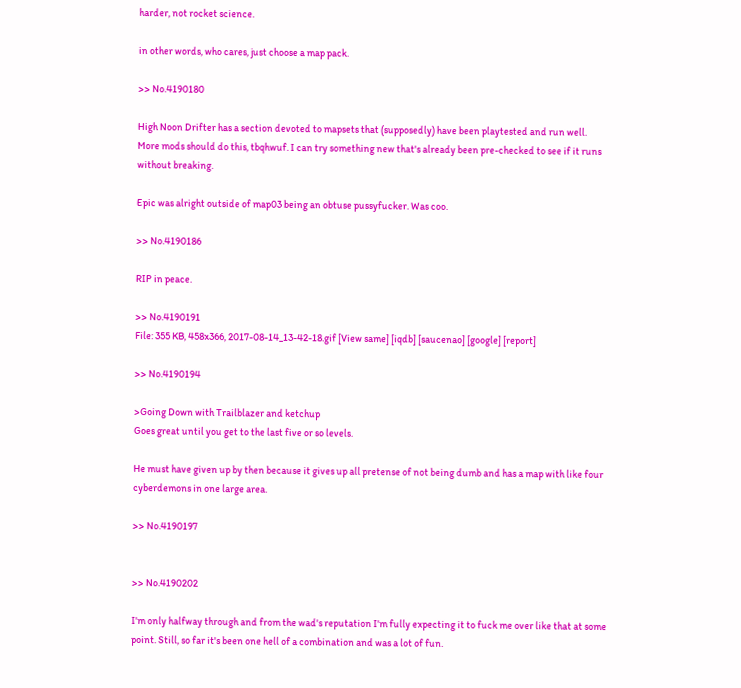harder, not rocket science.

in other words, who cares, just choose a map pack.

>> No.4190180

High Noon Drifter has a section devoted to mapsets that (supposedly) have been playtested and run well.
More mods should do this, tbqhwuf. I can try something new that's already been pre-checked to see if it runs without breaking.

Epic was alright outside of map03 being an obtuse pussyfucker. Was coo.

>> No.4190186

RIP in peace.

>> No.4190191
File: 355 KB, 458x366, 2017-08-14_13-42-18.gif [View same] [iqdb] [saucenao] [google] [report]

>> No.4190194

>Going Down with Trailblazer and ketchup
Goes great until you get to the last five or so levels.

He must have given up by then because it gives up all pretense of not being dumb and has a map with like four cyberdemons in one large area.

>> No.4190197


>> No.4190202

I'm only halfway through and from the wad's reputation I'm fully expecting it to fuck me over like that at some point. Still, so far it's been one hell of a combination and was a lot of fun.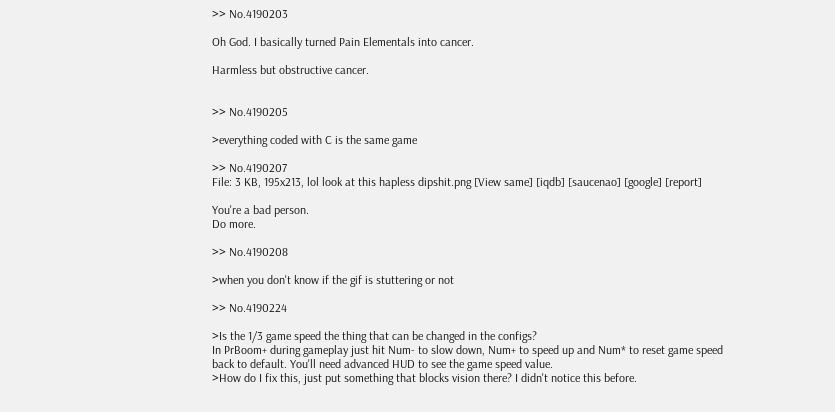>> No.4190203

Oh God. I basically turned Pain Elementals into cancer.

Harmless but obstructive cancer.


>> No.4190205

>everything coded with C is the same game

>> No.4190207
File: 3 KB, 195x213, lol look at this hapless dipshit.png [View same] [iqdb] [saucenao] [google] [report]

You're a bad person.
Do more.

>> No.4190208

>when you don't know if the gif is stuttering or not

>> No.4190224

>Is the 1/3 game speed the thing that can be changed in the configs?
In PrBoom+ during gameplay just hit Num- to slow down, Num+ to speed up and Num* to reset game speed back to default. You'll need advanced HUD to see the game speed value.
>How do I fix this, just put something that blocks vision there? I didn't notice this before.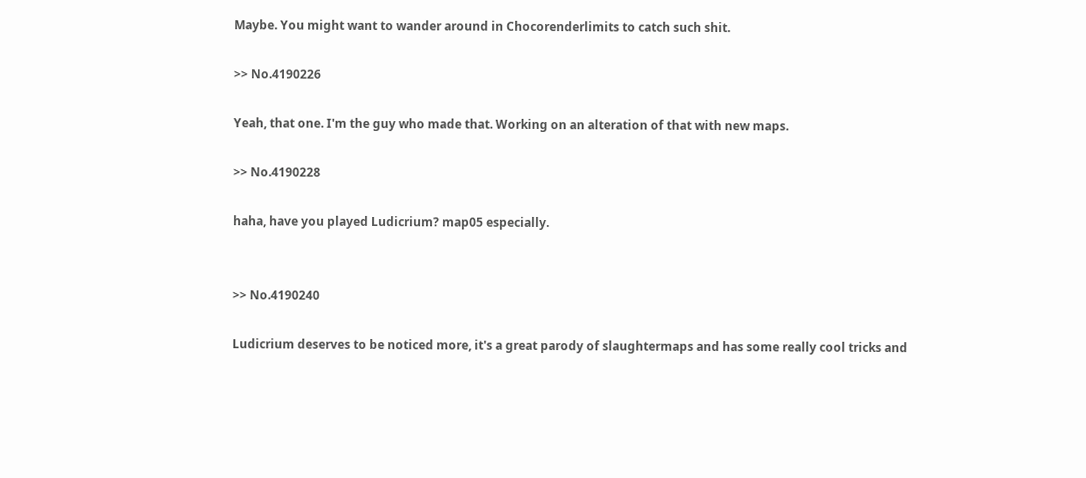Maybe. You might want to wander around in Chocorenderlimits to catch such shit.

>> No.4190226

Yeah, that one. I'm the guy who made that. Working on an alteration of that with new maps.

>> No.4190228

haha, have you played Ludicrium? map05 especially.


>> No.4190240

Ludicrium deserves to be noticed more, it's a great parody of slaughtermaps and has some really cool tricks and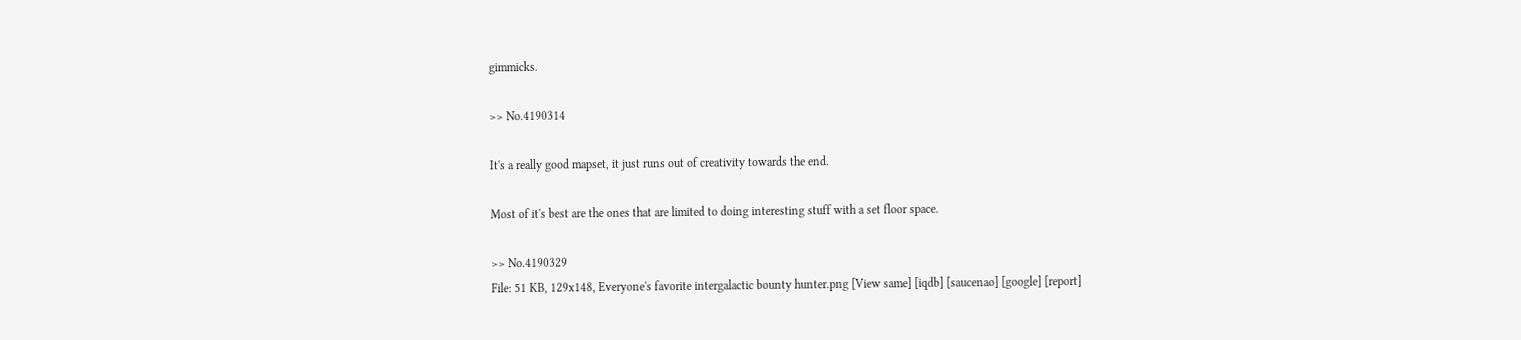gimmicks.

>> No.4190314

It's a really good mapset, it just runs out of creativity towards the end.

Most of it's best are the ones that are limited to doing interesting stuff with a set floor space.

>> No.4190329
File: 51 KB, 129x148, Everyone's favorite intergalactic bounty hunter.png [View same] [iqdb] [saucenao] [google] [report]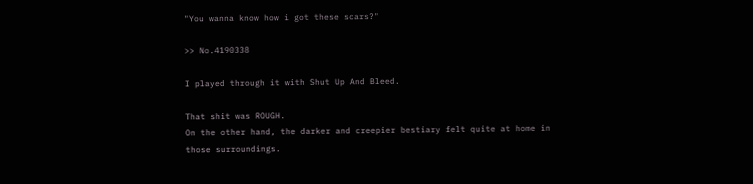"You wanna know how i got these scars?"

>> No.4190338

I played through it with Shut Up And Bleed.

That shit was ROUGH.
On the other hand, the darker and creepier bestiary felt quite at home in those surroundings.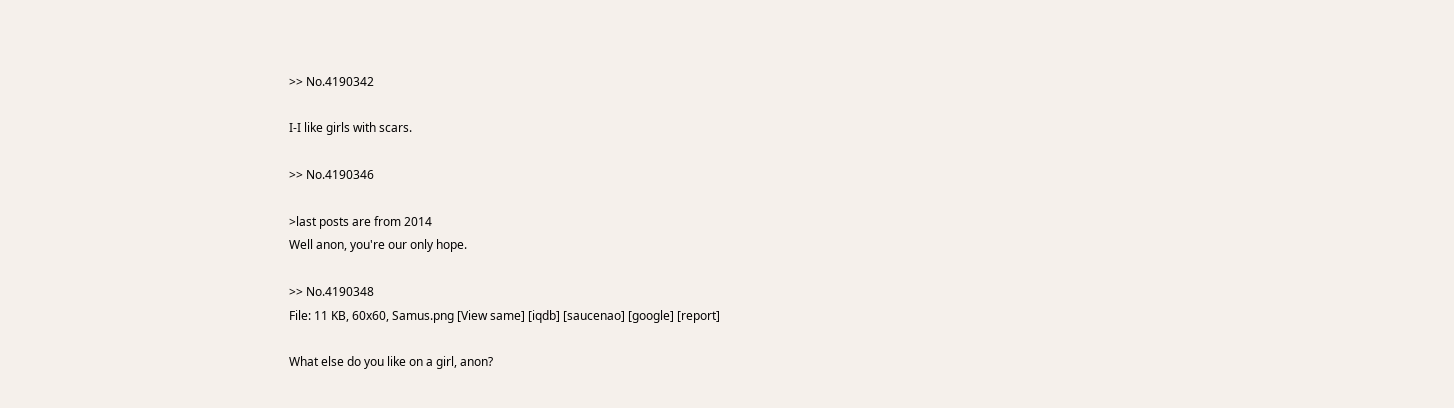>> No.4190342

I-I like girls with scars.

>> No.4190346

>last posts are from 2014
Well anon, you're our only hope.

>> No.4190348
File: 11 KB, 60x60, Samus.png [View same] [iqdb] [saucenao] [google] [report]

What else do you like on a girl, anon?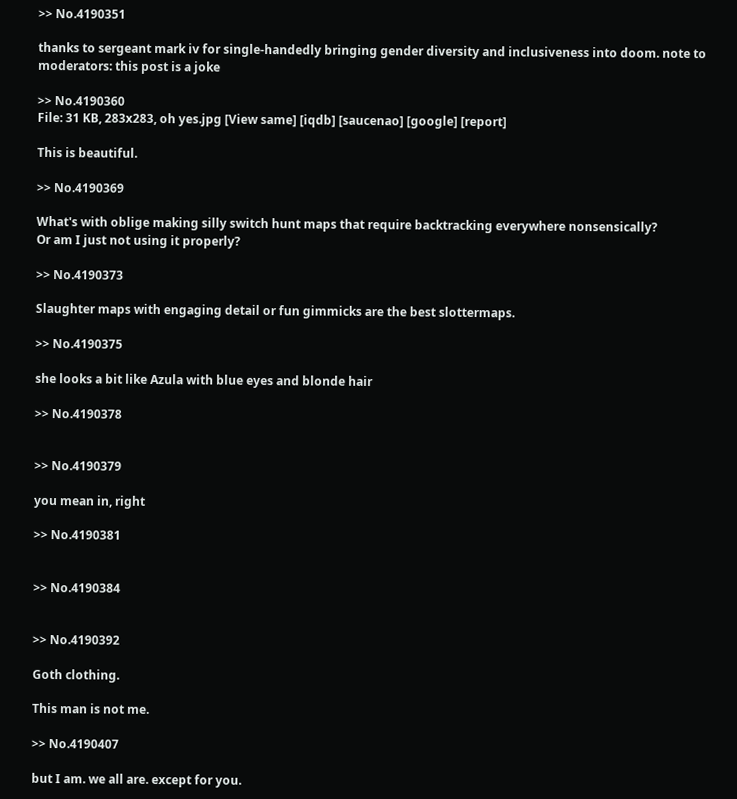>> No.4190351

thanks to sergeant mark iv for single-handedly bringing gender diversity and inclusiveness into doom. note to moderators: this post is a joke

>> No.4190360
File: 31 KB, 283x283, oh yes.jpg [View same] [iqdb] [saucenao] [google] [report]

This is beautiful.

>> No.4190369

What's with oblige making silly switch hunt maps that require backtracking everywhere nonsensically?
Or am I just not using it properly?

>> No.4190373

Slaughter maps with engaging detail or fun gimmicks are the best slottermaps.

>> No.4190375

she looks a bit like Azula with blue eyes and blonde hair

>> No.4190378


>> No.4190379

you mean in, right

>> No.4190381


>> No.4190384


>> No.4190392

Goth clothing.

This man is not me.

>> No.4190407

but I am. we all are. except for you.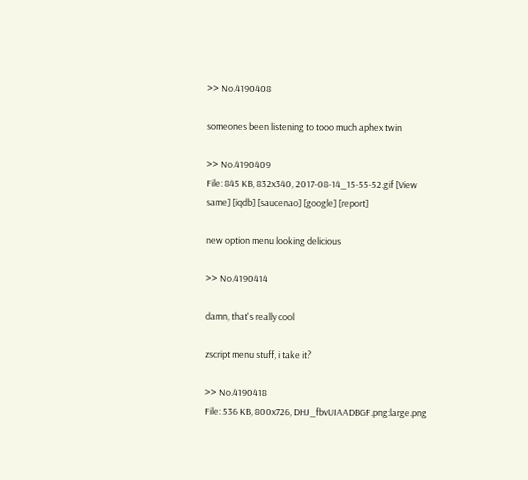>> No.4190408

someones been listening to tooo much aphex twin

>> No.4190409
File: 845 KB, 832x340, 2017-08-14_15-55-52.gif [View same] [iqdb] [saucenao] [google] [report]

new option menu looking delicious

>> No.4190414

damn, that's really cool

zscript menu stuff, i take it?

>> No.4190418
File: 536 KB, 800x726, DHJ_fbvUIAADBGF.png:large.png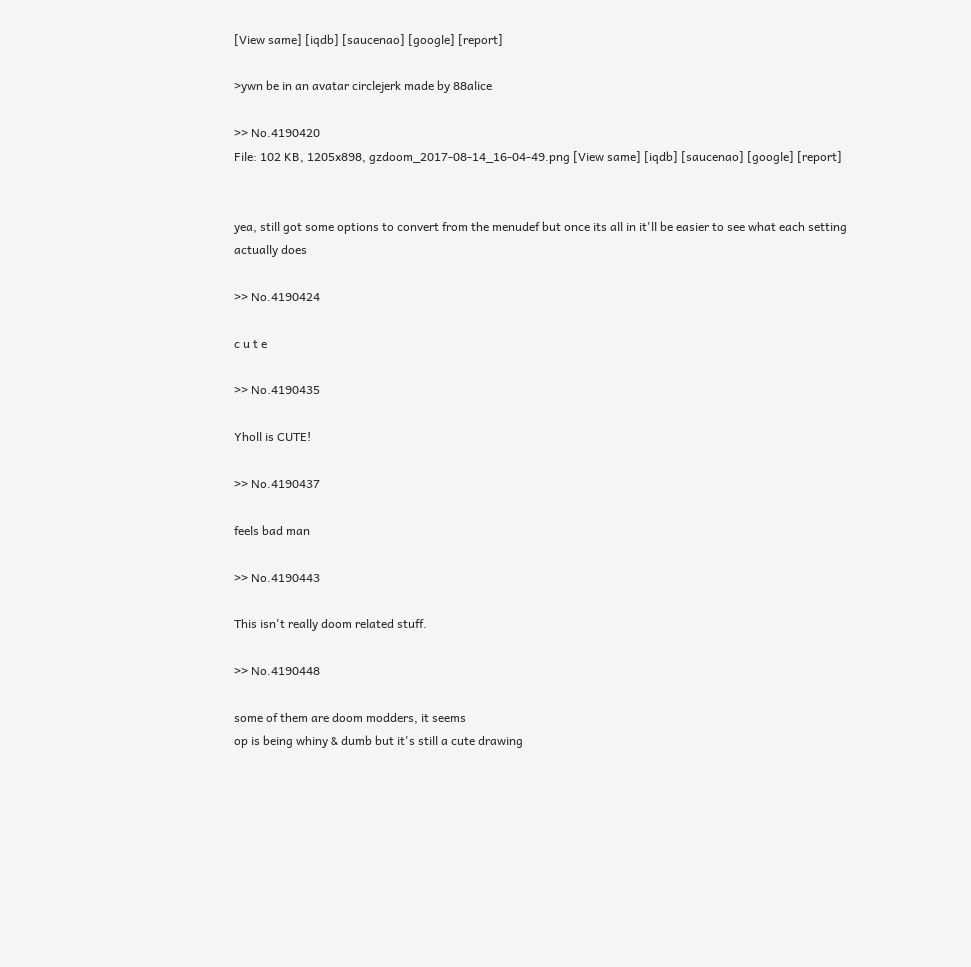[View same] [iqdb] [saucenao] [google] [report]

>ywn be in an avatar circlejerk made by 88alice

>> No.4190420
File: 102 KB, 1205x898, gzdoom_2017-08-14_16-04-49.png [View same] [iqdb] [saucenao] [google] [report]


yea, still got some options to convert from the menudef but once its all in it'll be easier to see what each setting actually does

>> No.4190424

c u t e

>> No.4190435

Yholl is CUTE!

>> No.4190437

feels bad man

>> No.4190443

This isn't really doom related stuff.

>> No.4190448

some of them are doom modders, it seems
op is being whiny & dumb but it's still a cute drawing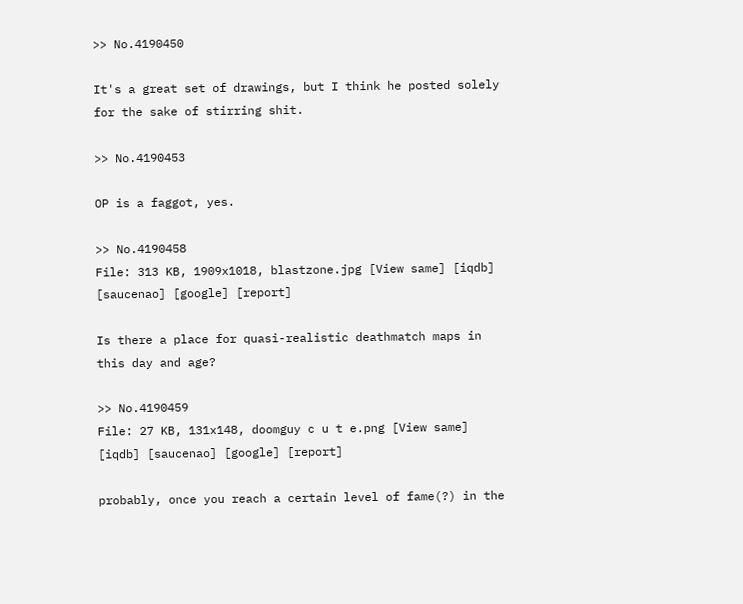>> No.4190450

It's a great set of drawings, but I think he posted solely for the sake of stirring shit.

>> No.4190453

OP is a faggot, yes.

>> No.4190458
File: 313 KB, 1909x1018, blastzone.jpg [View same] [iqdb] [saucenao] [google] [report]

Is there a place for quasi-realistic deathmatch maps in this day and age?

>> No.4190459
File: 27 KB, 131x148, doomguy c u t e.png [View same] [iqdb] [saucenao] [google] [report]

probably, once you reach a certain level of fame(?) in the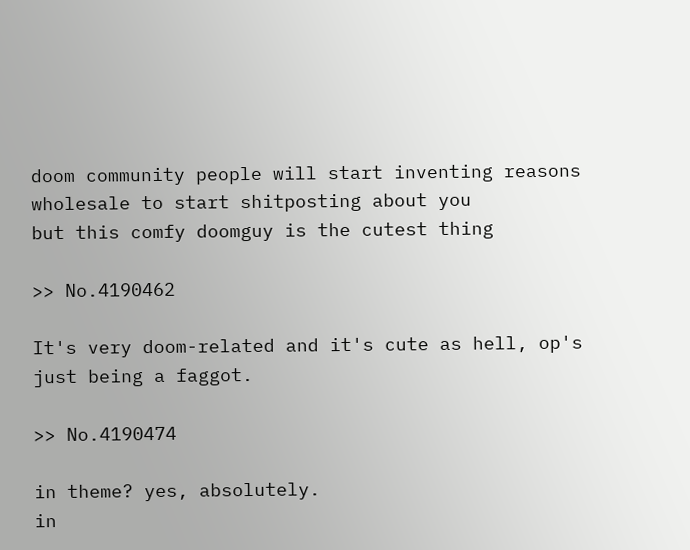doom community people will start inventing reasons wholesale to start shitposting about you
but this comfy doomguy is the cutest thing

>> No.4190462

It's very doom-related and it's cute as hell, op's just being a faggot.

>> No.4190474

in theme? yes, absolutely.
in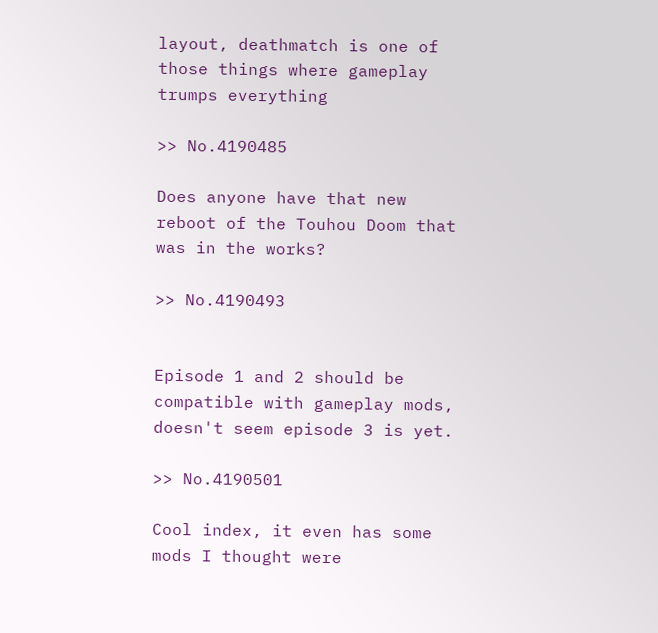layout, deathmatch is one of those things where gameplay trumps everything

>> No.4190485

Does anyone have that new reboot of the Touhou Doom that was in the works?

>> No.4190493


Episode 1 and 2 should be compatible with gameplay mods, doesn't seem episode 3 is yet.

>> No.4190501

Cool index, it even has some mods I thought were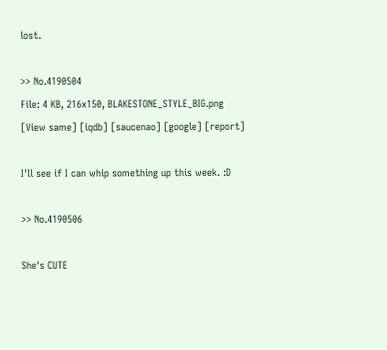lost.

>> No.4190504
File: 4 KB, 216x150, BLAKESTONE_STYLE_BIG.png [View same] [iqdb] [saucenao] [google] [report]

I'll see if I can whip something up this week. :D

>> No.4190506

She's CUTE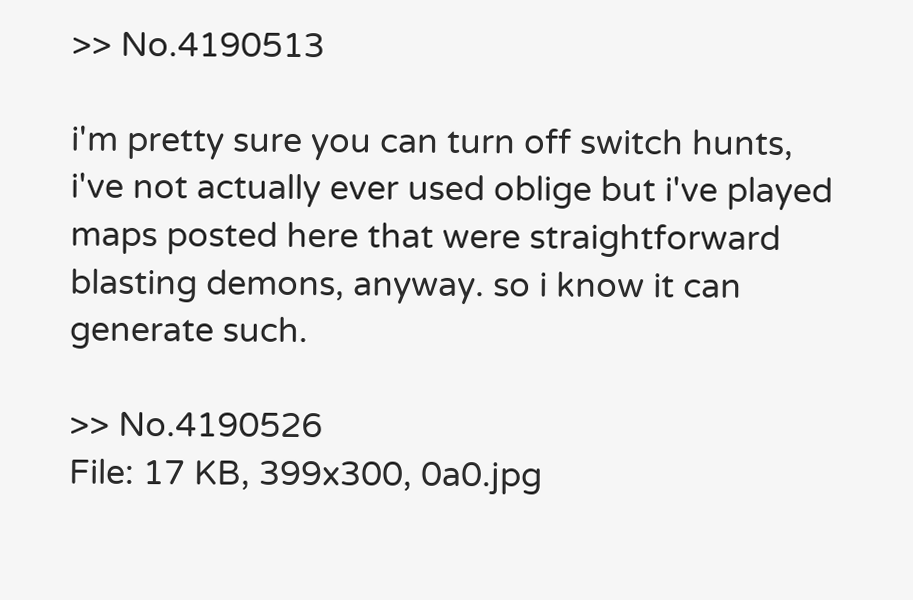>> No.4190513

i'm pretty sure you can turn off switch hunts, i've not actually ever used oblige but i've played maps posted here that were straightforward blasting demons, anyway. so i know it can generate such.

>> No.4190526
File: 17 KB, 399x300, 0a0.jpg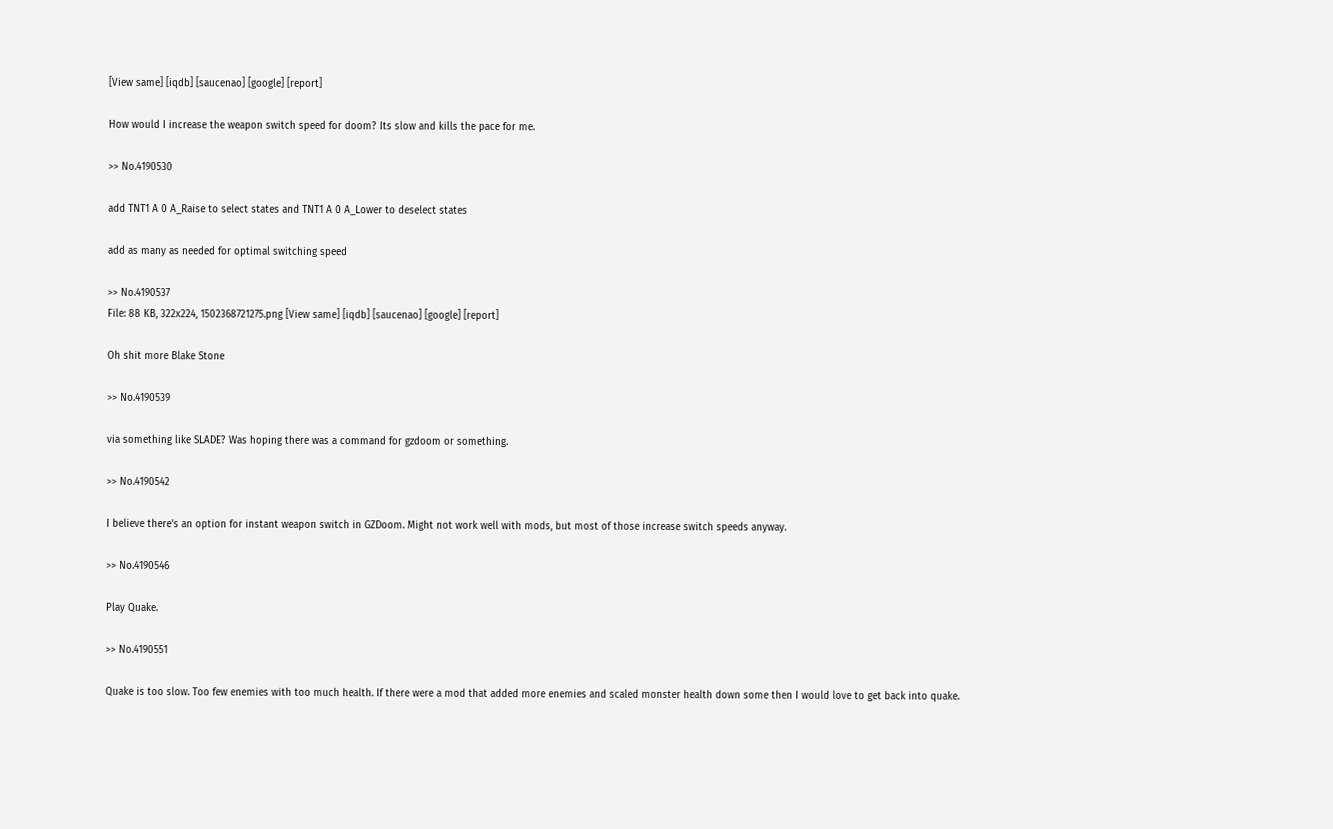[View same] [iqdb] [saucenao] [google] [report]

How would I increase the weapon switch speed for doom? Its slow and kills the pace for me.

>> No.4190530

add TNT1 A 0 A_Raise to select states and TNT1 A 0 A_Lower to deselect states

add as many as needed for optimal switching speed

>> No.4190537
File: 88 KB, 322x224, 1502368721275.png [View same] [iqdb] [saucenao] [google] [report]

Oh shit more Blake Stone

>> No.4190539

via something like SLADE? Was hoping there was a command for gzdoom or something.

>> No.4190542

I believe there's an option for instant weapon switch in GZDoom. Might not work well with mods, but most of those increase switch speeds anyway.

>> No.4190546

Play Quake.

>> No.4190551

Quake is too slow. Too few enemies with too much health. If there were a mod that added more enemies and scaled monster health down some then I would love to get back into quake.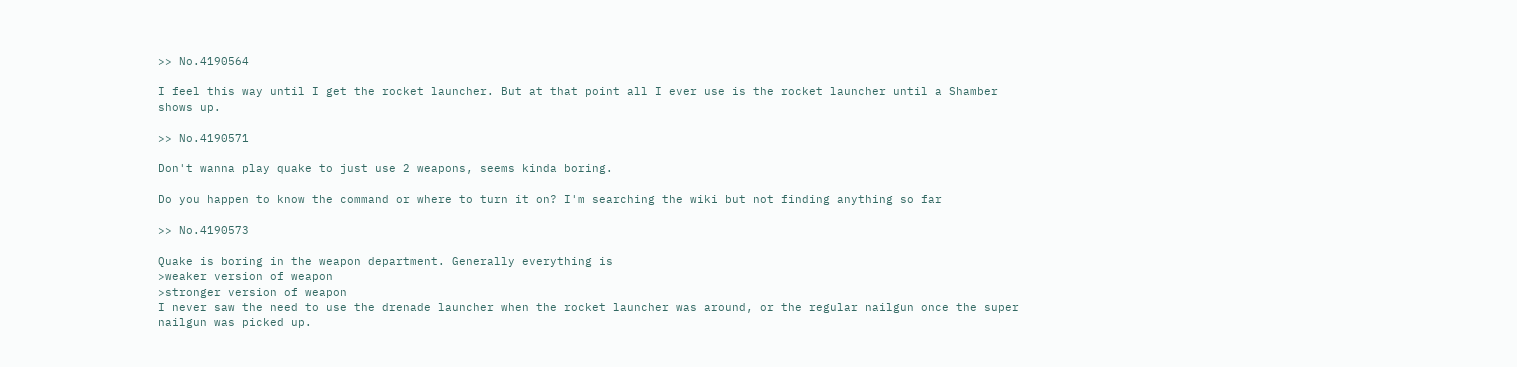>> No.4190564

I feel this way until I get the rocket launcher. But at that point all I ever use is the rocket launcher until a Shamber shows up.

>> No.4190571

Don't wanna play quake to just use 2 weapons, seems kinda boring.

Do you happen to know the command or where to turn it on? I'm searching the wiki but not finding anything so far

>> No.4190573

Quake is boring in the weapon department. Generally everything is
>weaker version of weapon
>stronger version of weapon
I never saw the need to use the drenade launcher when the rocket launcher was around, or the regular nailgun once the super nailgun was picked up.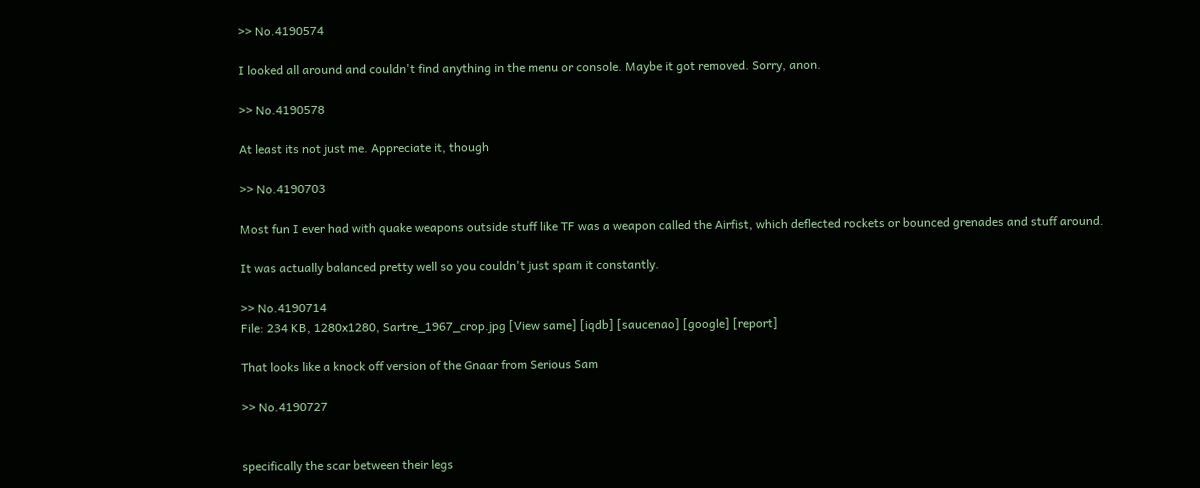>> No.4190574

I looked all around and couldn't find anything in the menu or console. Maybe it got removed. Sorry, anon.

>> No.4190578

At least its not just me. Appreciate it, though

>> No.4190703

Most fun I ever had with quake weapons outside stuff like TF was a weapon called the Airfist, which deflected rockets or bounced grenades and stuff around.

It was actually balanced pretty well so you couldn't just spam it constantly.

>> No.4190714
File: 234 KB, 1280x1280, Sartre_1967_crop.jpg [View same] [iqdb] [saucenao] [google] [report]

That looks like a knock off version of the Gnaar from Serious Sam

>> No.4190727


specifically the scar between their legs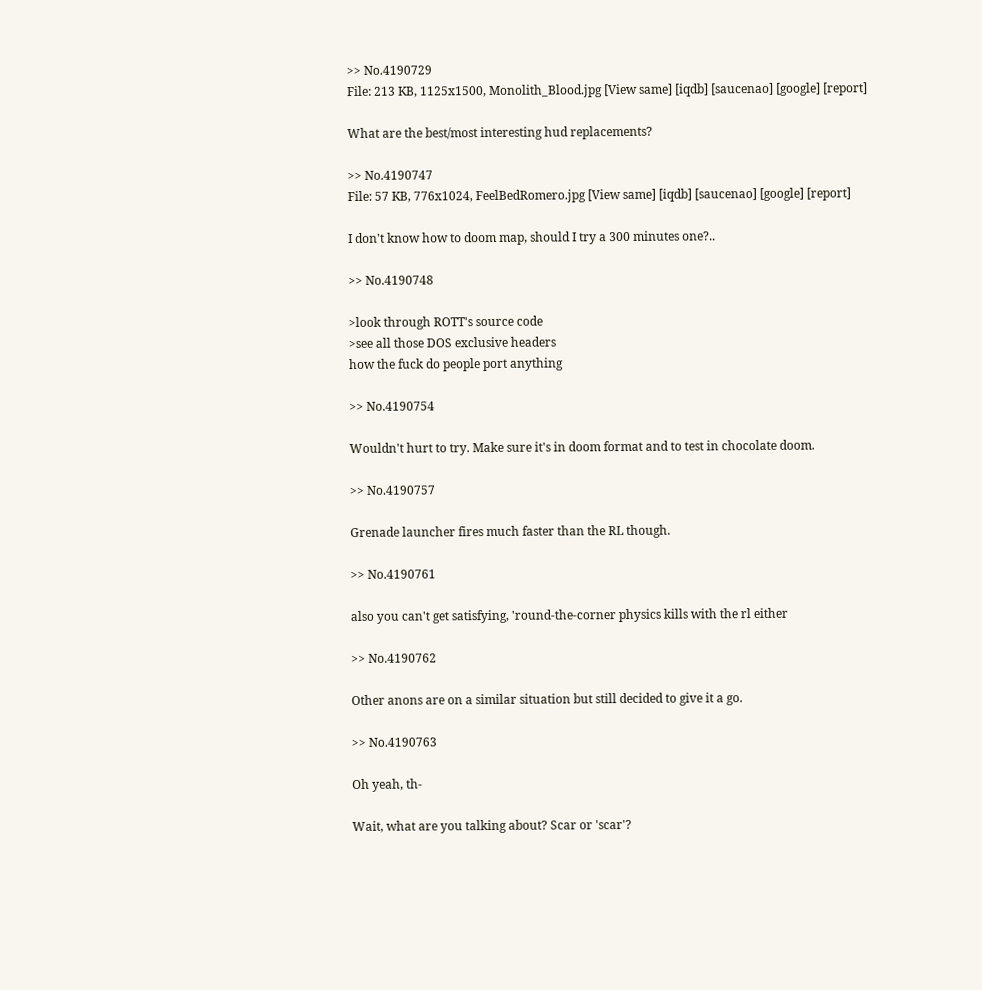>> No.4190729
File: 213 KB, 1125x1500, Monolith_Blood.jpg [View same] [iqdb] [saucenao] [google] [report]

What are the best/most interesting hud replacements?

>> No.4190747
File: 57 KB, 776x1024, FeelBedRomero.jpg [View same] [iqdb] [saucenao] [google] [report]

I don't know how to doom map, should I try a 300 minutes one?..

>> No.4190748

>look through ROTT's source code
>see all those DOS exclusive headers
how the fuck do people port anything

>> No.4190754

Wouldn't hurt to try. Make sure it's in doom format and to test in chocolate doom.

>> No.4190757

Grenade launcher fires much faster than the RL though.

>> No.4190761

also you can't get satisfying, 'round-the-corner physics kills with the rl either

>> No.4190762

Other anons are on a similar situation but still decided to give it a go.

>> No.4190763

Oh yeah, th-

Wait, what are you talking about? Scar or 'scar'?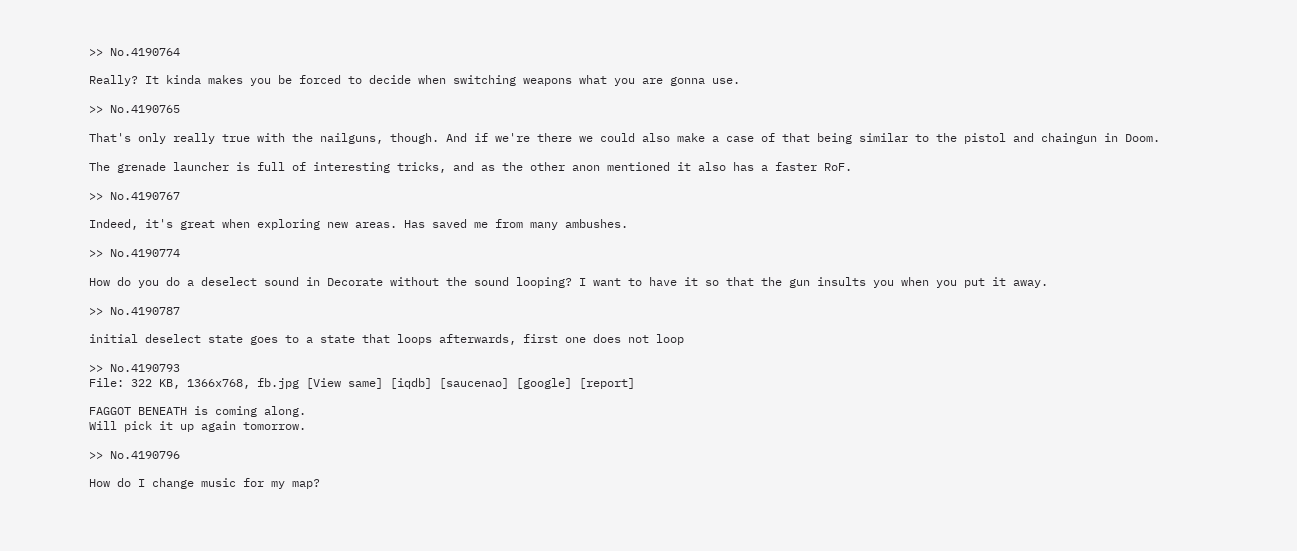>> No.4190764

Really? It kinda makes you be forced to decide when switching weapons what you are gonna use.

>> No.4190765

That's only really true with the nailguns, though. And if we're there we could also make a case of that being similar to the pistol and chaingun in Doom.

The grenade launcher is full of interesting tricks, and as the other anon mentioned it also has a faster RoF.

>> No.4190767

Indeed, it's great when exploring new areas. Has saved me from many ambushes.

>> No.4190774

How do you do a deselect sound in Decorate without the sound looping? I want to have it so that the gun insults you when you put it away.

>> No.4190787

initial deselect state goes to a state that loops afterwards, first one does not loop

>> No.4190793
File: 322 KB, 1366x768, fb.jpg [View same] [iqdb] [saucenao] [google] [report]

FAGGOT BENEATH is coming along.
Will pick it up again tomorrow.

>> No.4190796

How do I change music for my map?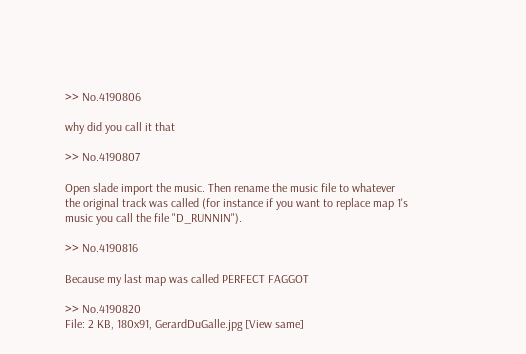>> No.4190806

why did you call it that

>> No.4190807

Open slade import the music. Then rename the music file to whatever the original track was called (for instance if you want to replace map 1's music you call the file "D_RUNNIN").

>> No.4190816

Because my last map was called PERFECT FAGGOT

>> No.4190820
File: 2 KB, 180x91, GerardDuGalle.jpg [View same]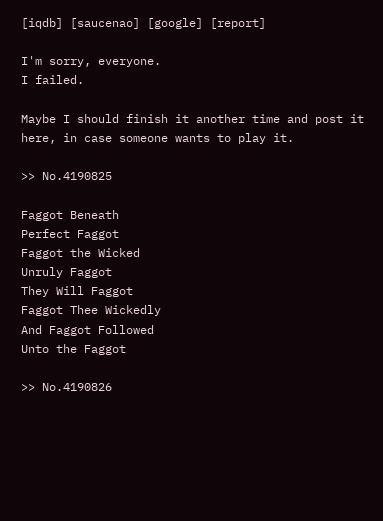[iqdb] [saucenao] [google] [report]

I'm sorry, everyone.
I failed.

Maybe I should finish it another time and post it here, in case someone wants to play it.

>> No.4190825

Faggot Beneath
Perfect Faggot
Faggot the Wicked
Unruly Faggot
They Will Faggot
Faggot Thee Wickedly
And Faggot Followed
Unto the Faggot

>> No.4190826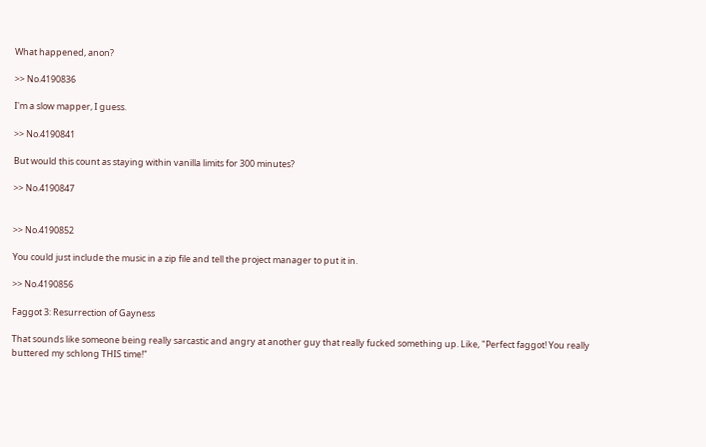What happened, anon?

>> No.4190836

I'm a slow mapper, I guess.

>> No.4190841

But would this count as staying within vanilla limits for 300 minutes?

>> No.4190847


>> No.4190852

You could just include the music in a zip file and tell the project manager to put it in.

>> No.4190856

Faggot 3: Resurrection of Gayness

That sounds like someone being really sarcastic and angry at another guy that really fucked something up. Like, "Perfect faggot! You really buttered my schlong THIS time!"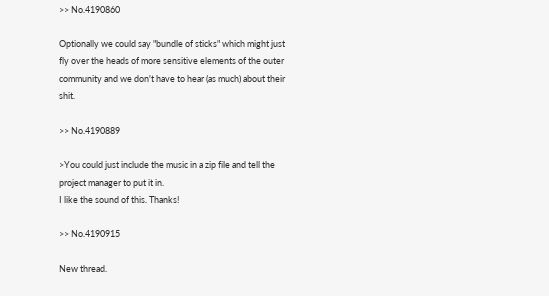>> No.4190860

Optionally we could say "bundle of sticks" which might just fly over the heads of more sensitive elements of the outer community and we don't have to hear (as much) about their shit.

>> No.4190889

>You could just include the music in a zip file and tell the project manager to put it in.
I like the sound of this. Thanks!

>> No.4190915

New thread.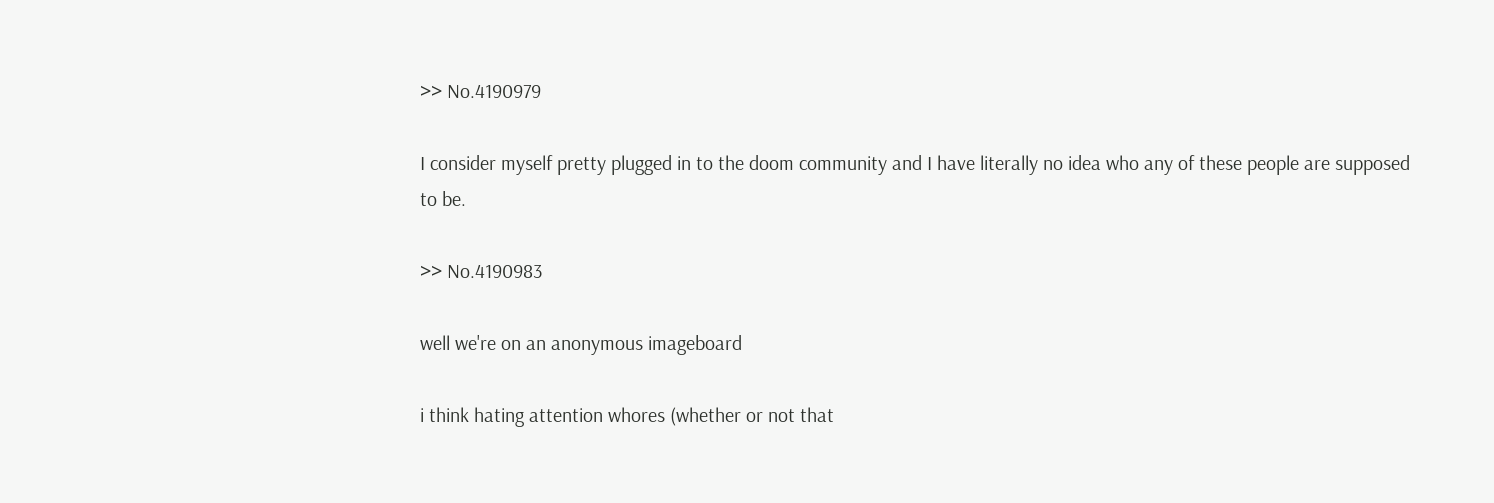>> No.4190979

I consider myself pretty plugged in to the doom community and I have literally no idea who any of these people are supposed to be.

>> No.4190983

well we're on an anonymous imageboard

i think hating attention whores (whether or not that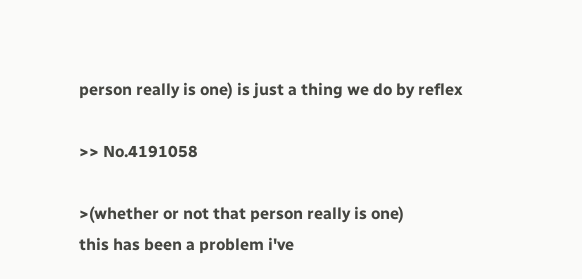person really is one) is just a thing we do by reflex

>> No.4191058

>(whether or not that person really is one)
this has been a problem i've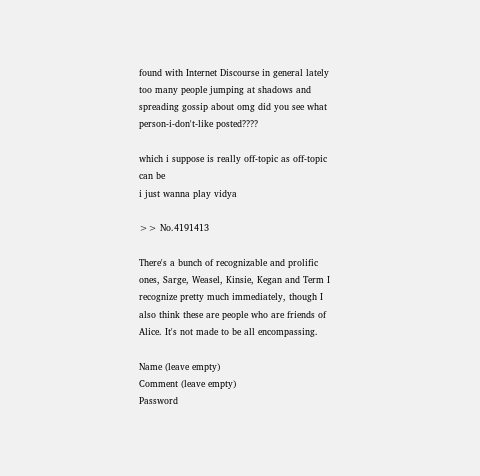found with Internet Discourse in general lately
too many people jumping at shadows and spreading gossip about omg did you see what person-i-don't-like posted????

which i suppose is really off-topic as off-topic can be
i just wanna play vidya

>> No.4191413

There's a bunch of recognizable and prolific ones, Sarge, Weasel, Kinsie, Kegan and Term I recognize pretty much immediately, though I also think these are people who are friends of Alice. It's not made to be all encompassing.

Name (leave empty)
Comment (leave empty)
Password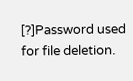[?]Password used for file deletion.